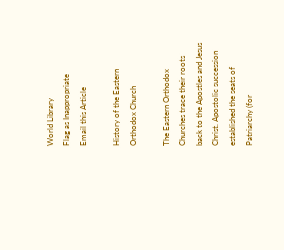World Library
Flag as Inappropriate
Email this Article

History of the Eastern Orthodox Church

The Eastern Orthodox Churches trace their roots back to the Apostles and Jesus Christ. Apostolic succession established the seats of Patriarchy (for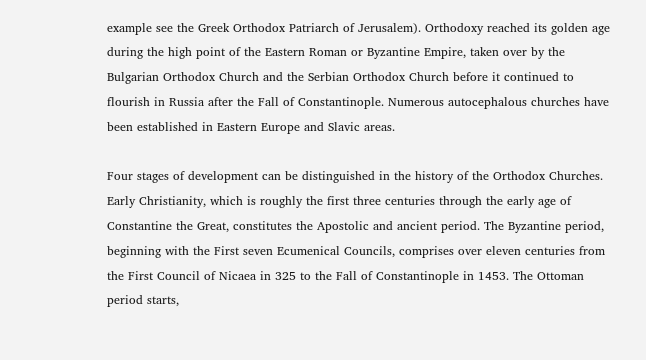example see the Greek Orthodox Patriarch of Jerusalem). Orthodoxy reached its golden age during the high point of the Eastern Roman or Byzantine Empire, taken over by the Bulgarian Orthodox Church and the Serbian Orthodox Church before it continued to flourish in Russia after the Fall of Constantinople. Numerous autocephalous churches have been established in Eastern Europe and Slavic areas.

Four stages of development can be distinguished in the history of the Orthodox Churches. Early Christianity, which is roughly the first three centuries through the early age of Constantine the Great, constitutes the Apostolic and ancient period. The Byzantine period, beginning with the First seven Ecumenical Councils, comprises over eleven centuries from the First Council of Nicaea in 325 to the Fall of Constantinople in 1453. The Ottoman period starts,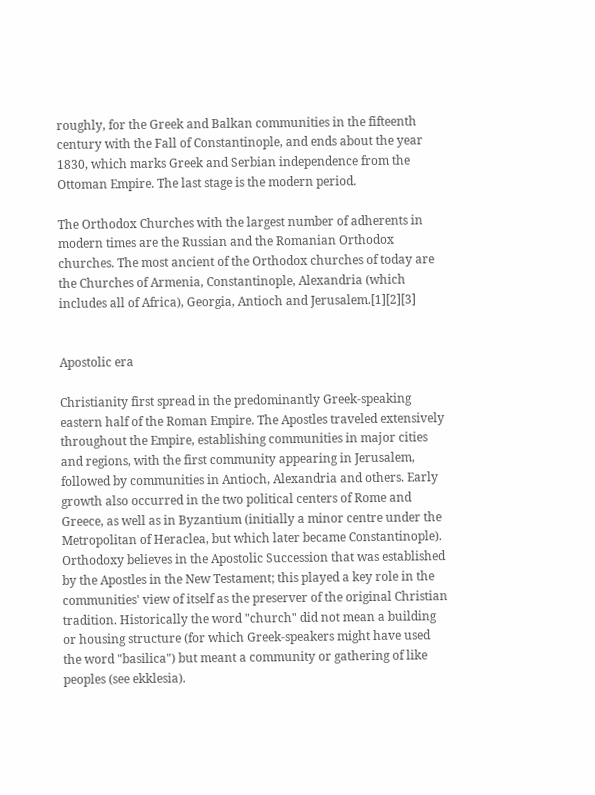roughly, for the Greek and Balkan communities in the fifteenth century with the Fall of Constantinople, and ends about the year 1830, which marks Greek and Serbian independence from the Ottoman Empire. The last stage is the modern period.

The Orthodox Churches with the largest number of adherents in modern times are the Russian and the Romanian Orthodox churches. The most ancient of the Orthodox churches of today are the Churches of Armenia, Constantinople, Alexandria (which includes all of Africa), Georgia, Antioch and Jerusalem.[1][2][3]


Apostolic era

Christianity first spread in the predominantly Greek-speaking eastern half of the Roman Empire. The Apostles traveled extensively throughout the Empire, establishing communities in major cities and regions, with the first community appearing in Jerusalem, followed by communities in Antioch, Alexandria and others. Early growth also occurred in the two political centers of Rome and Greece, as well as in Byzantium (initially a minor centre under the Metropolitan of Heraclea, but which later became Constantinople). Orthodoxy believes in the Apostolic Succession that was established by the Apostles in the New Testament; this played a key role in the communities' view of itself as the preserver of the original Christian tradition. Historically the word "church" did not mean a building or housing structure (for which Greek-speakers might have used the word "basilica") but meant a community or gathering of like peoples (see ekklesia).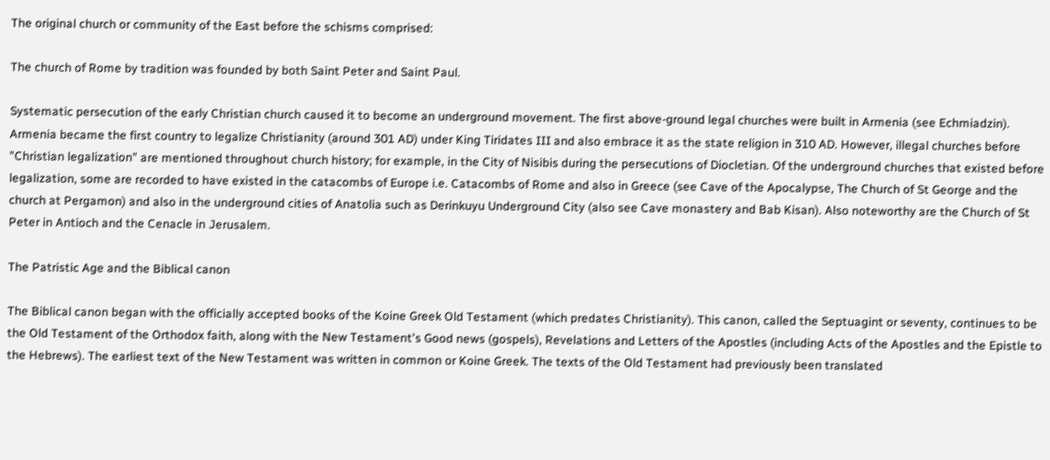The original church or community of the East before the schisms comprised:

The church of Rome by tradition was founded by both Saint Peter and Saint Paul.

Systematic persecution of the early Christian church caused it to become an underground movement. The first above-ground legal churches were built in Armenia (see Echmiadzin). Armenia became the first country to legalize Christianity (around 301 AD) under King Tiridates III and also embrace it as the state religion in 310 AD. However, illegal churches before "Christian legalization" are mentioned throughout church history; for example, in the City of Nisibis during the persecutions of Diocletian. Of the underground churches that existed before legalization, some are recorded to have existed in the catacombs of Europe i.e. Catacombs of Rome and also in Greece (see Cave of the Apocalypse, The Church of St George and the church at Pergamon) and also in the underground cities of Anatolia such as Derinkuyu Underground City (also see Cave monastery and Bab Kisan). Also noteworthy are the Church of St Peter in Antioch and the Cenacle in Jerusalem.

The Patristic Age and the Biblical canon

The Biblical canon began with the officially accepted books of the Koine Greek Old Testament (which predates Christianity). This canon, called the Septuagint or seventy, continues to be the Old Testament of the Orthodox faith, along with the New Testament's Good news (gospels), Revelations and Letters of the Apostles (including Acts of the Apostles and the Epistle to the Hebrews). The earliest text of the New Testament was written in common or Koine Greek. The texts of the Old Testament had previously been translated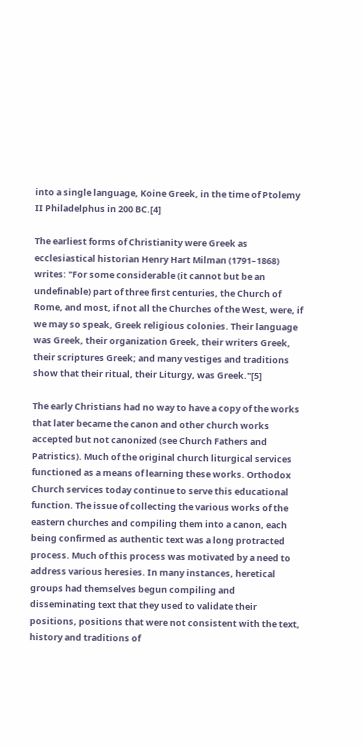into a single language, Koine Greek, in the time of Ptolemy II Philadelphus in 200 BC.[4]

The earliest forms of Christianity were Greek as ecclesiastical historian Henry Hart Milman (1791–1868) writes: "For some considerable (it cannot but be an undefinable) part of three first centuries, the Church of Rome, and most, if not all the Churches of the West, were, if we may so speak, Greek religious colonies. Their language was Greek, their organization Greek, their writers Greek, their scriptures Greek; and many vestiges and traditions show that their ritual, their Liturgy, was Greek."[5]

The early Christians had no way to have a copy of the works that later became the canon and other church works accepted but not canonized (see Church Fathers and Patristics). Much of the original church liturgical services functioned as a means of learning these works. Orthodox Church services today continue to serve this educational function. The issue of collecting the various works of the eastern churches and compiling them into a canon, each being confirmed as authentic text was a long protracted process. Much of this process was motivated by a need to address various heresies. In many instances, heretical groups had themselves begun compiling and disseminating text that they used to validate their positions, positions that were not consistent with the text, history and traditions of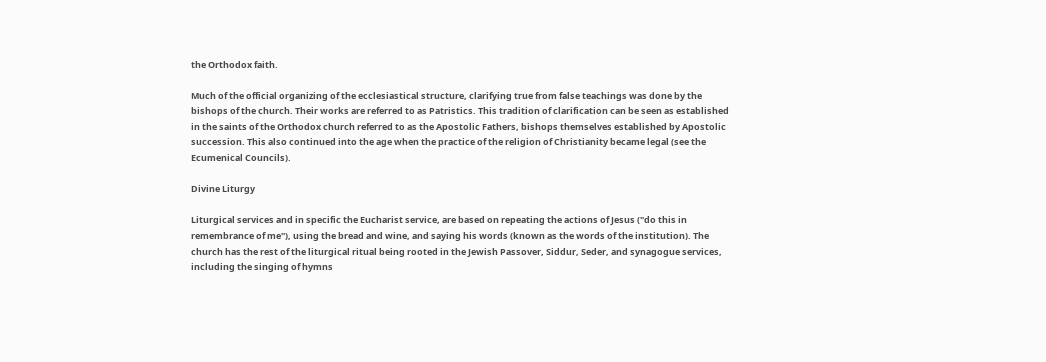the Orthodox faith.

Much of the official organizing of the ecclesiastical structure, clarifying true from false teachings was done by the bishops of the church. Their works are referred to as Patristics. This tradition of clarification can be seen as established in the saints of the Orthodox church referred to as the Apostolic Fathers, bishops themselves established by Apostolic succession. This also continued into the age when the practice of the religion of Christianity became legal (see the Ecumenical Councils).

Divine Liturgy

Liturgical services and in specific the Eucharist service, are based on repeating the actions of Jesus ("do this in remembrance of me"), using the bread and wine, and saying his words (known as the words of the institution). The church has the rest of the liturgical ritual being rooted in the Jewish Passover, Siddur, Seder, and synagogue services, including the singing of hymns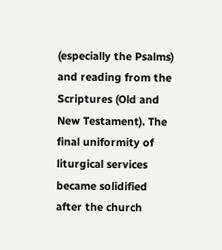(especially the Psalms) and reading from the Scriptures (Old and New Testament). The final uniformity of liturgical services became solidified after the church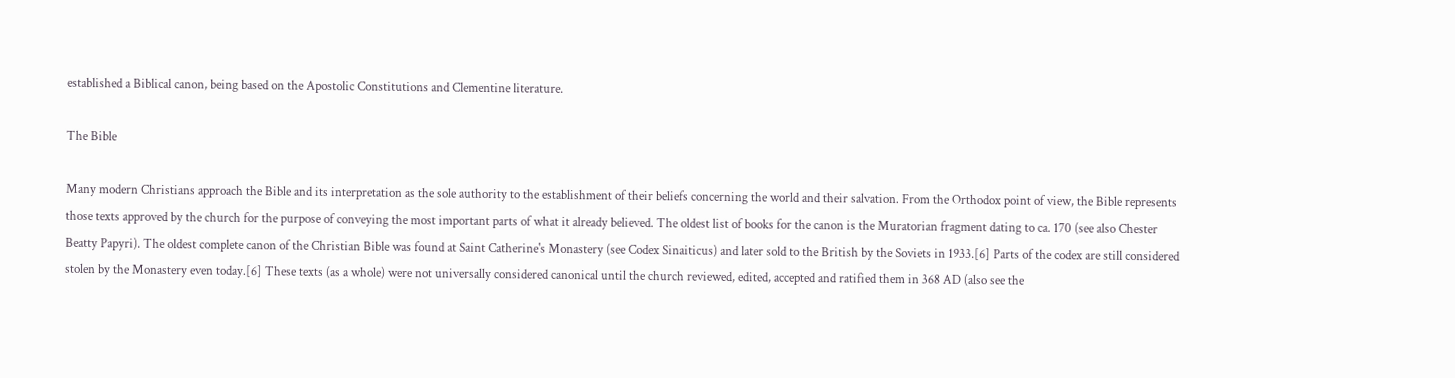established a Biblical canon, being based on the Apostolic Constitutions and Clementine literature.

The Bible

Many modern Christians approach the Bible and its interpretation as the sole authority to the establishment of their beliefs concerning the world and their salvation. From the Orthodox point of view, the Bible represents those texts approved by the church for the purpose of conveying the most important parts of what it already believed. The oldest list of books for the canon is the Muratorian fragment dating to ca. 170 (see also Chester Beatty Papyri). The oldest complete canon of the Christian Bible was found at Saint Catherine's Monastery (see Codex Sinaiticus) and later sold to the British by the Soviets in 1933.[6] Parts of the codex are still considered stolen by the Monastery even today.[6] These texts (as a whole) were not universally considered canonical until the church reviewed, edited, accepted and ratified them in 368 AD (also see the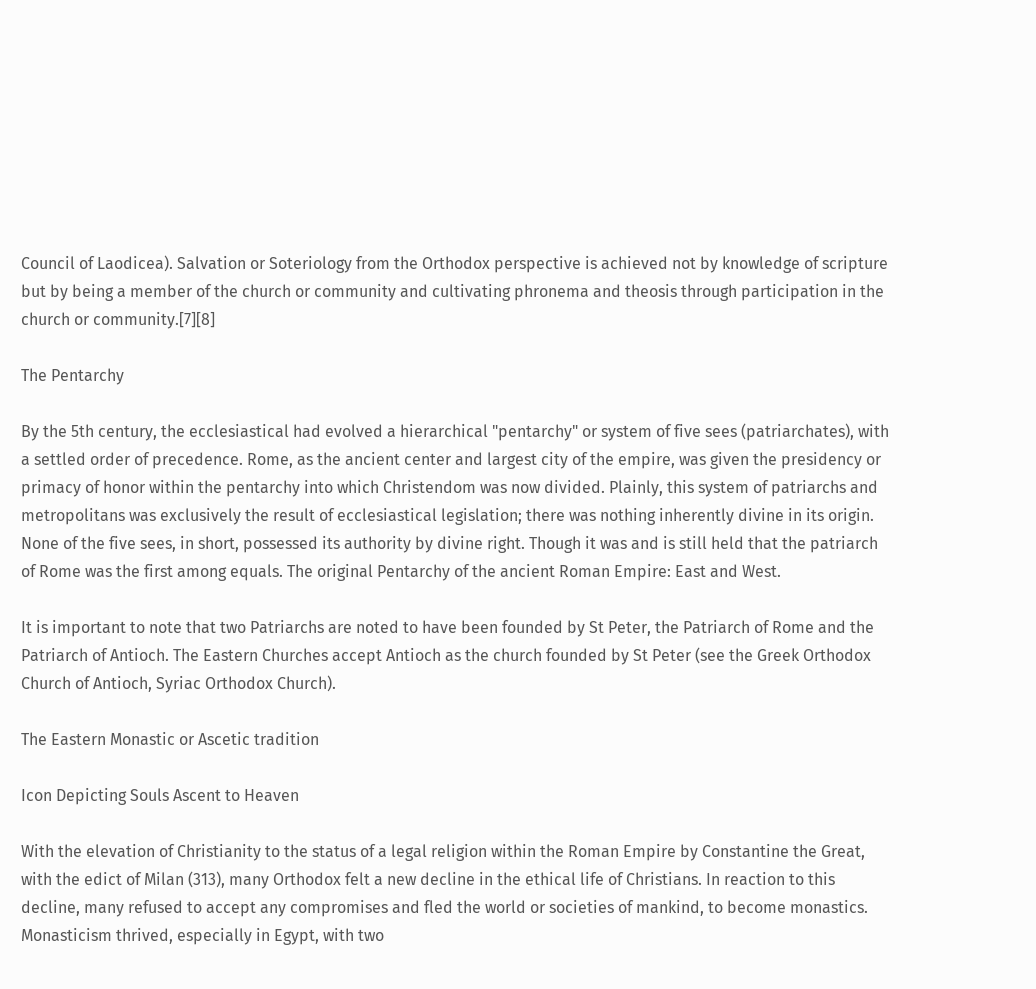Council of Laodicea). Salvation or Soteriology from the Orthodox perspective is achieved not by knowledge of scripture but by being a member of the church or community and cultivating phronema and theosis through participation in the church or community.[7][8]

The Pentarchy

By the 5th century, the ecclesiastical had evolved a hierarchical "pentarchy" or system of five sees (patriarchates), with a settled order of precedence. Rome, as the ancient center and largest city of the empire, was given the presidency or primacy of honor within the pentarchy into which Christendom was now divided. Plainly, this system of patriarchs and metropolitans was exclusively the result of ecclesiastical legislation; there was nothing inherently divine in its origin. None of the five sees, in short, possessed its authority by divine right. Though it was and is still held that the patriarch of Rome was the first among equals. The original Pentarchy of the ancient Roman Empire: East and West.

It is important to note that two Patriarchs are noted to have been founded by St Peter, the Patriarch of Rome and the Patriarch of Antioch. The Eastern Churches accept Antioch as the church founded by St Peter (see the Greek Orthodox Church of Antioch, Syriac Orthodox Church).

The Eastern Monastic or Ascetic tradition

Icon Depicting Souls Ascent to Heaven

With the elevation of Christianity to the status of a legal religion within the Roman Empire by Constantine the Great, with the edict of Milan (313), many Orthodox felt a new decline in the ethical life of Christians. In reaction to this decline, many refused to accept any compromises and fled the world or societies of mankind, to become monastics. Monasticism thrived, especially in Egypt, with two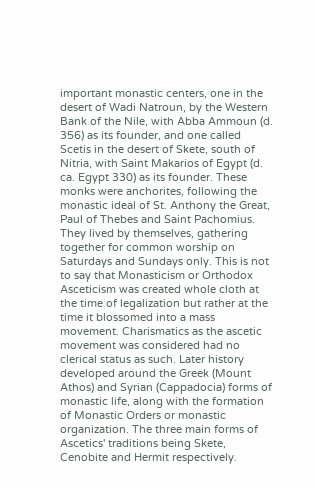important monastic centers, one in the desert of Wadi Natroun, by the Western Bank of the Nile, with Abba Ammoun (d. 356) as its founder, and one called Scetis in the desert of Skete, south of Nitria, with Saint Makarios of Egypt (d. ca. Egypt 330) as its founder. These monks were anchorites, following the monastic ideal of St. Anthony the Great, Paul of Thebes and Saint Pachomius. They lived by themselves, gathering together for common worship on Saturdays and Sundays only. This is not to say that Monasticism or Orthodox Asceticism was created whole cloth at the time of legalization but rather at the time it blossomed into a mass movement. Charismatics as the ascetic movement was considered had no clerical status as such. Later history developed around the Greek (Mount Athos) and Syrian (Cappadocia) forms of monastic life, along with the formation of Monastic Orders or monastic organization. The three main forms of Ascetics' traditions being Skete, Cenobite and Hermit respectively.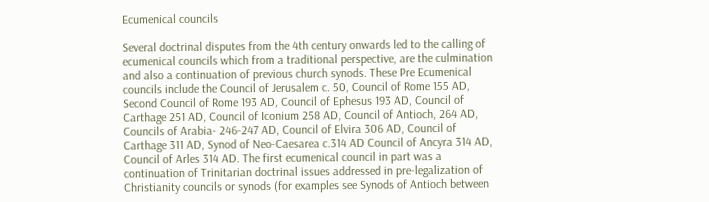Ecumenical councils

Several doctrinal disputes from the 4th century onwards led to the calling of ecumenical councils which from a traditional perspective, are the culmination and also a continuation of previous church synods. These Pre Ecumenical councils include the Council of Jerusalem c. 50, Council of Rome 155 AD, Second Council of Rome 193 AD, Council of Ephesus 193 AD, Council of Carthage 251 AD, Council of Iconium 258 AD, Council of Antioch, 264 AD, Councils of Arabia- 246-247 AD, Council of Elvira 306 AD, Council of Carthage 311 AD, Synod of Neo-Caesarea c.314 AD Council of Ancyra 314 AD, Council of Arles 314 AD. The first ecumenical council in part was a continuation of Trinitarian doctrinal issues addressed in pre-legalization of Christianity councils or synods (for examples see Synods of Antioch between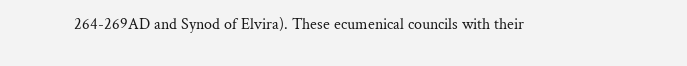264-269AD and Synod of Elvira). These ecumenical councils with their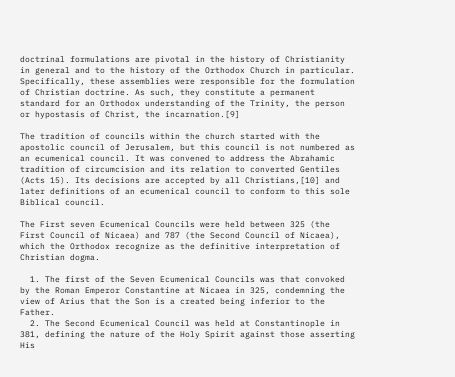doctrinal formulations are pivotal in the history of Christianity in general and to the history of the Orthodox Church in particular. Specifically, these assemblies were responsible for the formulation of Christian doctrine. As such, they constitute a permanent standard for an Orthodox understanding of the Trinity, the person or hypostasis of Christ, the incarnation.[9]

The tradition of councils within the church started with the apostolic council of Jerusalem, but this council is not numbered as an ecumenical council. It was convened to address the Abrahamic tradition of circumcision and its relation to converted Gentiles (Acts 15). Its decisions are accepted by all Christians,[10] and later definitions of an ecumenical council to conform to this sole Biblical council.

The First seven Ecumenical Councils were held between 325 (the First Council of Nicaea) and 787 (the Second Council of Nicaea), which the Orthodox recognize as the definitive interpretation of Christian dogma.

  1. The first of the Seven Ecumenical Councils was that convoked by the Roman Emperor Constantine at Nicaea in 325, condemning the view of Arius that the Son is a created being inferior to the Father.
  2. The Second Ecumenical Council was held at Constantinople in 381, defining the nature of the Holy Spirit against those asserting His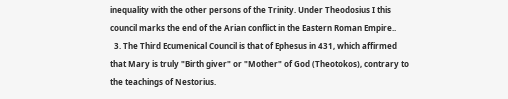inequality with the other persons of the Trinity. Under Theodosius I this council marks the end of the Arian conflict in the Eastern Roman Empire..
  3. The Third Ecumenical Council is that of Ephesus in 431, which affirmed that Mary is truly "Birth giver" or "Mother" of God (Theotokos), contrary to the teachings of Nestorius.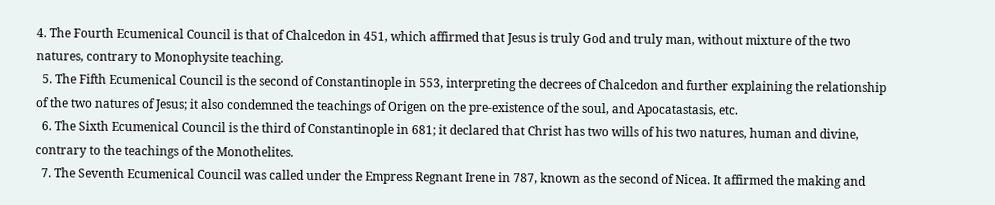4. The Fourth Ecumenical Council is that of Chalcedon in 451, which affirmed that Jesus is truly God and truly man, without mixture of the two natures, contrary to Monophysite teaching.
  5. The Fifth Ecumenical Council is the second of Constantinople in 553, interpreting the decrees of Chalcedon and further explaining the relationship of the two natures of Jesus; it also condemned the teachings of Origen on the pre-existence of the soul, and Apocatastasis, etc.
  6. The Sixth Ecumenical Council is the third of Constantinople in 681; it declared that Christ has two wills of his two natures, human and divine, contrary to the teachings of the Monothelites.
  7. The Seventh Ecumenical Council was called under the Empress Regnant Irene in 787, known as the second of Nicea. It affirmed the making and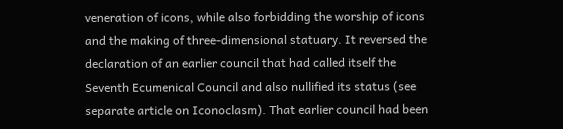veneration of icons, while also forbidding the worship of icons and the making of three-dimensional statuary. It reversed the declaration of an earlier council that had called itself the Seventh Ecumenical Council and also nullified its status (see separate article on Iconoclasm). That earlier council had been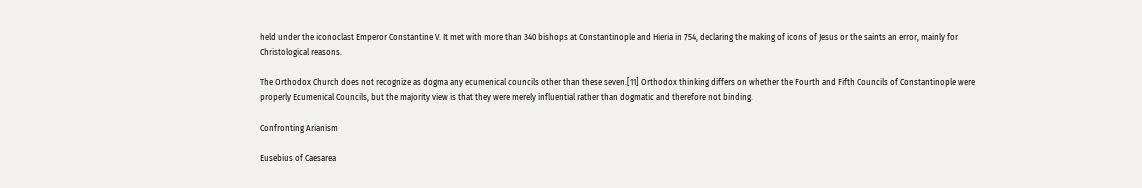held under the iconoclast Emperor Constantine V. It met with more than 340 bishops at Constantinople and Hieria in 754, declaring the making of icons of Jesus or the saints an error, mainly for Christological reasons.

The Orthodox Church does not recognize as dogma any ecumenical councils other than these seven.[11] Orthodox thinking differs on whether the Fourth and Fifth Councils of Constantinople were properly Ecumenical Councils, but the majority view is that they were merely influential rather than dogmatic and therefore not binding.

Confronting Arianism

Eusebius of Caesarea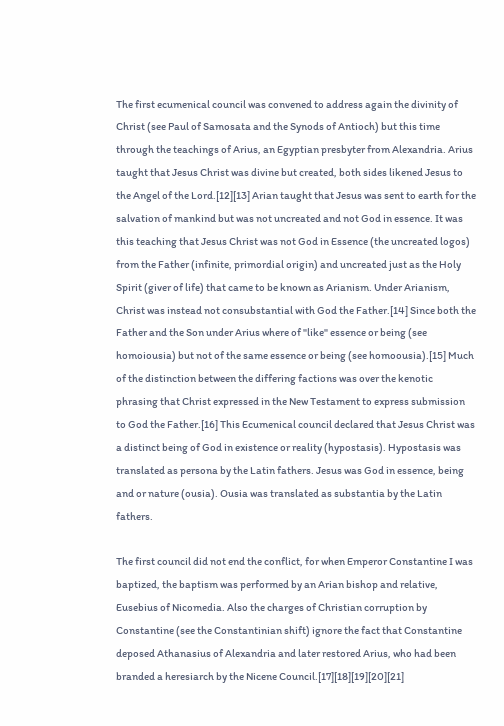The first ecumenical council was convened to address again the divinity of Christ (see Paul of Samosata and the Synods of Antioch) but this time through the teachings of Arius, an Egyptian presbyter from Alexandria. Arius taught that Jesus Christ was divine but created, both sides likened Jesus to the Angel of the Lord.[12][13] Arian taught that Jesus was sent to earth for the salvation of mankind but was not uncreated and not God in essence. It was this teaching that Jesus Christ was not God in Essence (the uncreated logos) from the Father (infinite, primordial origin) and uncreated just as the Holy Spirit (giver of life) that came to be known as Arianism. Under Arianism, Christ was instead not consubstantial with God the Father.[14] Since both the Father and the Son under Arius where of "like" essence or being (see homoiousia) but not of the same essence or being (see homoousia).[15] Much of the distinction between the differing factions was over the kenotic phrasing that Christ expressed in the New Testament to express submission to God the Father.[16] This Ecumenical council declared that Jesus Christ was a distinct being of God in existence or reality (hypostasis). Hypostasis was translated as persona by the Latin fathers. Jesus was God in essence, being and or nature (ousia). Ousia was translated as substantia by the Latin fathers.

The first council did not end the conflict, for when Emperor Constantine I was baptized, the baptism was performed by an Arian bishop and relative, Eusebius of Nicomedia. Also the charges of Christian corruption by Constantine (see the Constantinian shift) ignore the fact that Constantine deposed Athanasius of Alexandria and later restored Arius, who had been branded a heresiarch by the Nicene Council.[17][18][19][20][21]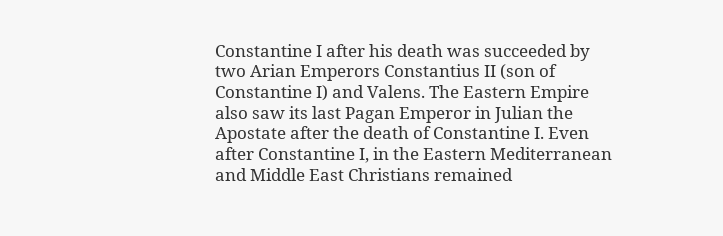Constantine I after his death was succeeded by two Arian Emperors Constantius II (son of Constantine I) and Valens. The Eastern Empire also saw its last Pagan Emperor in Julian the Apostate after the death of Constantine I. Even after Constantine I, in the Eastern Mediterranean and Middle East Christians remained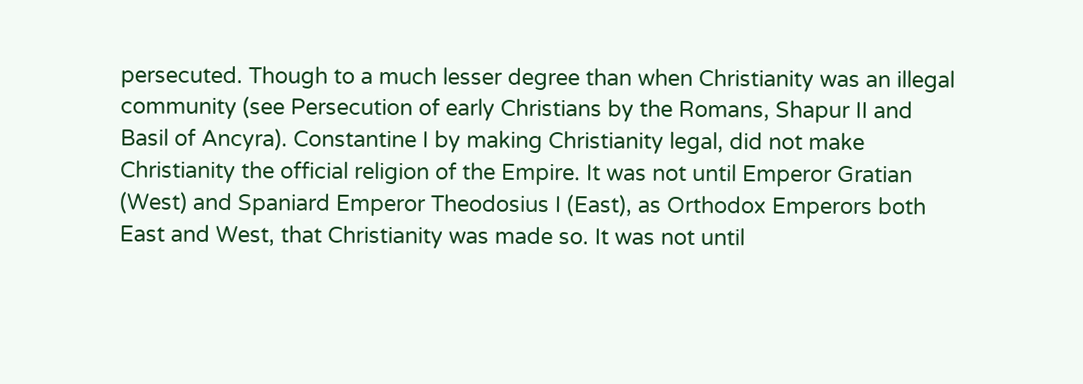persecuted. Though to a much lesser degree than when Christianity was an illegal community (see Persecution of early Christians by the Romans, Shapur II and Basil of Ancyra). Constantine I by making Christianity legal, did not make Christianity the official religion of the Empire. It was not until Emperor Gratian (West) and Spaniard Emperor Theodosius I (East), as Orthodox Emperors both East and West, that Christianity was made so. It was not until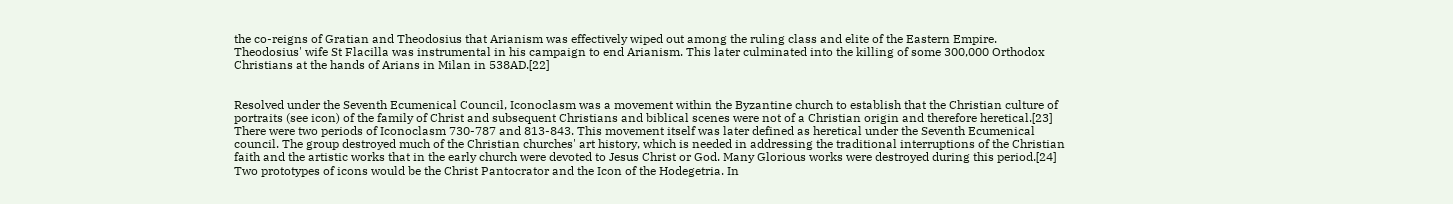the co-reigns of Gratian and Theodosius that Arianism was effectively wiped out among the ruling class and elite of the Eastern Empire. Theodosius' wife St Flacilla was instrumental in his campaign to end Arianism. This later culminated into the killing of some 300,000 Orthodox Christians at the hands of Arians in Milan in 538AD.[22]


Resolved under the Seventh Ecumenical Council, Iconoclasm was a movement within the Byzantine church to establish that the Christian culture of portraits (see icon) of the family of Christ and subsequent Christians and biblical scenes were not of a Christian origin and therefore heretical.[23] There were two periods of Iconoclasm 730-787 and 813-843. This movement itself was later defined as heretical under the Seventh Ecumenical council. The group destroyed much of the Christian churches' art history, which is needed in addressing the traditional interruptions of the Christian faith and the artistic works that in the early church were devoted to Jesus Christ or God. Many Glorious works were destroyed during this period.[24] Two prototypes of icons would be the Christ Pantocrator and the Icon of the Hodegetria. In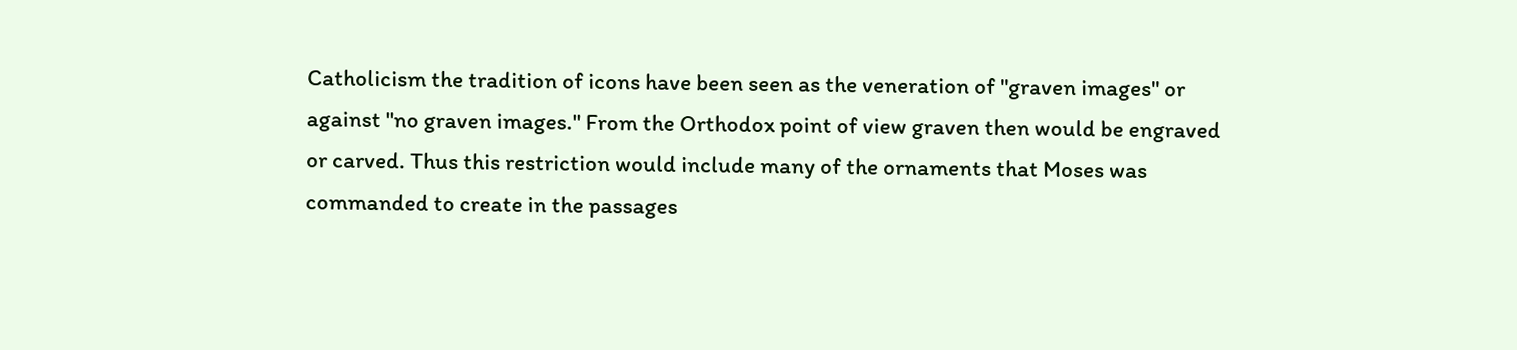Catholicism the tradition of icons have been seen as the veneration of "graven images" or against "no graven images." From the Orthodox point of view graven then would be engraved or carved. Thus this restriction would include many of the ornaments that Moses was commanded to create in the passages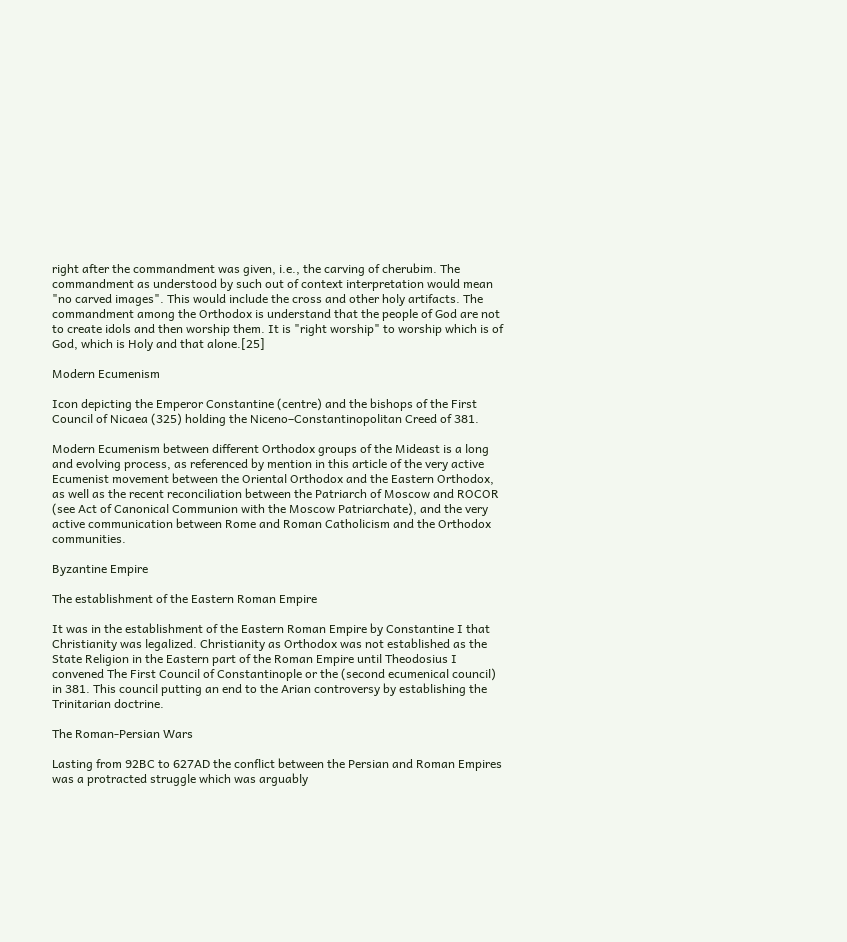right after the commandment was given, i.e., the carving of cherubim. The commandment as understood by such out of context interpretation would mean "no carved images". This would include the cross and other holy artifacts. The commandment among the Orthodox is understand that the people of God are not to create idols and then worship them. It is "right worship" to worship which is of God, which is Holy and that alone.[25]

Modern Ecumenism

Icon depicting the Emperor Constantine (centre) and the bishops of the First Council of Nicaea (325) holding the Niceno–Constantinopolitan Creed of 381.

Modern Ecumenism between different Orthodox groups of the Mideast is a long and evolving process, as referenced by mention in this article of the very active Ecumenist movement between the Oriental Orthodox and the Eastern Orthodox, as well as the recent reconciliation between the Patriarch of Moscow and ROCOR (see Act of Canonical Communion with the Moscow Patriarchate), and the very active communication between Rome and Roman Catholicism and the Orthodox communities.

Byzantine Empire

The establishment of the Eastern Roman Empire

It was in the establishment of the Eastern Roman Empire by Constantine I that Christianity was legalized. Christianity as Orthodox was not established as the State Religion in the Eastern part of the Roman Empire until Theodosius I convened The First Council of Constantinople or the (second ecumenical council) in 381. This council putting an end to the Arian controversy by establishing the Trinitarian doctrine.

The Roman-Persian Wars

Lasting from 92BC to 627AD the conflict between the Persian and Roman Empires was a protracted struggle which was arguably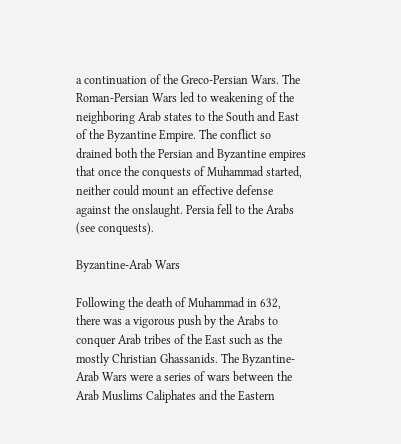a continuation of the Greco-Persian Wars. The Roman-Persian Wars led to weakening of the neighboring Arab states to the South and East of the Byzantine Empire. The conflict so drained both the Persian and Byzantine empires that once the conquests of Muhammad started, neither could mount an effective defense against the onslaught. Persia fell to the Arabs (see conquests).

Byzantine-Arab Wars

Following the death of Muhammad in 632, there was a vigorous push by the Arabs to conquer Arab tribes of the East such as the mostly Christian Ghassanids. The Byzantine-Arab Wars were a series of wars between the Arab Muslims Caliphates and the Eastern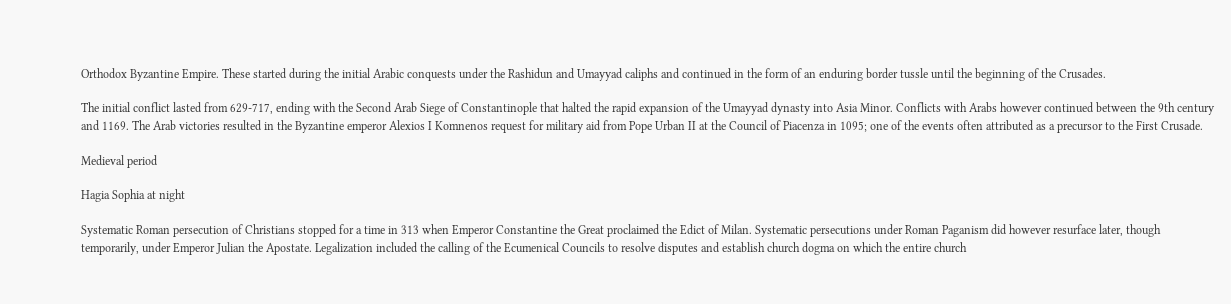Orthodox Byzantine Empire. These started during the initial Arabic conquests under the Rashidun and Umayyad caliphs and continued in the form of an enduring border tussle until the beginning of the Crusades.

The initial conflict lasted from 629-717, ending with the Second Arab Siege of Constantinople that halted the rapid expansion of the Umayyad dynasty into Asia Minor. Conflicts with Arabs however continued between the 9th century and 1169. The Arab victories resulted in the Byzantine emperor Alexios I Komnenos request for military aid from Pope Urban II at the Council of Piacenza in 1095; one of the events often attributed as a precursor to the First Crusade.

Medieval period

Hagia Sophia at night

Systematic Roman persecution of Christians stopped for a time in 313 when Emperor Constantine the Great proclaimed the Edict of Milan. Systematic persecutions under Roman Paganism did however resurface later, though temporarily, under Emperor Julian the Apostate. Legalization included the calling of the Ecumenical Councils to resolve disputes and establish church dogma on which the entire church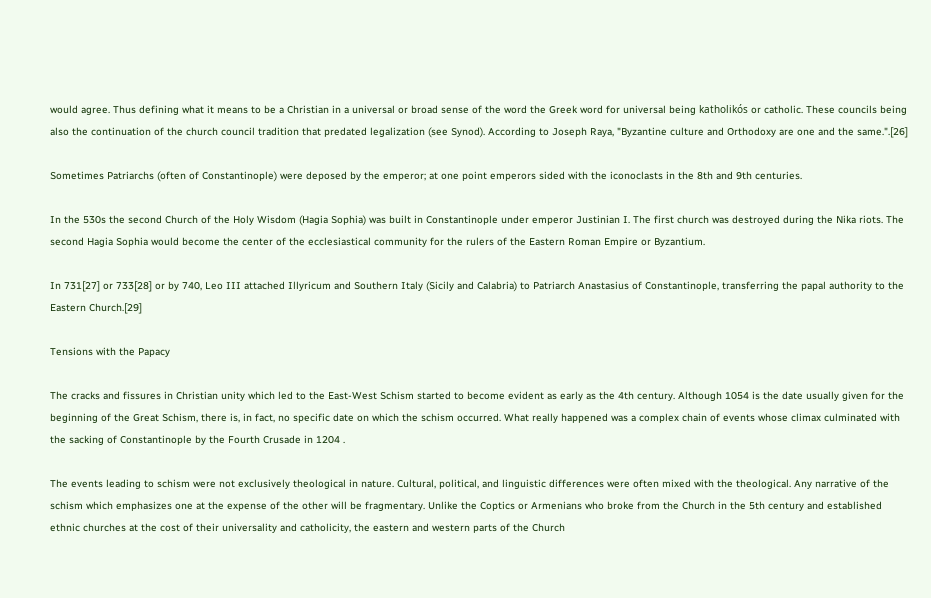would agree. Thus defining what it means to be a Christian in a universal or broad sense of the word the Greek word for universal being katholikós or catholic. These councils being also the continuation of the church council tradition that predated legalization (see Synod). According to Joseph Raya, "Byzantine culture and Orthodoxy are one and the same.".[26]

Sometimes Patriarchs (often of Constantinople) were deposed by the emperor; at one point emperors sided with the iconoclasts in the 8th and 9th centuries.

In the 530s the second Church of the Holy Wisdom (Hagia Sophia) was built in Constantinople under emperor Justinian I. The first church was destroyed during the Nika riots. The second Hagia Sophia would become the center of the ecclesiastical community for the rulers of the Eastern Roman Empire or Byzantium.

In 731[27] or 733[28] or by 740, Leo III attached Illyricum and Southern Italy (Sicily and Calabria) to Patriarch Anastasius of Constantinople, transferring the papal authority to the Eastern Church.[29]

Tensions with the Papacy

The cracks and fissures in Christian unity which led to the East-West Schism started to become evident as early as the 4th century. Although 1054 is the date usually given for the beginning of the Great Schism, there is, in fact, no specific date on which the schism occurred. What really happened was a complex chain of events whose climax culminated with the sacking of Constantinople by the Fourth Crusade in 1204 .

The events leading to schism were not exclusively theological in nature. Cultural, political, and linguistic differences were often mixed with the theological. Any narrative of the schism which emphasizes one at the expense of the other will be fragmentary. Unlike the Coptics or Armenians who broke from the Church in the 5th century and established ethnic churches at the cost of their universality and catholicity, the eastern and western parts of the Church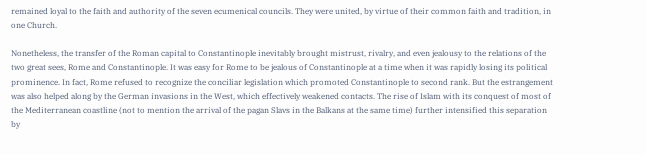remained loyal to the faith and authority of the seven ecumenical councils. They were united, by virtue of their common faith and tradition, in one Church.

Nonetheless, the transfer of the Roman capital to Constantinople inevitably brought mistrust, rivalry, and even jealousy to the relations of the two great sees, Rome and Constantinople. It was easy for Rome to be jealous of Constantinople at a time when it was rapidly losing its political prominence. In fact, Rome refused to recognize the conciliar legislation which promoted Constantinople to second rank. But the estrangement was also helped along by the German invasions in the West, which effectively weakened contacts. The rise of Islam with its conquest of most of the Mediterranean coastline (not to mention the arrival of the pagan Slavs in the Balkans at the same time) further intensified this separation by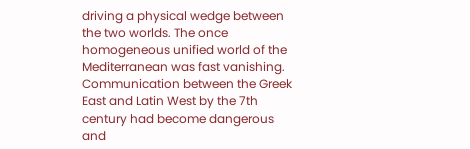driving a physical wedge between the two worlds. The once homogeneous unified world of the Mediterranean was fast vanishing. Communication between the Greek East and Latin West by the 7th century had become dangerous and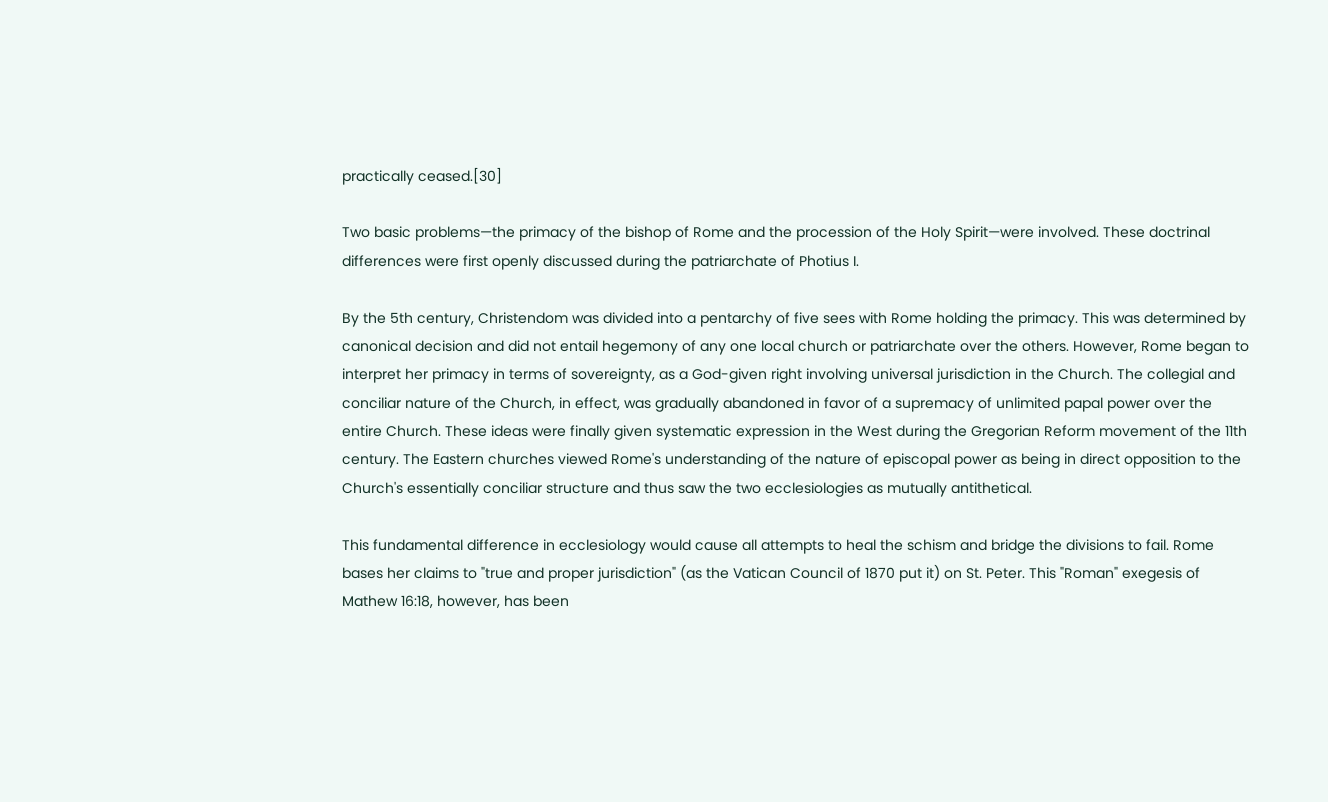practically ceased.[30]

Two basic problems—the primacy of the bishop of Rome and the procession of the Holy Spirit—were involved. These doctrinal differences were first openly discussed during the patriarchate of Photius I.

By the 5th century, Christendom was divided into a pentarchy of five sees with Rome holding the primacy. This was determined by canonical decision and did not entail hegemony of any one local church or patriarchate over the others. However, Rome began to interpret her primacy in terms of sovereignty, as a God-given right involving universal jurisdiction in the Church. The collegial and conciliar nature of the Church, in effect, was gradually abandoned in favor of a supremacy of unlimited papal power over the entire Church. These ideas were finally given systematic expression in the West during the Gregorian Reform movement of the 11th century. The Eastern churches viewed Rome's understanding of the nature of episcopal power as being in direct opposition to the Church's essentially conciliar structure and thus saw the two ecclesiologies as mutually antithetical.

This fundamental difference in ecclesiology would cause all attempts to heal the schism and bridge the divisions to fail. Rome bases her claims to "true and proper jurisdiction" (as the Vatican Council of 1870 put it) on St. Peter. This "Roman" exegesis of Mathew 16:18, however, has been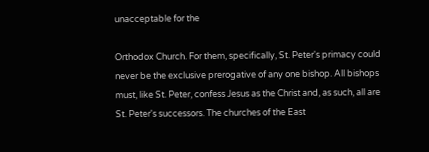unacceptable for the

Orthodox Church. For them, specifically, St. Peter's primacy could never be the exclusive prerogative of any one bishop. All bishops must, like St. Peter, confess Jesus as the Christ and, as such, all are St. Peter's successors. The churches of the East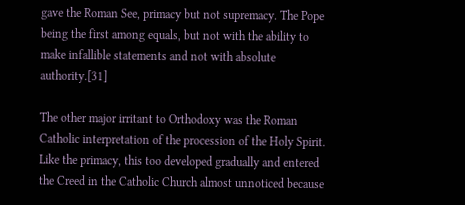gave the Roman See, primacy but not supremacy. The Pope being the first among equals, but not with the ability to make infallible statements and not with absolute authority.[31]

The other major irritant to Orthodoxy was the Roman Catholic interpretation of the procession of the Holy Spirit. Like the primacy, this too developed gradually and entered the Creed in the Catholic Church almost unnoticed because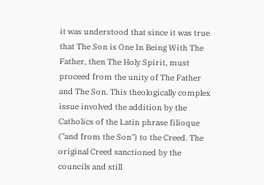it was understood that since it was true that The Son is One In Being With The Father, then The Holy Spirit, must proceed from the unity of The Father and The Son. This theologically complex issue involved the addition by the Catholics of the Latin phrase filioque ("and from the Son") to the Creed. The original Creed sanctioned by the councils and still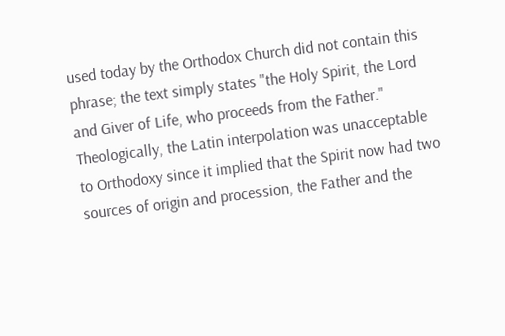used today by the Orthodox Church did not contain this phrase; the text simply states "the Holy Spirit, the Lord and Giver of Life, who proceeds from the Father." Theologically, the Latin interpolation was unacceptable to Orthodoxy since it implied that the Spirit now had two sources of origin and procession, the Father and the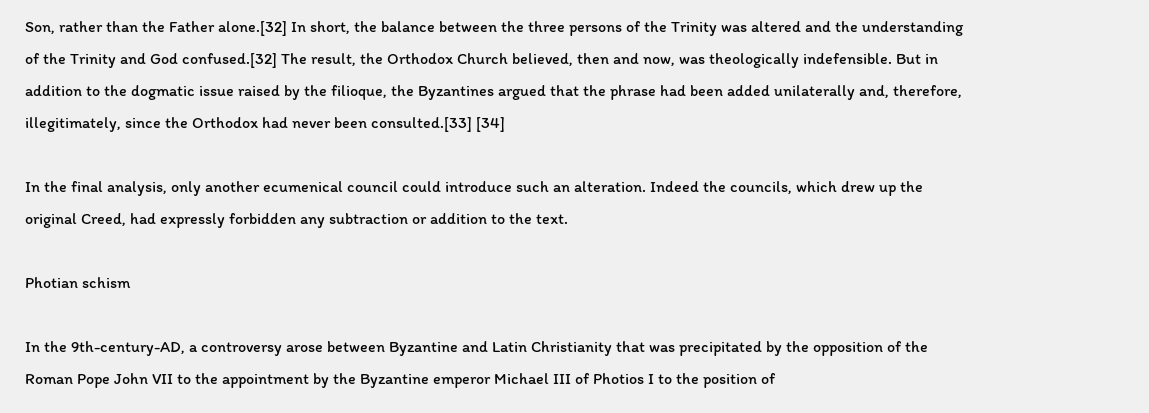Son, rather than the Father alone.[32] In short, the balance between the three persons of the Trinity was altered and the understanding of the Trinity and God confused.[32] The result, the Orthodox Church believed, then and now, was theologically indefensible. But in addition to the dogmatic issue raised by the filioque, the Byzantines argued that the phrase had been added unilaterally and, therefore, illegitimately, since the Orthodox had never been consulted.[33] [34]

In the final analysis, only another ecumenical council could introduce such an alteration. Indeed the councils, which drew up the original Creed, had expressly forbidden any subtraction or addition to the text.

Photian schism

In the 9th-century-AD, a controversy arose between Byzantine and Latin Christianity that was precipitated by the opposition of the Roman Pope John VII to the appointment by the Byzantine emperor Michael III of Photios I to the position of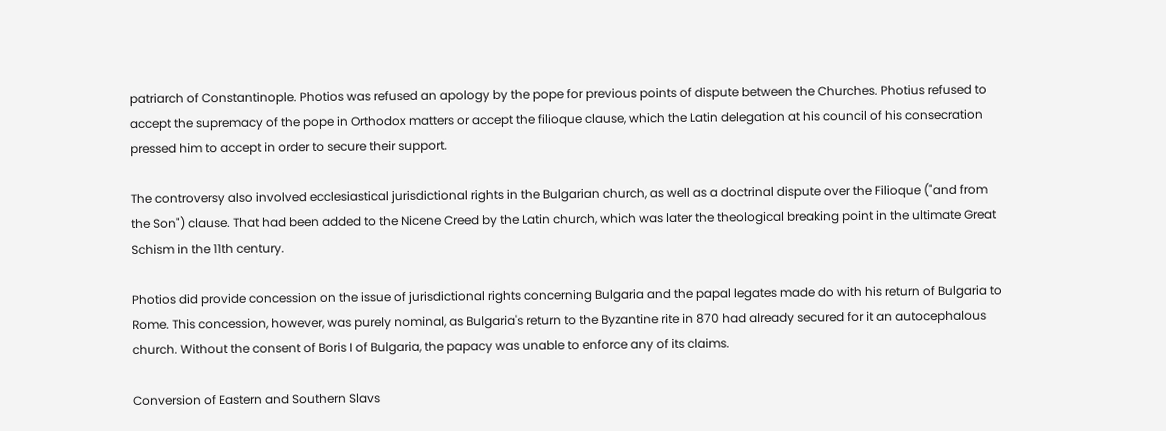patriarch of Constantinople. Photios was refused an apology by the pope for previous points of dispute between the Churches. Photius refused to accept the supremacy of the pope in Orthodox matters or accept the filioque clause, which the Latin delegation at his council of his consecration pressed him to accept in order to secure their support.

The controversy also involved ecclesiastical jurisdictional rights in the Bulgarian church, as well as a doctrinal dispute over the Filioque ("and from the Son") clause. That had been added to the Nicene Creed by the Latin church, which was later the theological breaking point in the ultimate Great Schism in the 11th century.

Photios did provide concession on the issue of jurisdictional rights concerning Bulgaria and the papal legates made do with his return of Bulgaria to Rome. This concession, however, was purely nominal, as Bulgaria's return to the Byzantine rite in 870 had already secured for it an autocephalous church. Without the consent of Boris I of Bulgaria, the papacy was unable to enforce any of its claims.

Conversion of Eastern and Southern Slavs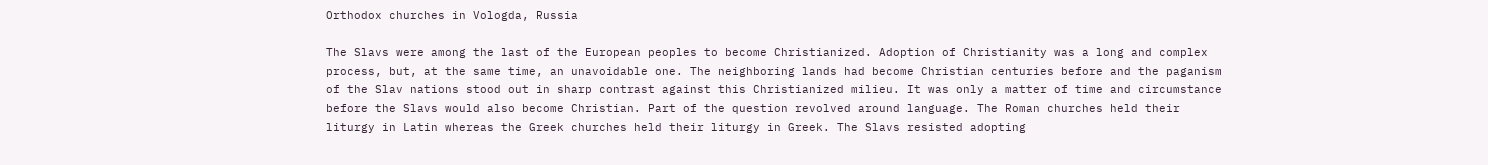Orthodox churches in Vologda, Russia

The Slavs were among the last of the European peoples to become Christianized. Adoption of Christianity was a long and complex process, but, at the same time, an unavoidable one. The neighboring lands had become Christian centuries before and the paganism of the Slav nations stood out in sharp contrast against this Christianized milieu. It was only a matter of time and circumstance before the Slavs would also become Christian. Part of the question revolved around language. The Roman churches held their liturgy in Latin whereas the Greek churches held their liturgy in Greek. The Slavs resisted adopting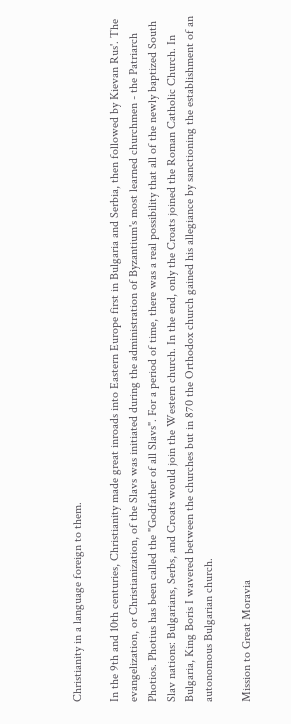Christianity in a language foreign to them.

In the 9th and 10th centuries, Christianity made great inroads into Eastern Europe first in Bulgaria and Serbia, then followed by Kievan Rus'. The evangelization, or Christianization, of the Slavs was initiated during the administration of Byzantium's most learned churchmen - the Patriarch Photios. Photius has been called the "Godfather of all Slavs". For a period of time, there was a real possibility that all of the newly baptized South Slav nations: Bulgarians, Serbs, and Croats would join the Western church. In the end, only the Croats joined the Roman Catholic Church. In Bulgaria, King Boris I wavered between the churches but in 870 the Orthodox church gained his allegiance by sanctioning the establishment of an autonomous Bulgarian church.

Mission to Great Moravia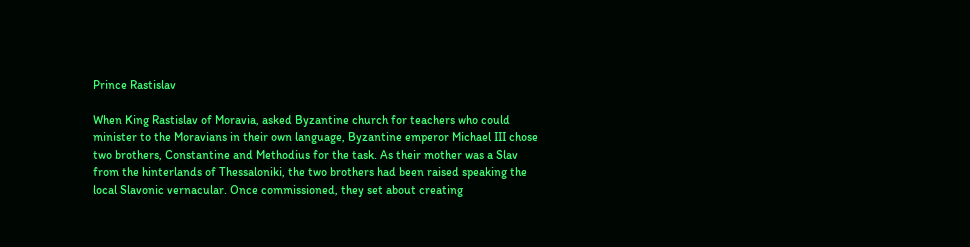Prince Rastislav

When King Rastislav of Moravia, asked Byzantine church for teachers who could minister to the Moravians in their own language, Byzantine emperor Michael III chose two brothers, Constantine and Methodius for the task. As their mother was a Slav from the hinterlands of Thessaloniki, the two brothers had been raised speaking the local Slavonic vernacular. Once commissioned, they set about creating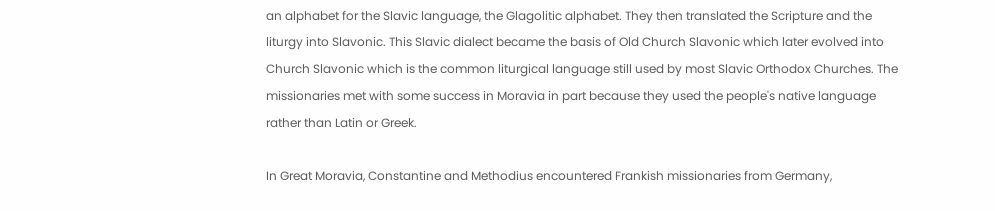an alphabet for the Slavic language, the Glagolitic alphabet. They then translated the Scripture and the liturgy into Slavonic. This Slavic dialect became the basis of Old Church Slavonic which later evolved into Church Slavonic which is the common liturgical language still used by most Slavic Orthodox Churches. The missionaries met with some success in Moravia in part because they used the people's native language rather than Latin or Greek.

In Great Moravia, Constantine and Methodius encountered Frankish missionaries from Germany,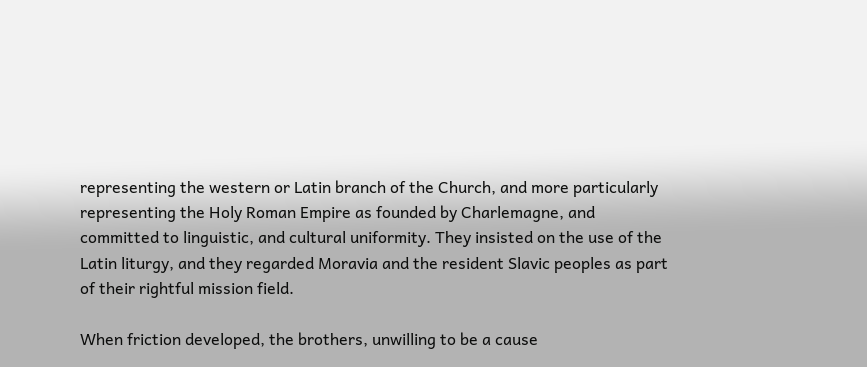representing the western or Latin branch of the Church, and more particularly representing the Holy Roman Empire as founded by Charlemagne, and committed to linguistic, and cultural uniformity. They insisted on the use of the Latin liturgy, and they regarded Moravia and the resident Slavic peoples as part of their rightful mission field.

When friction developed, the brothers, unwilling to be a cause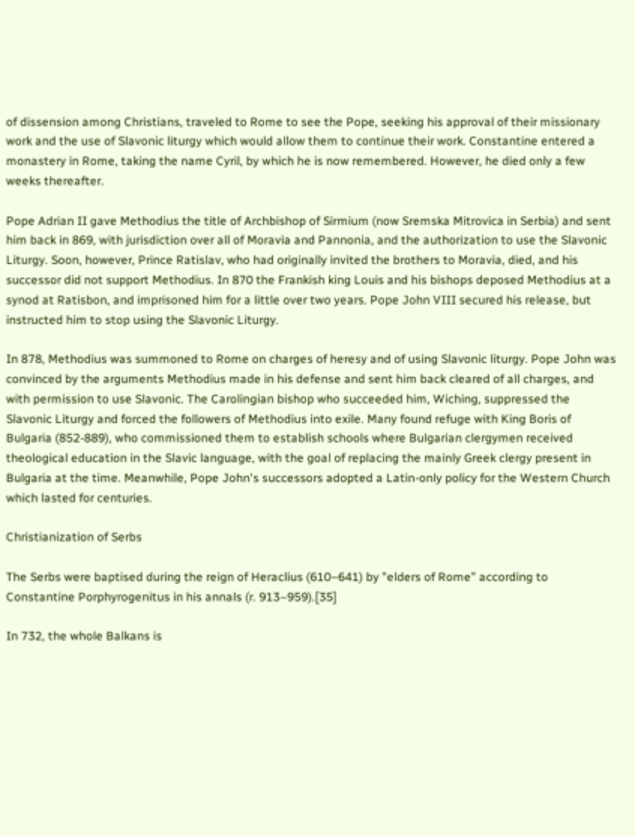of dissension among Christians, traveled to Rome to see the Pope, seeking his approval of their missionary work and the use of Slavonic liturgy which would allow them to continue their work. Constantine entered a monastery in Rome, taking the name Cyril, by which he is now remembered. However, he died only a few weeks thereafter.

Pope Adrian II gave Methodius the title of Archbishop of Sirmium (now Sremska Mitrovica in Serbia) and sent him back in 869, with jurisdiction over all of Moravia and Pannonia, and the authorization to use the Slavonic Liturgy. Soon, however, Prince Ratislav, who had originally invited the brothers to Moravia, died, and his successor did not support Methodius. In 870 the Frankish king Louis and his bishops deposed Methodius at a synod at Ratisbon, and imprisoned him for a little over two years. Pope John VIII secured his release, but instructed him to stop using the Slavonic Liturgy.

In 878, Methodius was summoned to Rome on charges of heresy and of using Slavonic liturgy. Pope John was convinced by the arguments Methodius made in his defense and sent him back cleared of all charges, and with permission to use Slavonic. The Carolingian bishop who succeeded him, Wiching, suppressed the Slavonic Liturgy and forced the followers of Methodius into exile. Many found refuge with King Boris of Bulgaria (852-889), who commissioned them to establish schools where Bulgarian clergymen received theological education in the Slavic language, with the goal of replacing the mainly Greek clergy present in Bulgaria at the time. Meanwhile, Pope John's successors adopted a Latin-only policy for the Western Church which lasted for centuries.

Christianization of Serbs

The Serbs were baptised during the reign of Heraclius (610–641) by "elders of Rome" according to Constantine Porphyrogenitus in his annals (r. 913–959).[35]

In 732, the whole Balkans is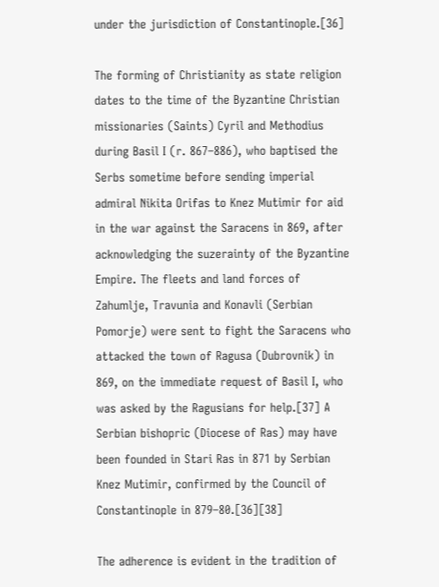under the jurisdiction of Constantinople.[36]

The forming of Christianity as state religion dates to the time of the Byzantine Christian missionaries (Saints) Cyril and Methodius during Basil I (r. 867–886), who baptised the Serbs sometime before sending imperial admiral Nikita Orifas to Knez Mutimir for aid in the war against the Saracens in 869, after acknowledging the suzerainty of the Byzantine Empire. The fleets and land forces of Zahumlje, Travunia and Konavli (Serbian Pomorje) were sent to fight the Saracens who attacked the town of Ragusa (Dubrovnik) in 869, on the immediate request of Basil I, who was asked by the Ragusians for help.[37] A Serbian bishopric (Diocese of Ras) may have been founded in Stari Ras in 871 by Serbian Knez Mutimir, confirmed by the Council of Constantinople in 879–80.[36][38]

The adherence is evident in the tradition of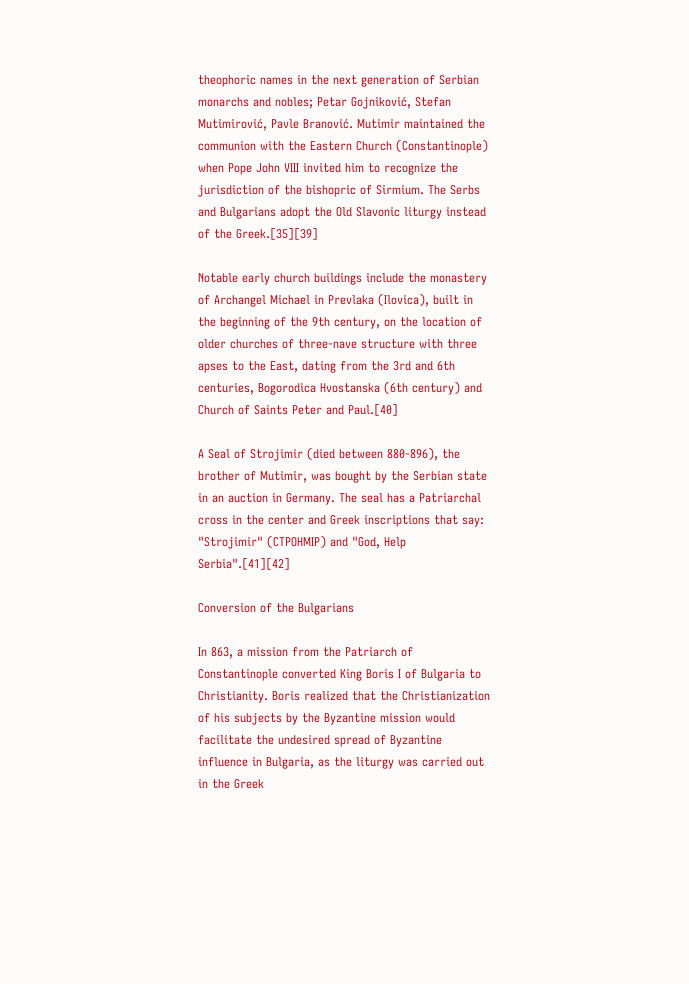theophoric names in the next generation of Serbian monarchs and nobles; Petar Gojniković, Stefan Mutimirović, Pavle Branović. Mutimir maintained the communion with the Eastern Church (Constantinople) when Pope John VIII invited him to recognize the jurisdiction of the bishopric of Sirmium. The Serbs and Bulgarians adopt the Old Slavonic liturgy instead of the Greek.[35][39]

Notable early church buildings include the monastery of Archangel Michael in Prevlaka (Ilovica), built in the beginning of the 9th century, on the location of older churches of three-nave structure with three apses to the East, dating from the 3rd and 6th centuries, Bogorodica Hvostanska (6th century) and Church of Saints Peter and Paul.[40]

A Seal of Strojimir (died between 880-896), the brother of Mutimir, was bought by the Serbian state in an auction in Germany. The seal has a Patriarchal cross in the center and Greek inscriptions that say: "Strojimir" (CTPOHMIP) and "God, Help Serbia".[41][42]

Conversion of the Bulgarians

In 863, a mission from the Patriarch of Constantinople converted King Boris I of Bulgaria to Christianity. Boris realized that the Christianization of his subjects by the Byzantine mission would facilitate the undesired spread of Byzantine influence in Bulgaria, as the liturgy was carried out in the Greek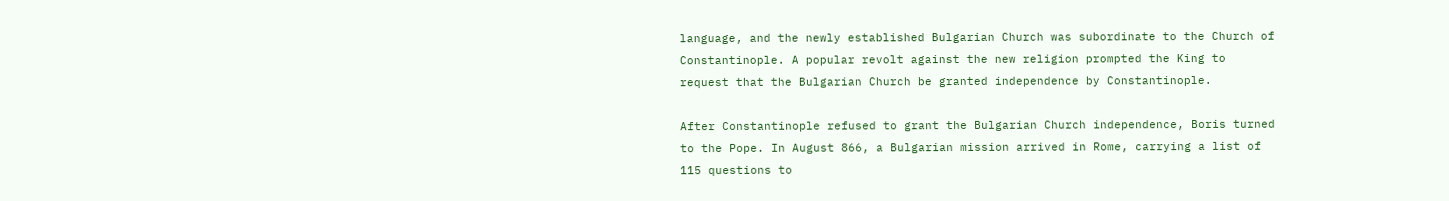language, and the newly established Bulgarian Church was subordinate to the Church of Constantinople. A popular revolt against the new religion prompted the King to request that the Bulgarian Church be granted independence by Constantinople.

After Constantinople refused to grant the Bulgarian Church independence, Boris turned to the Pope. In August 866, a Bulgarian mission arrived in Rome, carrying a list of 115 questions to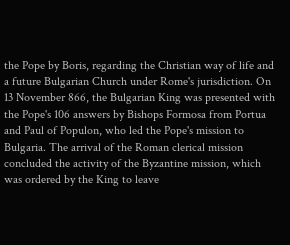the Pope by Boris, regarding the Christian way of life and a future Bulgarian Church under Rome's jurisdiction. On 13 November 866, the Bulgarian King was presented with the Pope's 106 answers by Bishops Formosa from Portua and Paul of Populon, who led the Pope's mission to Bulgaria. The arrival of the Roman clerical mission concluded the activity of the Byzantine mission, which was ordered by the King to leave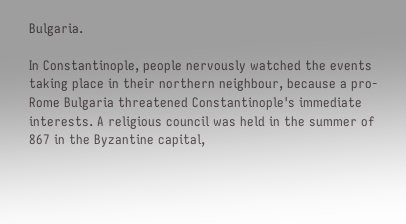Bulgaria.

In Constantinople, people nervously watched the events taking place in their northern neighbour, because a pro-Rome Bulgaria threatened Constantinople's immediate interests. A religious council was held in the summer of 867 in the Byzantine capital,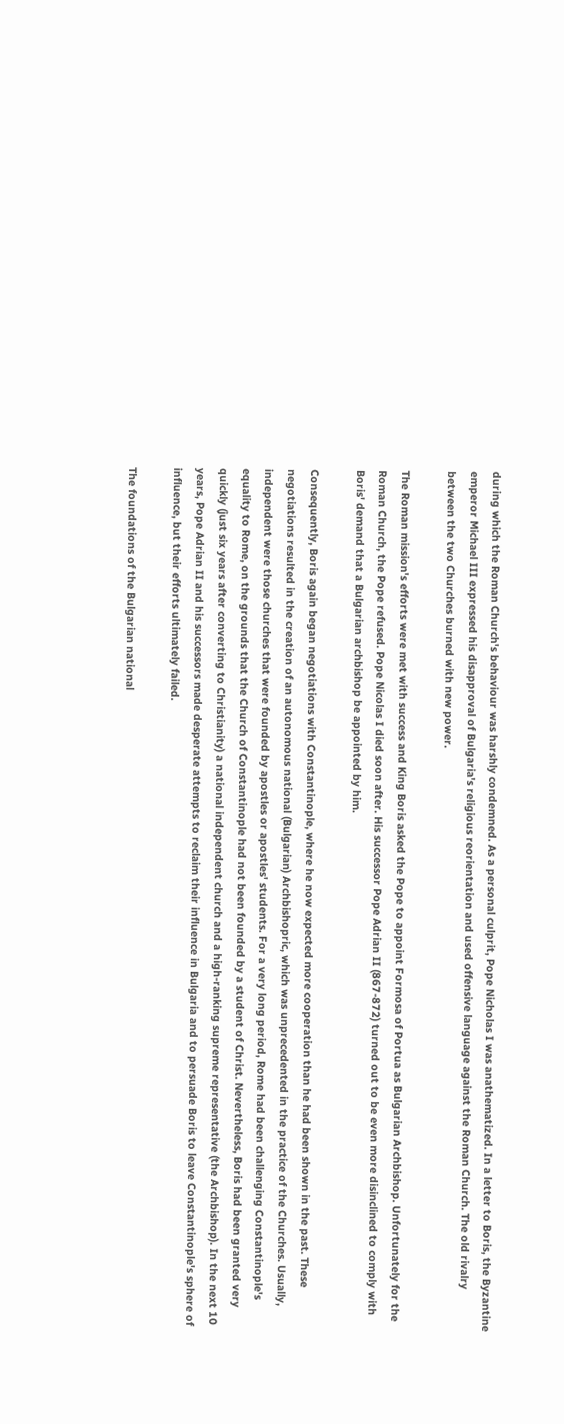during which the Roman Church's behaviour was harshly condemned. As a personal culprit, Pope Nicholas I was anathematized. In a letter to Boris, the Byzantine emperor Michael III expressed his disapproval of Bulgaria's religious reorientation and used offensive language against the Roman Church. The old rivalry between the two Churches burned with new power.

The Roman mission's efforts were met with success and King Boris asked the Pope to appoint Formosa of Portua as Bulgarian Archbishop. Unfortunately for the Roman Church, the Pope refused. Pope Nicolas I died soon after. His successor Pope Adrian II (867-872) turned out to be even more disinclined to comply with Boris' demand that a Bulgarian archbishop be appointed by him.

Consequently, Boris again began negotiations with Constantinople, where he now expected more cooperation than he had been shown in the past. These negotiations resulted in the creation of an autonomous national (Bulgarian) Archbishopric, which was unprecedented in the practice of the Churches. Usually, independent were those churches that were founded by apostles or apostles' students. For a very long period, Rome had been challenging Constantinople's equality to Rome, on the grounds that the Church of Constantinople had not been founded by a student of Christ. Nevertheless, Boris had been granted very quickly (just six years after converting to Christianity) a national independent church and a high-ranking supreme representative (the Archbishop). In the next 10 years, Pope Adrian II and his successors made desperate attempts to reclaim their influence in Bulgaria and to persuade Boris to leave Constantinople's sphere of influence, but their efforts ultimately failed.

The foundations of the Bulgarian national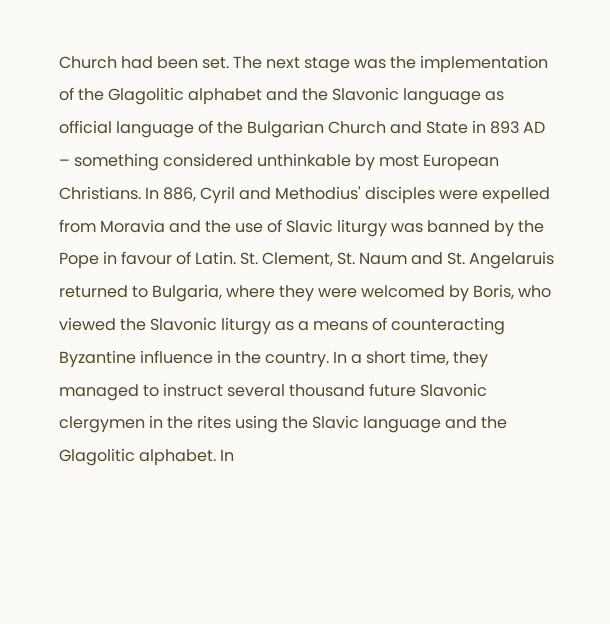Church had been set. The next stage was the implementation of the Glagolitic alphabet and the Slavonic language as official language of the Bulgarian Church and State in 893 AD – something considered unthinkable by most European Christians. In 886, Cyril and Methodius' disciples were expelled from Moravia and the use of Slavic liturgy was banned by the Pope in favour of Latin. St. Clement, St. Naum and St. Angelaruis returned to Bulgaria, where they were welcomed by Boris, who viewed the Slavonic liturgy as a means of counteracting Byzantine influence in the country. In a short time, they managed to instruct several thousand future Slavonic clergymen in the rites using the Slavic language and the Glagolitic alphabet. In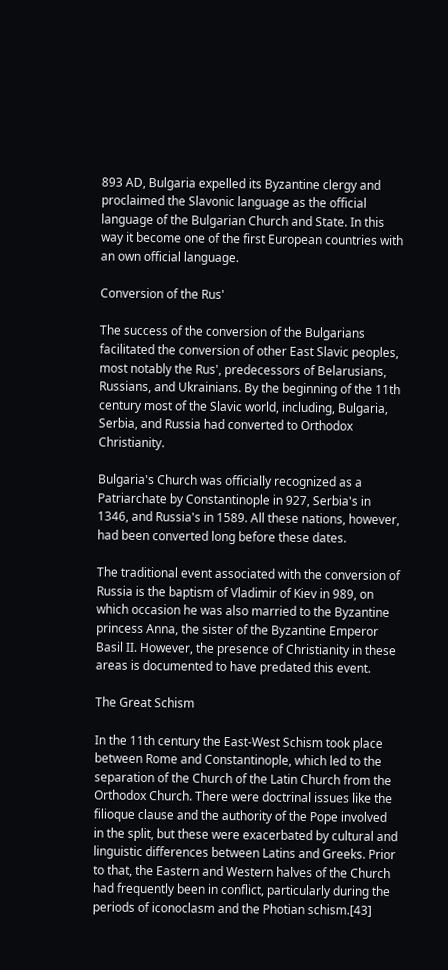893 AD, Bulgaria expelled its Byzantine clergy and proclaimed the Slavonic language as the official language of the Bulgarian Church and State. In this way it become one of the first European countries with an own official language.

Conversion of the Rus'

The success of the conversion of the Bulgarians facilitated the conversion of other East Slavic peoples, most notably the Rus', predecessors of Belarusians, Russians, and Ukrainians. By the beginning of the 11th century most of the Slavic world, including, Bulgaria, Serbia, and Russia had converted to Orthodox Christianity.

Bulgaria's Church was officially recognized as a Patriarchate by Constantinople in 927, Serbia's in 1346, and Russia's in 1589. All these nations, however, had been converted long before these dates.

The traditional event associated with the conversion of Russia is the baptism of Vladimir of Kiev in 989, on which occasion he was also married to the Byzantine princess Anna, the sister of the Byzantine Emperor Basil II. However, the presence of Christianity in these areas is documented to have predated this event.

The Great Schism

In the 11th century the East-West Schism took place between Rome and Constantinople, which led to the separation of the Church of the Latin Church from the Orthodox Church. There were doctrinal issues like the filioque clause and the authority of the Pope involved in the split, but these were exacerbated by cultural and linguistic differences between Latins and Greeks. Prior to that, the Eastern and Western halves of the Church had frequently been in conflict, particularly during the periods of iconoclasm and the Photian schism.[43]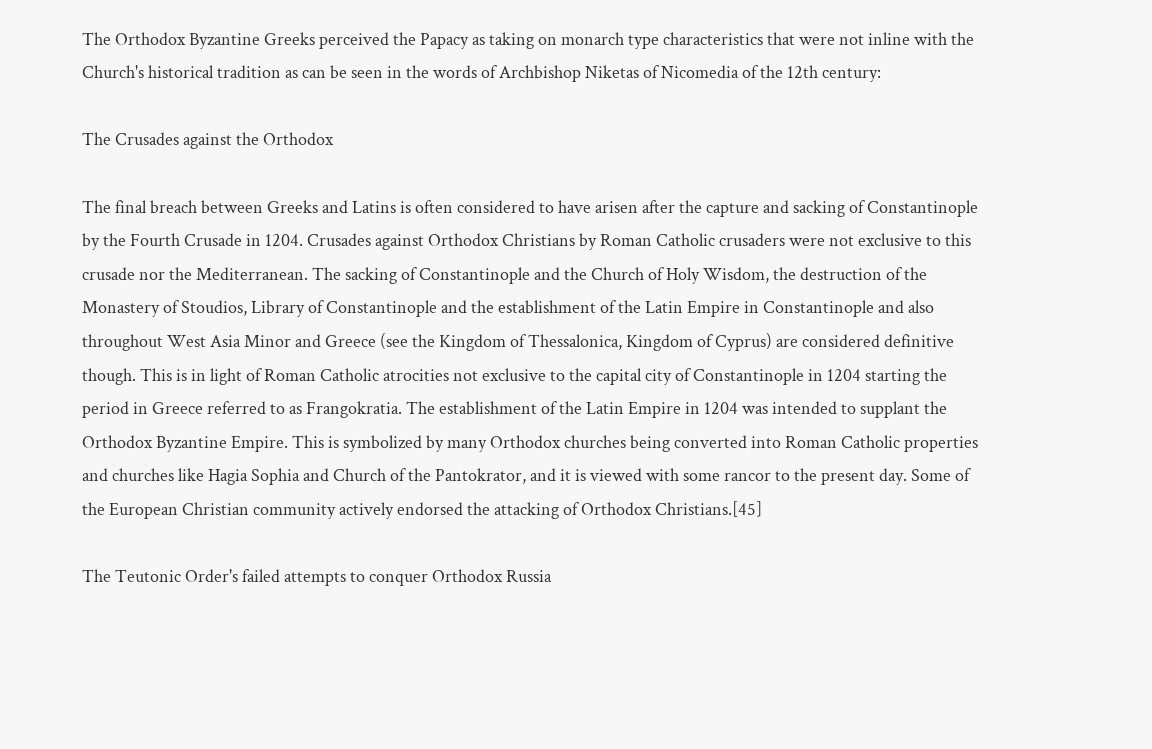The Orthodox Byzantine Greeks perceived the Papacy as taking on monarch type characteristics that were not inline with the Church's historical tradition as can be seen in the words of Archbishop Niketas of Nicomedia of the 12th century:

The Crusades against the Orthodox

The final breach between Greeks and Latins is often considered to have arisen after the capture and sacking of Constantinople by the Fourth Crusade in 1204. Crusades against Orthodox Christians by Roman Catholic crusaders were not exclusive to this crusade nor the Mediterranean. The sacking of Constantinople and the Church of Holy Wisdom, the destruction of the Monastery of Stoudios, Library of Constantinople and the establishment of the Latin Empire in Constantinople and also throughout West Asia Minor and Greece (see the Kingdom of Thessalonica, Kingdom of Cyprus) are considered definitive though. This is in light of Roman Catholic atrocities not exclusive to the capital city of Constantinople in 1204 starting the period in Greece referred to as Frangokratia. The establishment of the Latin Empire in 1204 was intended to supplant the Orthodox Byzantine Empire. This is symbolized by many Orthodox churches being converted into Roman Catholic properties and churches like Hagia Sophia and Church of the Pantokrator, and it is viewed with some rancor to the present day. Some of the European Christian community actively endorsed the attacking of Orthodox Christians.[45]

The Teutonic Order's failed attempts to conquer Orthodox Russia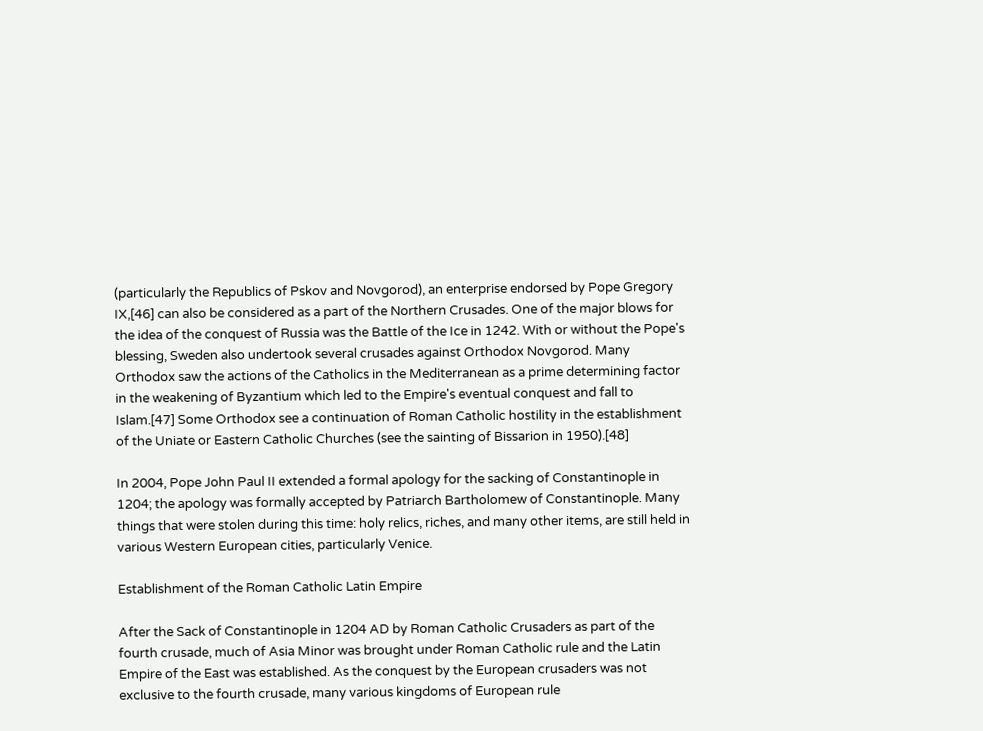(particularly the Republics of Pskov and Novgorod), an enterprise endorsed by Pope Gregory IX,[46] can also be considered as a part of the Northern Crusades. One of the major blows for the idea of the conquest of Russia was the Battle of the Ice in 1242. With or without the Pope's blessing, Sweden also undertook several crusades against Orthodox Novgorod. Many Orthodox saw the actions of the Catholics in the Mediterranean as a prime determining factor in the weakening of Byzantium which led to the Empire's eventual conquest and fall to Islam.[47] Some Orthodox see a continuation of Roman Catholic hostility in the establishment of the Uniate or Eastern Catholic Churches (see the sainting of Bissarion in 1950).[48]

In 2004, Pope John Paul II extended a formal apology for the sacking of Constantinople in 1204; the apology was formally accepted by Patriarch Bartholomew of Constantinople. Many things that were stolen during this time: holy relics, riches, and many other items, are still held in various Western European cities, particularly Venice.

Establishment of the Roman Catholic Latin Empire

After the Sack of Constantinople in 1204 AD by Roman Catholic Crusaders as part of the fourth crusade, much of Asia Minor was brought under Roman Catholic rule and the Latin Empire of the East was established. As the conquest by the European crusaders was not exclusive to the fourth crusade, many various kingdoms of European rule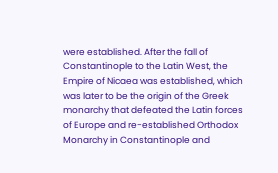were established. After the fall of Constantinople to the Latin West, the Empire of Nicaea was established, which was later to be the origin of the Greek monarchy that defeated the Latin forces of Europe and re-established Orthodox Monarchy in Constantinople and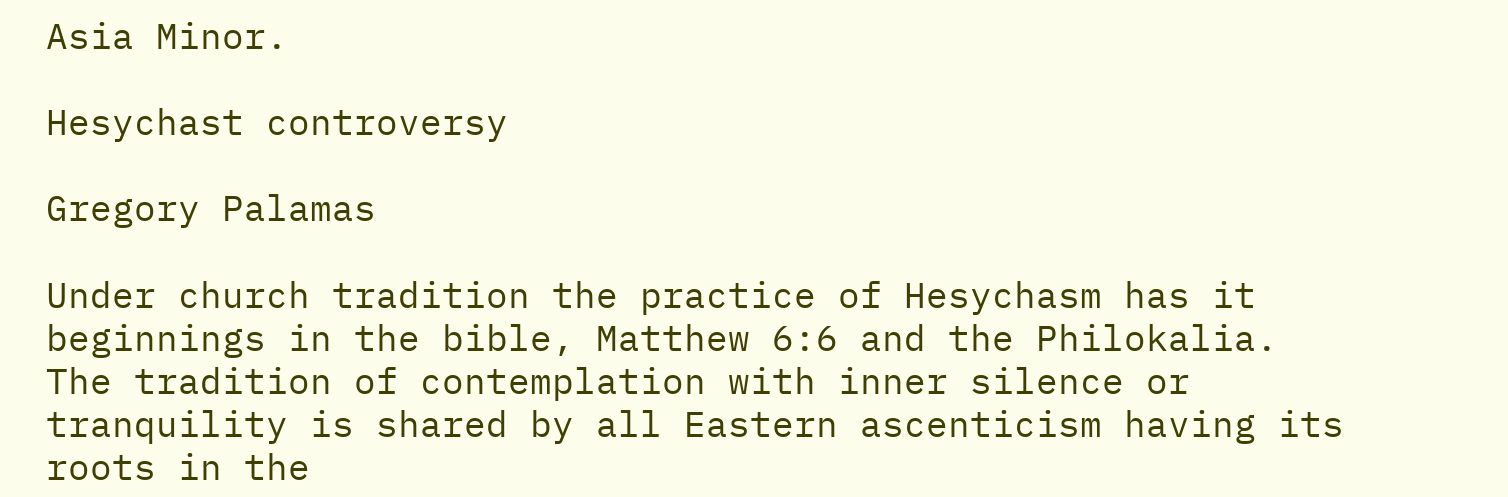Asia Minor.

Hesychast controversy

Gregory Palamas

Under church tradition the practice of Hesychasm has it beginnings in the bible, Matthew 6:6 and the Philokalia. The tradition of contemplation with inner silence or tranquility is shared by all Eastern ascenticism having its roots in the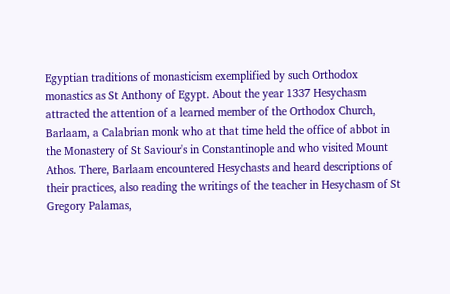Egyptian traditions of monasticism exemplified by such Orthodox monastics as St Anthony of Egypt. About the year 1337 Hesychasm attracted the attention of a learned member of the Orthodox Church, Barlaam, a Calabrian monk who at that time held the office of abbot in the Monastery of St Saviour's in Constantinople and who visited Mount Athos. There, Barlaam encountered Hesychasts and heard descriptions of their practices, also reading the writings of the teacher in Hesychasm of St Gregory Palamas,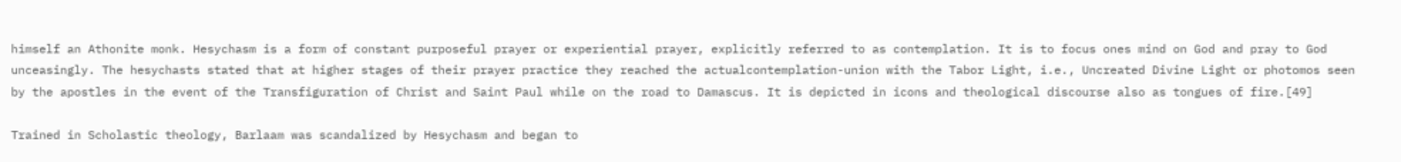himself an Athonite monk. Hesychasm is a form of constant purposeful prayer or experiential prayer, explicitly referred to as contemplation. It is to focus ones mind on God and pray to God unceasingly. The hesychasts stated that at higher stages of their prayer practice they reached the actualcontemplation-union with the Tabor Light, i.e., Uncreated Divine Light or photomos seen by the apostles in the event of the Transfiguration of Christ and Saint Paul while on the road to Damascus. It is depicted in icons and theological discourse also as tongues of fire.[49]

Trained in Scholastic theology, Barlaam was scandalized by Hesychasm and began to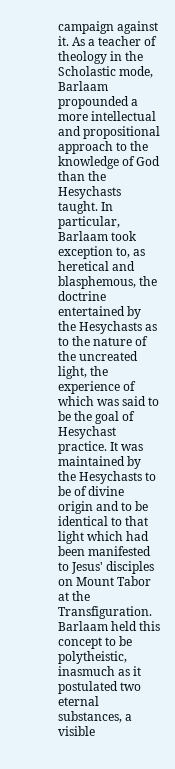campaign against it. As a teacher of theology in the Scholastic mode, Barlaam propounded a more intellectual and propositional approach to the knowledge of God than the Hesychasts taught. In particular, Barlaam took exception to, as heretical and blasphemous, the doctrine entertained by the Hesychasts as to the nature of the uncreated light, the experience of which was said to be the goal of Hesychast practice. It was maintained by the Hesychasts to be of divine origin and to be identical to that light which had been manifested to Jesus' disciples on Mount Tabor at the Transfiguration. Barlaam held this concept to be polytheistic, inasmuch as it postulated two eternal substances, a visible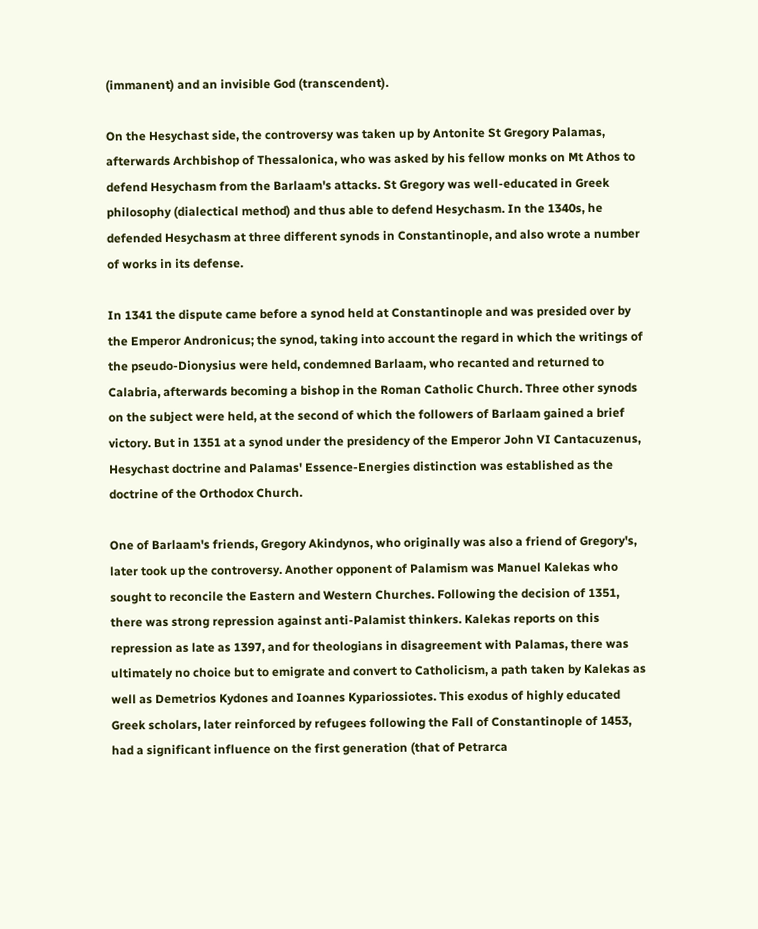(immanent) and an invisible God (transcendent).

On the Hesychast side, the controversy was taken up by Antonite St Gregory Palamas, afterwards Archbishop of Thessalonica, who was asked by his fellow monks on Mt Athos to defend Hesychasm from the Barlaam's attacks. St Gregory was well-educated in Greek philosophy (dialectical method) and thus able to defend Hesychasm. In the 1340s, he defended Hesychasm at three different synods in Constantinople, and also wrote a number of works in its defense.

In 1341 the dispute came before a synod held at Constantinople and was presided over by the Emperor Andronicus; the synod, taking into account the regard in which the writings of the pseudo-Dionysius were held, condemned Barlaam, who recanted and returned to Calabria, afterwards becoming a bishop in the Roman Catholic Church. Three other synods on the subject were held, at the second of which the followers of Barlaam gained a brief victory. But in 1351 at a synod under the presidency of the Emperor John VI Cantacuzenus, Hesychast doctrine and Palamas' Essence-Energies distinction was established as the doctrine of the Orthodox Church.

One of Barlaam's friends, Gregory Akindynos, who originally was also a friend of Gregory's, later took up the controversy. Another opponent of Palamism was Manuel Kalekas who sought to reconcile the Eastern and Western Churches. Following the decision of 1351, there was strong repression against anti-Palamist thinkers. Kalekas reports on this repression as late as 1397, and for theologians in disagreement with Palamas, there was ultimately no choice but to emigrate and convert to Catholicism, a path taken by Kalekas as well as Demetrios Kydones and Ioannes Kypariossiotes. This exodus of highly educated Greek scholars, later reinforced by refugees following the Fall of Constantinople of 1453, had a significant influence on the first generation (that of Petrarca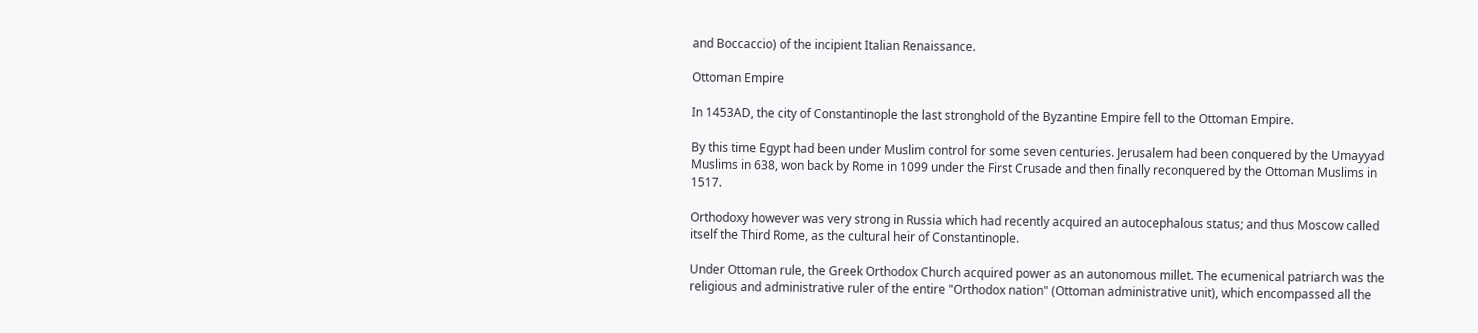and Boccaccio) of the incipient Italian Renaissance.

Ottoman Empire

In 1453AD, the city of Constantinople the last stronghold of the Byzantine Empire fell to the Ottoman Empire.

By this time Egypt had been under Muslim control for some seven centuries. Jerusalem had been conquered by the Umayyad Muslims in 638, won back by Rome in 1099 under the First Crusade and then finally reconquered by the Ottoman Muslims in 1517.

Orthodoxy however was very strong in Russia which had recently acquired an autocephalous status; and thus Moscow called itself the Third Rome, as the cultural heir of Constantinople.

Under Ottoman rule, the Greek Orthodox Church acquired power as an autonomous millet. The ecumenical patriarch was the religious and administrative ruler of the entire "Orthodox nation" (Ottoman administrative unit), which encompassed all the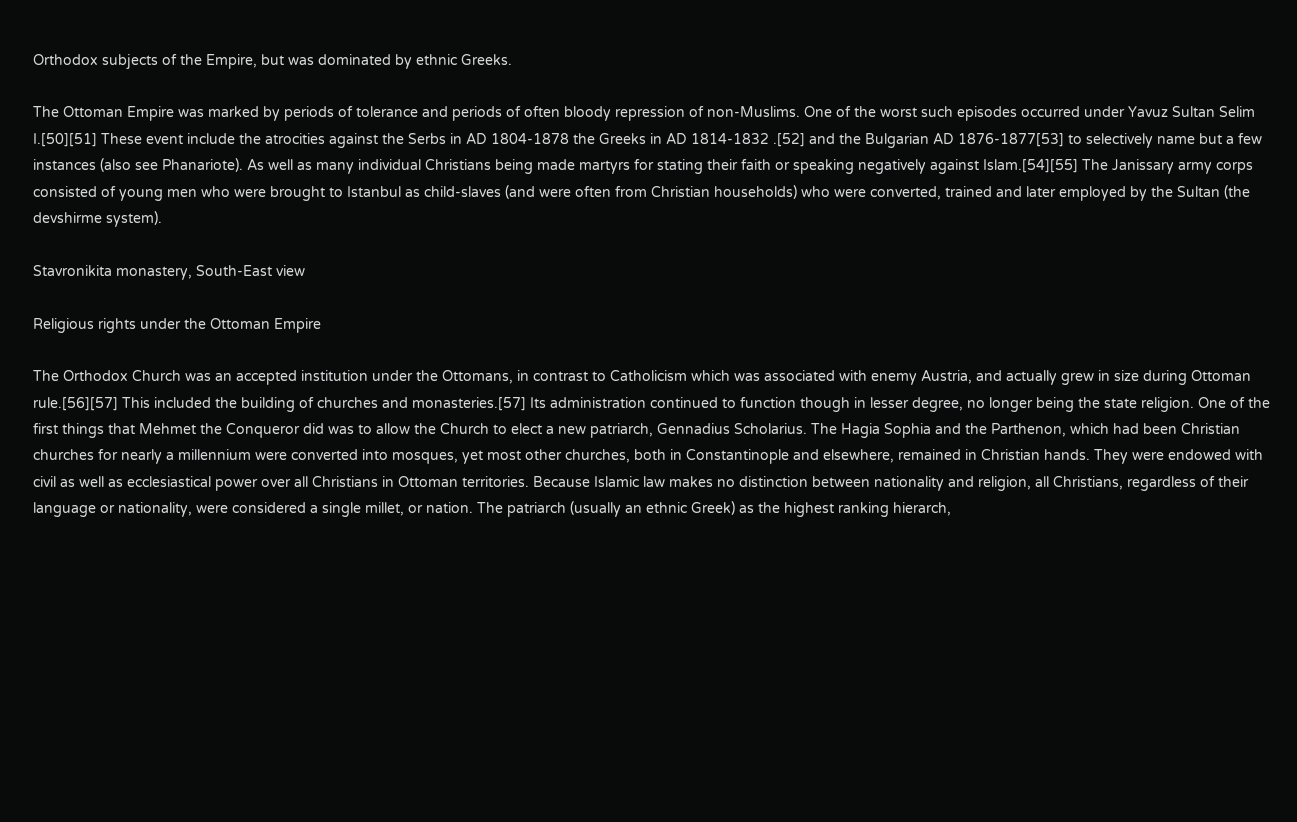Orthodox subjects of the Empire, but was dominated by ethnic Greeks.

The Ottoman Empire was marked by periods of tolerance and periods of often bloody repression of non-Muslims. One of the worst such episodes occurred under Yavuz Sultan Selim I.[50][51] These event include the atrocities against the Serbs in AD 1804-1878 the Greeks in AD 1814-1832 .[52] and the Bulgarian AD 1876-1877[53] to selectively name but a few instances (also see Phanariote). As well as many individual Christians being made martyrs for stating their faith or speaking negatively against Islam.[54][55] The Janissary army corps consisted of young men who were brought to Istanbul as child-slaves (and were often from Christian households) who were converted, trained and later employed by the Sultan (the devshirme system).

Stavronikita monastery, South-East view

Religious rights under the Ottoman Empire

The Orthodox Church was an accepted institution under the Ottomans, in contrast to Catholicism which was associated with enemy Austria, and actually grew in size during Ottoman rule.[56][57] This included the building of churches and monasteries.[57] Its administration continued to function though in lesser degree, no longer being the state religion. One of the first things that Mehmet the Conqueror did was to allow the Church to elect a new patriarch, Gennadius Scholarius. The Hagia Sophia and the Parthenon, which had been Christian churches for nearly a millennium were converted into mosques, yet most other churches, both in Constantinople and elsewhere, remained in Christian hands. They were endowed with civil as well as ecclesiastical power over all Christians in Ottoman territories. Because Islamic law makes no distinction between nationality and religion, all Christians, regardless of their language or nationality, were considered a single millet, or nation. The patriarch (usually an ethnic Greek) as the highest ranking hierarch,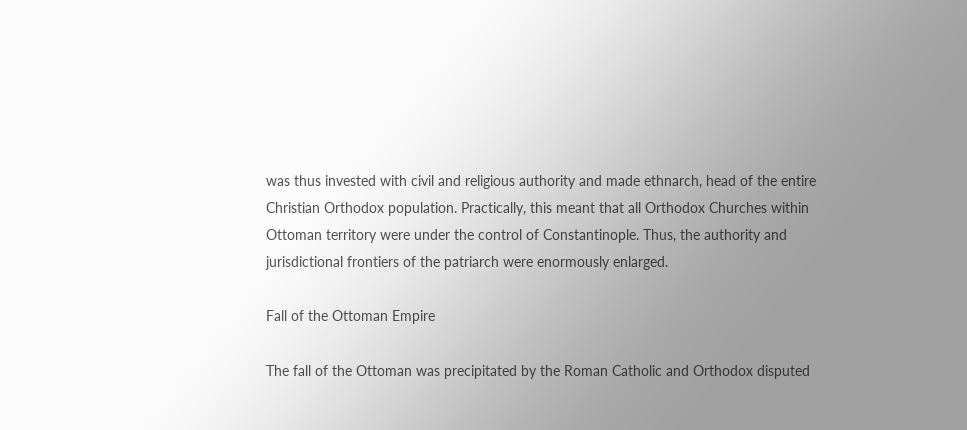was thus invested with civil and religious authority and made ethnarch, head of the entire Christian Orthodox population. Practically, this meant that all Orthodox Churches within Ottoman territory were under the control of Constantinople. Thus, the authority and jurisdictional frontiers of the patriarch were enormously enlarged.

Fall of the Ottoman Empire

The fall of the Ottoman was precipitated by the Roman Catholic and Orthodox disputed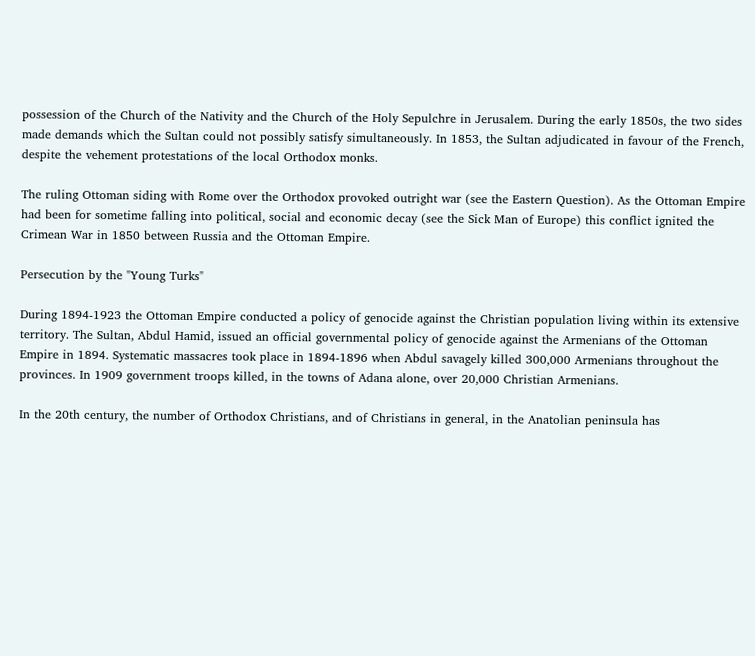possession of the Church of the Nativity and the Church of the Holy Sepulchre in Jerusalem. During the early 1850s, the two sides made demands which the Sultan could not possibly satisfy simultaneously. In 1853, the Sultan adjudicated in favour of the French, despite the vehement protestations of the local Orthodox monks.

The ruling Ottoman siding with Rome over the Orthodox provoked outright war (see the Eastern Question). As the Ottoman Empire had been for sometime falling into political, social and economic decay (see the Sick Man of Europe) this conflict ignited the Crimean War in 1850 between Russia and the Ottoman Empire.

Persecution by the "Young Turks"

During 1894-1923 the Ottoman Empire conducted a policy of genocide against the Christian population living within its extensive territory. The Sultan, Abdul Hamid, issued an official governmental policy of genocide against the Armenians of the Ottoman Empire in 1894. Systematic massacres took place in 1894-1896 when Abdul savagely killed 300,000 Armenians throughout the provinces. In 1909 government troops killed, in the towns of Adana alone, over 20,000 Christian Armenians.

In the 20th century, the number of Orthodox Christians, and of Christians in general, in the Anatolian peninsula has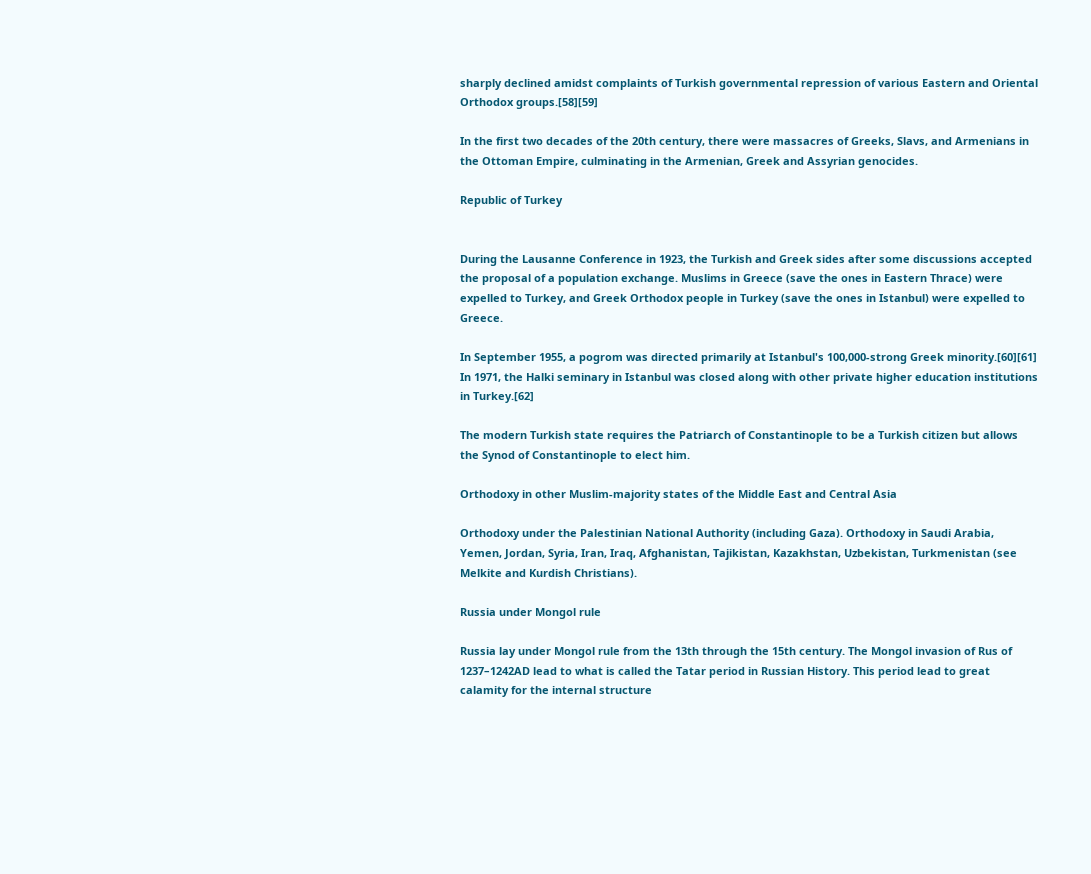sharply declined amidst complaints of Turkish governmental repression of various Eastern and Oriental Orthodox groups.[58][59]

In the first two decades of the 20th century, there were massacres of Greeks, Slavs, and Armenians in the Ottoman Empire, culminating in the Armenian, Greek and Assyrian genocides.

Republic of Turkey


During the Lausanne Conference in 1923, the Turkish and Greek sides after some discussions accepted the proposal of a population exchange. Muslims in Greece (save the ones in Eastern Thrace) were expelled to Turkey, and Greek Orthodox people in Turkey (save the ones in Istanbul) were expelled to Greece.

In September 1955, a pogrom was directed primarily at Istanbul's 100,000-strong Greek minority.[60][61] In 1971, the Halki seminary in Istanbul was closed along with other private higher education institutions in Turkey.[62]

The modern Turkish state requires the Patriarch of Constantinople to be a Turkish citizen but allows the Synod of Constantinople to elect him.

Orthodoxy in other Muslim-majority states of the Middle East and Central Asia

Orthodoxy under the Palestinian National Authority (including Gaza). Orthodoxy in Saudi Arabia, Yemen, Jordan, Syria, Iran, Iraq, Afghanistan, Tajikistan, Kazakhstan, Uzbekistan, Turkmenistan (see Melkite and Kurdish Christians).

Russia under Mongol rule

Russia lay under Mongol rule from the 13th through the 15th century. The Mongol invasion of Rus of 1237–1242AD lead to what is called the Tatar period in Russian History. This period lead to great calamity for the internal structure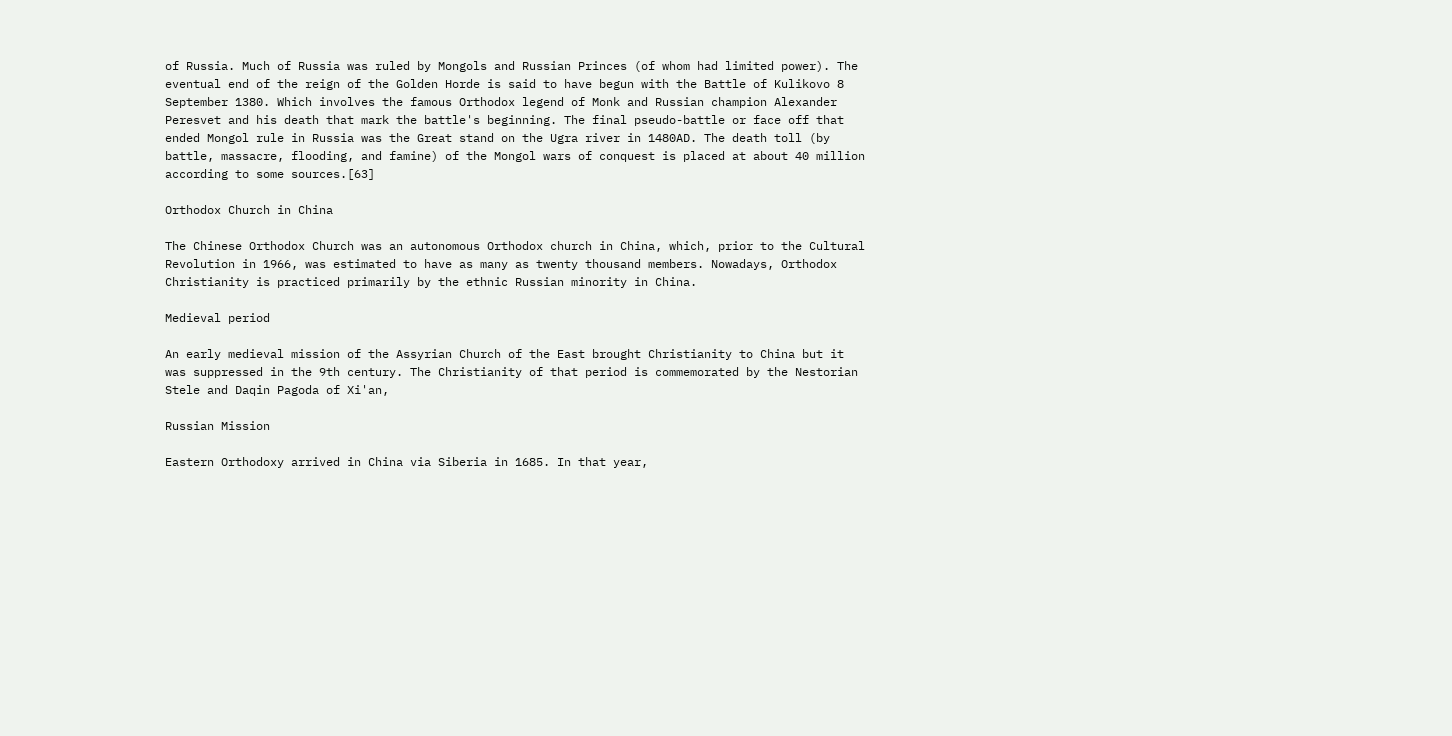of Russia. Much of Russia was ruled by Mongols and Russian Princes (of whom had limited power). The eventual end of the reign of the Golden Horde is said to have begun with the Battle of Kulikovo 8 September 1380. Which involves the famous Orthodox legend of Monk and Russian champion Alexander Peresvet and his death that mark the battle's beginning. The final pseudo-battle or face off that ended Mongol rule in Russia was the Great stand on the Ugra river in 1480AD. The death toll (by battle, massacre, flooding, and famine) of the Mongol wars of conquest is placed at about 40 million according to some sources.[63]

Orthodox Church in China

The Chinese Orthodox Church was an autonomous Orthodox church in China, which, prior to the Cultural Revolution in 1966, was estimated to have as many as twenty thousand members. Nowadays, Orthodox Christianity is practiced primarily by the ethnic Russian minority in China.

Medieval period

An early medieval mission of the Assyrian Church of the East brought Christianity to China but it was suppressed in the 9th century. The Christianity of that period is commemorated by the Nestorian Stele and Daqin Pagoda of Xi'an,

Russian Mission

Eastern Orthodoxy arrived in China via Siberia in 1685. In that year,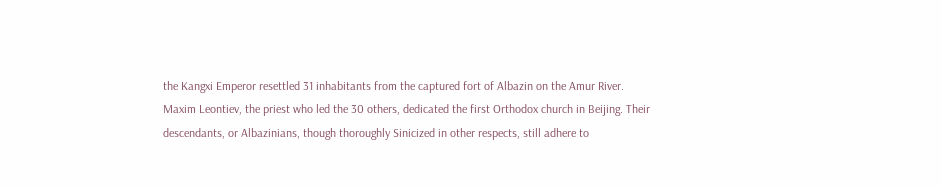the Kangxi Emperor resettled 31 inhabitants from the captured fort of Albazin on the Amur River. Maxim Leontiev, the priest who led the 30 others, dedicated the first Orthodox church in Beijing. Their descendants, or Albazinians, though thoroughly Sinicized in other respects, still adhere to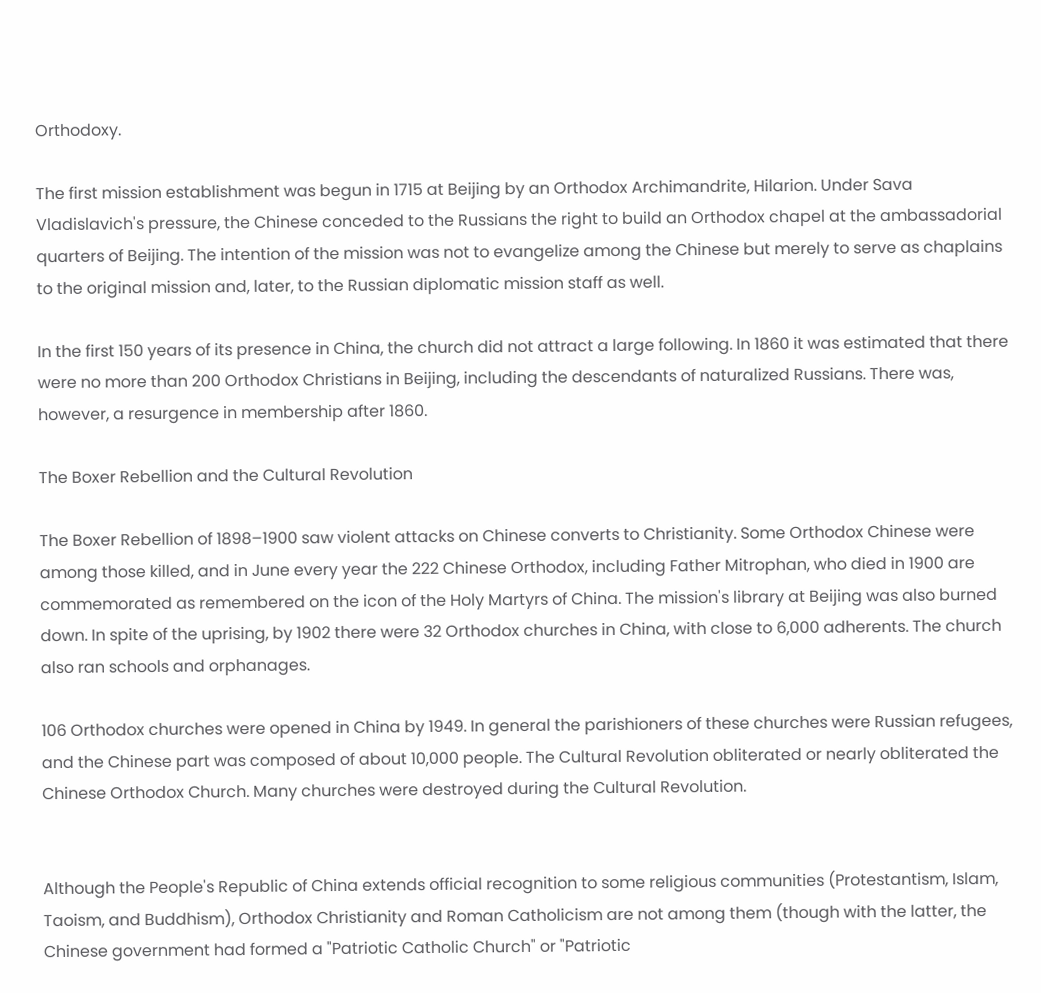Orthodoxy.

The first mission establishment was begun in 1715 at Beijing by an Orthodox Archimandrite, Hilarion. Under Sava Vladislavich's pressure, the Chinese conceded to the Russians the right to build an Orthodox chapel at the ambassadorial quarters of Beijing. The intention of the mission was not to evangelize among the Chinese but merely to serve as chaplains to the original mission and, later, to the Russian diplomatic mission staff as well.

In the first 150 years of its presence in China, the church did not attract a large following. In 1860 it was estimated that there were no more than 200 Orthodox Christians in Beijing, including the descendants of naturalized Russians. There was, however, a resurgence in membership after 1860.

The Boxer Rebellion and the Cultural Revolution

The Boxer Rebellion of 1898–1900 saw violent attacks on Chinese converts to Christianity. Some Orthodox Chinese were among those killed, and in June every year the 222 Chinese Orthodox, including Father Mitrophan, who died in 1900 are commemorated as remembered on the icon of the Holy Martyrs of China. The mission's library at Beijing was also burned down. In spite of the uprising, by 1902 there were 32 Orthodox churches in China, with close to 6,000 adherents. The church also ran schools and orphanages.

106 Orthodox churches were opened in China by 1949. In general the parishioners of these churches were Russian refugees, and the Chinese part was composed of about 10,000 people. The Cultural Revolution obliterated or nearly obliterated the Chinese Orthodox Church. Many churches were destroyed during the Cultural Revolution.


Although the People's Republic of China extends official recognition to some religious communities (Protestantism, Islam, Taoism, and Buddhism), Orthodox Christianity and Roman Catholicism are not among them (though with the latter, the Chinese government had formed a "Patriotic Catholic Church" or "Patriotic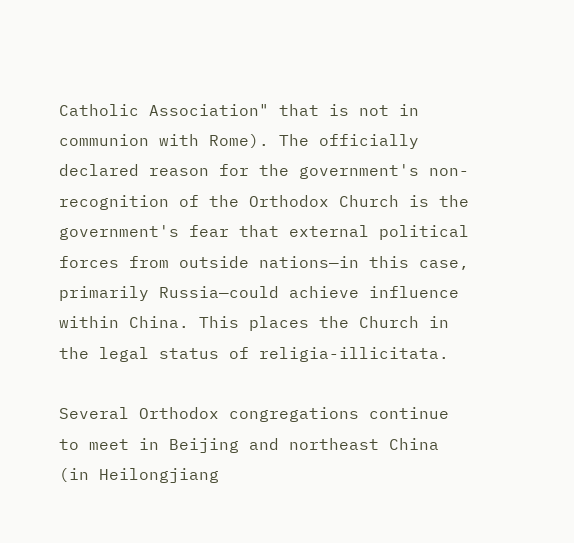Catholic Association" that is not in communion with Rome). The officially declared reason for the government's non-recognition of the Orthodox Church is the government's fear that external political forces from outside nations—in this case, primarily Russia—could achieve influence within China. This places the Church in the legal status of religia-illicitata.

Several Orthodox congregations continue to meet in Beijing and northeast China (in Heilongjiang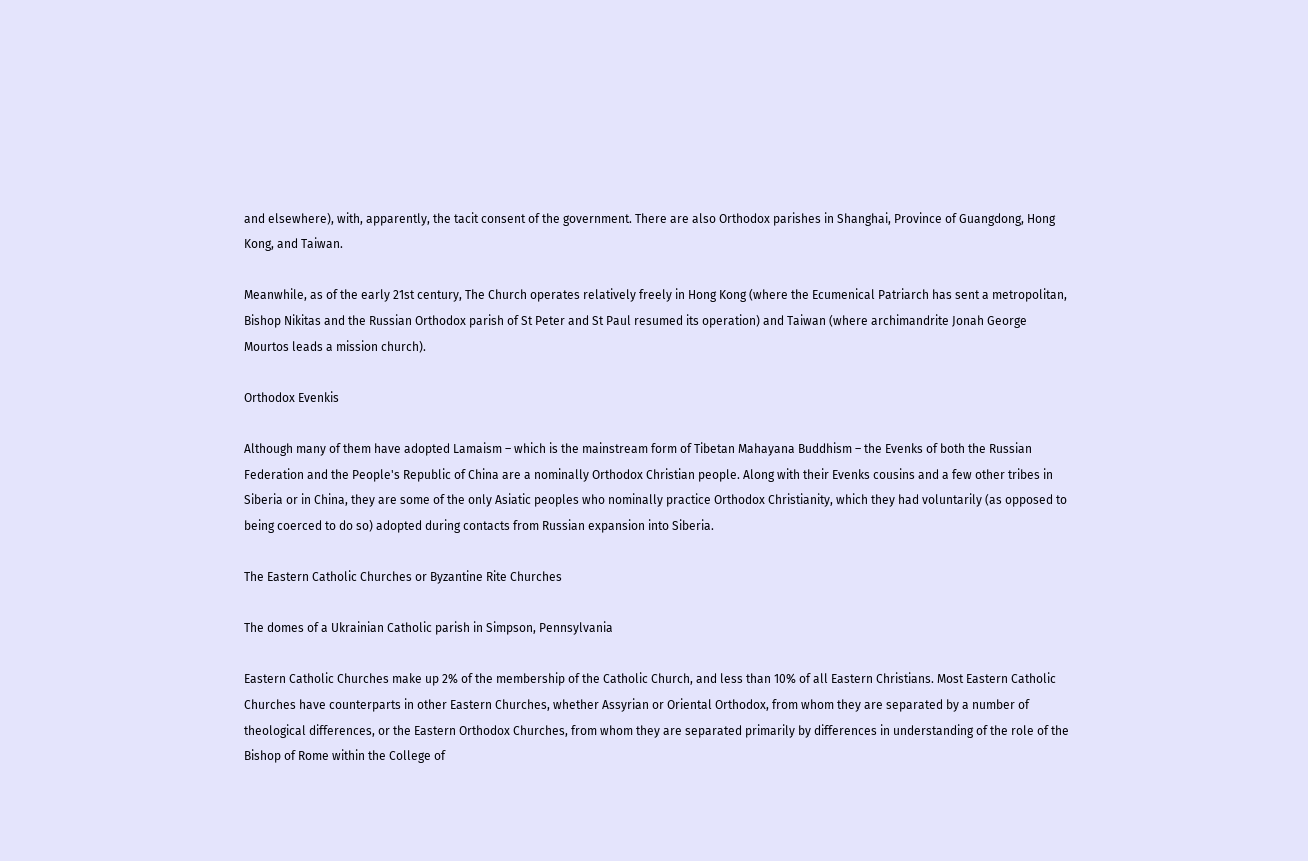and elsewhere), with, apparently, the tacit consent of the government. There are also Orthodox parishes in Shanghai, Province of Guangdong, Hong Kong, and Taiwan.

Meanwhile, as of the early 21st century, The Church operates relatively freely in Hong Kong (where the Ecumenical Patriarch has sent a metropolitan, Bishop Nikitas and the Russian Orthodox parish of St Peter and St Paul resumed its operation) and Taiwan (where archimandrite Jonah George Mourtos leads a mission church).

Orthodox Evenkis

Although many of them have adopted Lamaism – which is the mainstream form of Tibetan Mahayana Buddhism – the Evenks of both the Russian Federation and the People's Republic of China are a nominally Orthodox Christian people. Along with their Evenks cousins and a few other tribes in Siberia or in China, they are some of the only Asiatic peoples who nominally practice Orthodox Christianity, which they had voluntarily (as opposed to being coerced to do so) adopted during contacts from Russian expansion into Siberia.

The Eastern Catholic Churches or Byzantine Rite Churches

The domes of a Ukrainian Catholic parish in Simpson, Pennsylvania

Eastern Catholic Churches make up 2% of the membership of the Catholic Church, and less than 10% of all Eastern Christians. Most Eastern Catholic Churches have counterparts in other Eastern Churches, whether Assyrian or Oriental Orthodox, from whom they are separated by a number of theological differences, or the Eastern Orthodox Churches, from whom they are separated primarily by differences in understanding of the role of the Bishop of Rome within the College of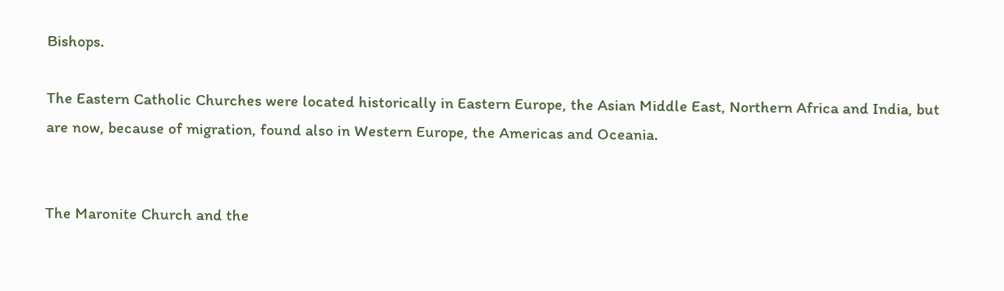Bishops.

The Eastern Catholic Churches were located historically in Eastern Europe, the Asian Middle East, Northern Africa and India, but are now, because of migration, found also in Western Europe, the Americas and Oceania.


The Maronite Church and the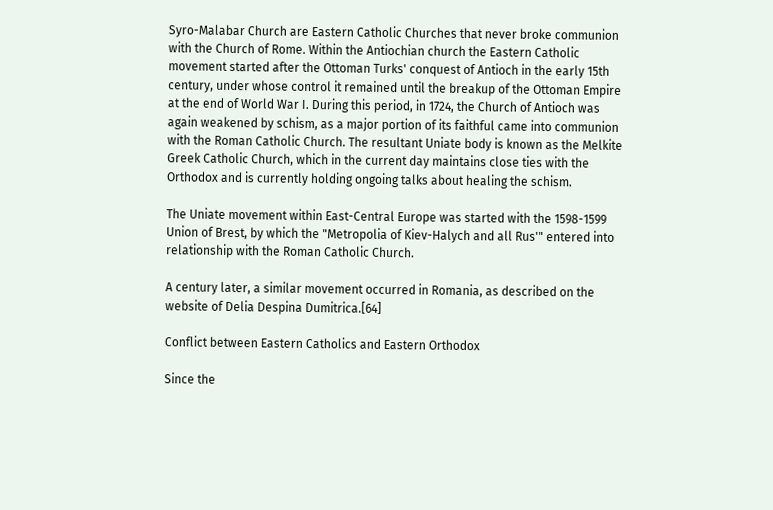Syro-Malabar Church are Eastern Catholic Churches that never broke communion with the Church of Rome. Within the Antiochian church the Eastern Catholic movement started after the Ottoman Turks' conquest of Antioch in the early 15th century, under whose control it remained until the breakup of the Ottoman Empire at the end of World War I. During this period, in 1724, the Church of Antioch was again weakened by schism, as a major portion of its faithful came into communion with the Roman Catholic Church. The resultant Uniate body is known as the Melkite Greek Catholic Church, which in the current day maintains close ties with the Orthodox and is currently holding ongoing talks about healing the schism.

The Uniate movement within East-Central Europe was started with the 1598-1599 Union of Brest, by which the "Metropolia of Kiev-Halych and all Rus'" entered into relationship with the Roman Catholic Church.

A century later, a similar movement occurred in Romania, as described on the website of Delia Despina Dumitrica.[64]

Conflict between Eastern Catholics and Eastern Orthodox

Since the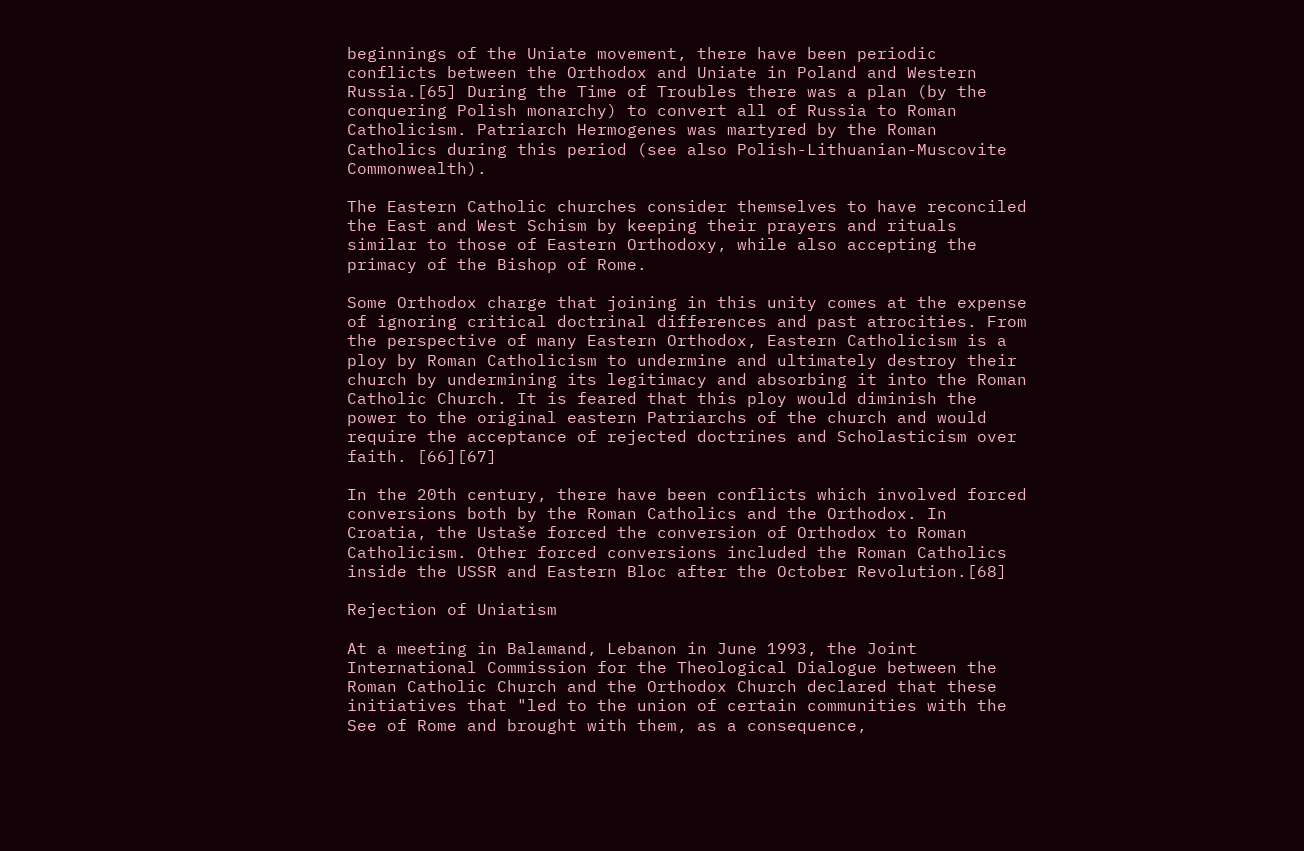beginnings of the Uniate movement, there have been periodic conflicts between the Orthodox and Uniate in Poland and Western Russia.[65] During the Time of Troubles there was a plan (by the conquering Polish monarchy) to convert all of Russia to Roman Catholicism. Patriarch Hermogenes was martyred by the Roman Catholics during this period (see also Polish-Lithuanian-Muscovite Commonwealth).

The Eastern Catholic churches consider themselves to have reconciled the East and West Schism by keeping their prayers and rituals similar to those of Eastern Orthodoxy, while also accepting the primacy of the Bishop of Rome.

Some Orthodox charge that joining in this unity comes at the expense of ignoring critical doctrinal differences and past atrocities. From the perspective of many Eastern Orthodox, Eastern Catholicism is a ploy by Roman Catholicism to undermine and ultimately destroy their church by undermining its legitimacy and absorbing it into the Roman Catholic Church. It is feared that this ploy would diminish the power to the original eastern Patriarchs of the church and would require the acceptance of rejected doctrines and Scholasticism over faith. [66][67]

In the 20th century, there have been conflicts which involved forced conversions both by the Roman Catholics and the Orthodox. In Croatia, the Ustaše forced the conversion of Orthodox to Roman Catholicism. Other forced conversions included the Roman Catholics inside the USSR and Eastern Bloc after the October Revolution.[68]

Rejection of Uniatism

At a meeting in Balamand, Lebanon in June 1993, the Joint International Commission for the Theological Dialogue between the Roman Catholic Church and the Orthodox Church declared that these initiatives that "led to the union of certain communities with the See of Rome and brought with them, as a consequence,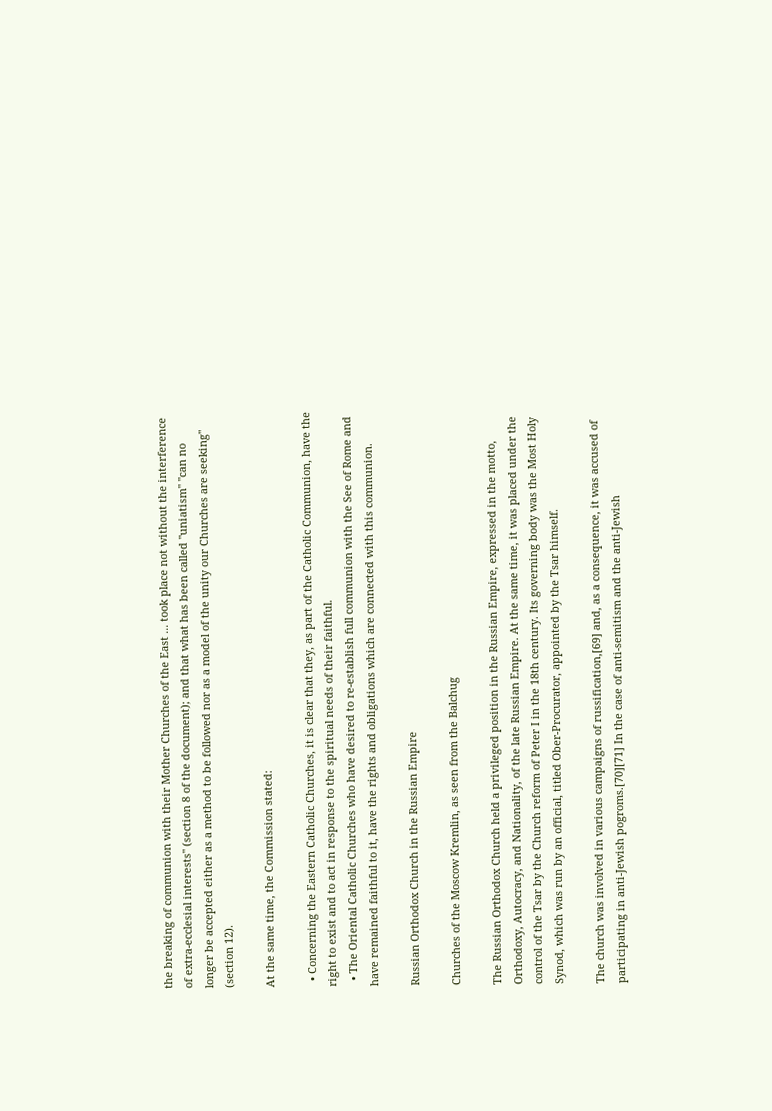the breaking of communion with their Mother Churches of the East ... took place not without the interference of extra-ecclesial interests" (section 8 of the document); and that what has been called "uniatism" "can no longer be accepted either as a method to be followed nor as a model of the unity our Churches are seeking" (section 12).

At the same time, the Commission stated:

  • Concerning the Eastern Catholic Churches, it is clear that they, as part of the Catholic Communion, have the right to exist and to act in response to the spiritual needs of their faithful.
  • The Oriental Catholic Churches who have desired to re-establish full communion with the See of Rome and have remained faithful to it, have the rights and obligations which are connected with this communion.

Russian Orthodox Church in the Russian Empire

Churches of the Moscow Kremlin, as seen from the Balchug

The Russian Orthodox Church held a privileged position in the Russian Empire, expressed in the motto, Orthodoxy, Autocracy, and Nationality, of the late Russian Empire. At the same time, it was placed under the control of the Tsar by the Church reform of Peter I in the 18th century. Its governing body was the Most Holy Synod, which was run by an official, titled Ober-Procurator, appointed by the Tsar himself.

The church was involved in various campaigns of russification,[69] and, as a consequence, it was accused of participating in anti-Jewish pogroms.[70][71] In the case of anti-semitism and the anti-Jewish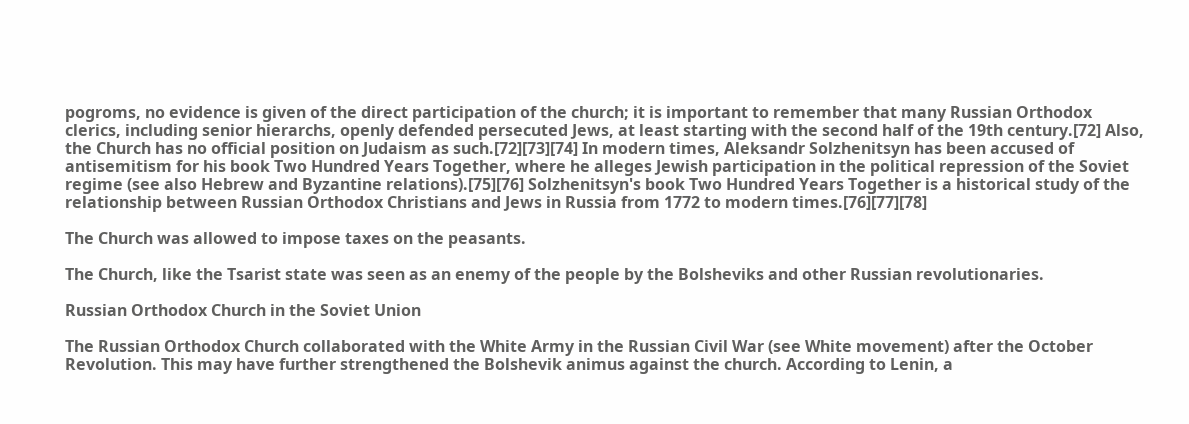pogroms, no evidence is given of the direct participation of the church; it is important to remember that many Russian Orthodox clerics, including senior hierarchs, openly defended persecuted Jews, at least starting with the second half of the 19th century.[72] Also, the Church has no official position on Judaism as such.[72][73][74] In modern times, Aleksandr Solzhenitsyn has been accused of antisemitism for his book Two Hundred Years Together, where he alleges Jewish participation in the political repression of the Soviet regime (see also Hebrew and Byzantine relations).[75][76] Solzhenitsyn's book Two Hundred Years Together is a historical study of the relationship between Russian Orthodox Christians and Jews in Russia from 1772 to modern times.[76][77][78]

The Church was allowed to impose taxes on the peasants.

The Church, like the Tsarist state was seen as an enemy of the people by the Bolsheviks and other Russian revolutionaries.

Russian Orthodox Church in the Soviet Union

The Russian Orthodox Church collaborated with the White Army in the Russian Civil War (see White movement) after the October Revolution. This may have further strengthened the Bolshevik animus against the church. According to Lenin, a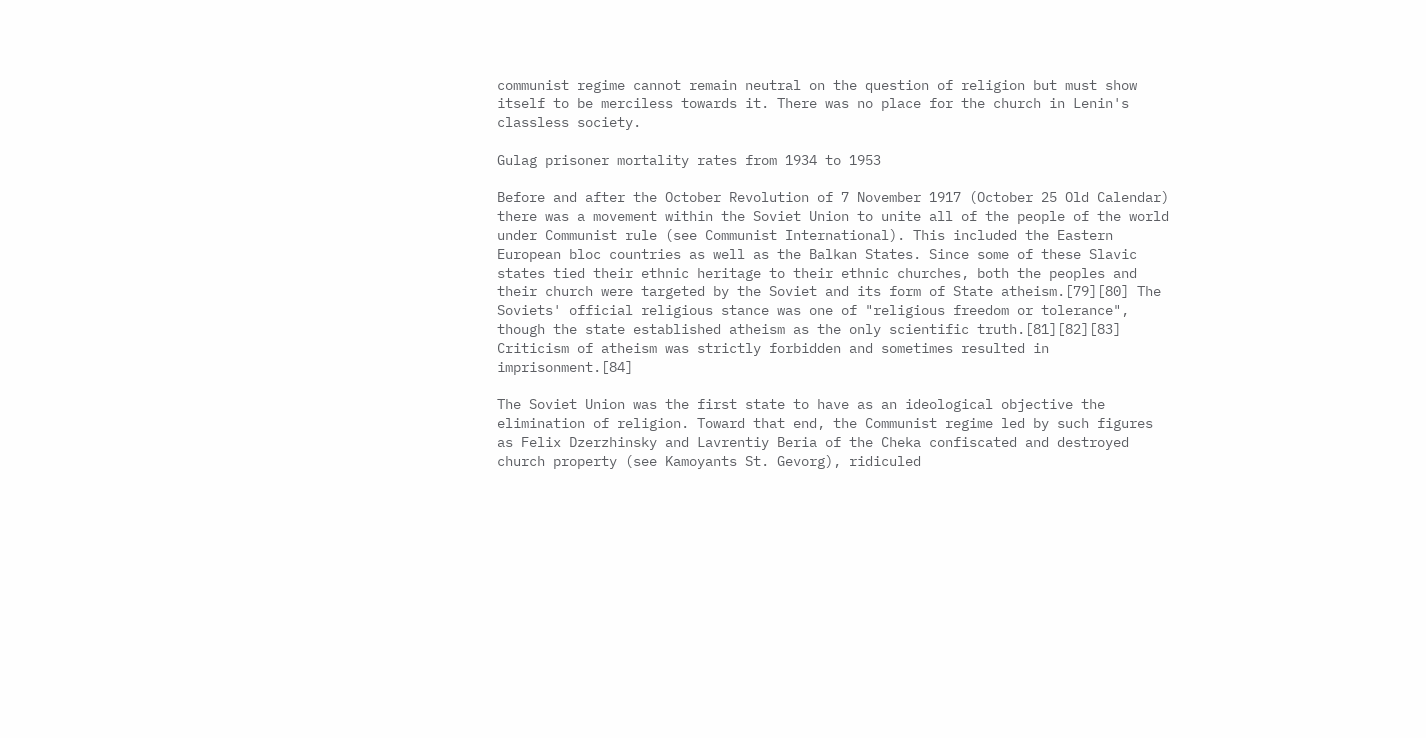communist regime cannot remain neutral on the question of religion but must show itself to be merciless towards it. There was no place for the church in Lenin's classless society.

Gulag prisoner mortality rates from 1934 to 1953

Before and after the October Revolution of 7 November 1917 (October 25 Old Calendar) there was a movement within the Soviet Union to unite all of the people of the world under Communist rule (see Communist International). This included the Eastern European bloc countries as well as the Balkan States. Since some of these Slavic states tied their ethnic heritage to their ethnic churches, both the peoples and their church were targeted by the Soviet and its form of State atheism.[79][80] The Soviets' official religious stance was one of "religious freedom or tolerance", though the state established atheism as the only scientific truth.[81][82][83] Criticism of atheism was strictly forbidden and sometimes resulted in imprisonment.[84]

The Soviet Union was the first state to have as an ideological objective the elimination of religion. Toward that end, the Communist regime led by such figures as Felix Dzerzhinsky and Lavrentiy Beria of the Cheka confiscated and destroyed church property (see Kamoyants St. Gevorg), ridiculed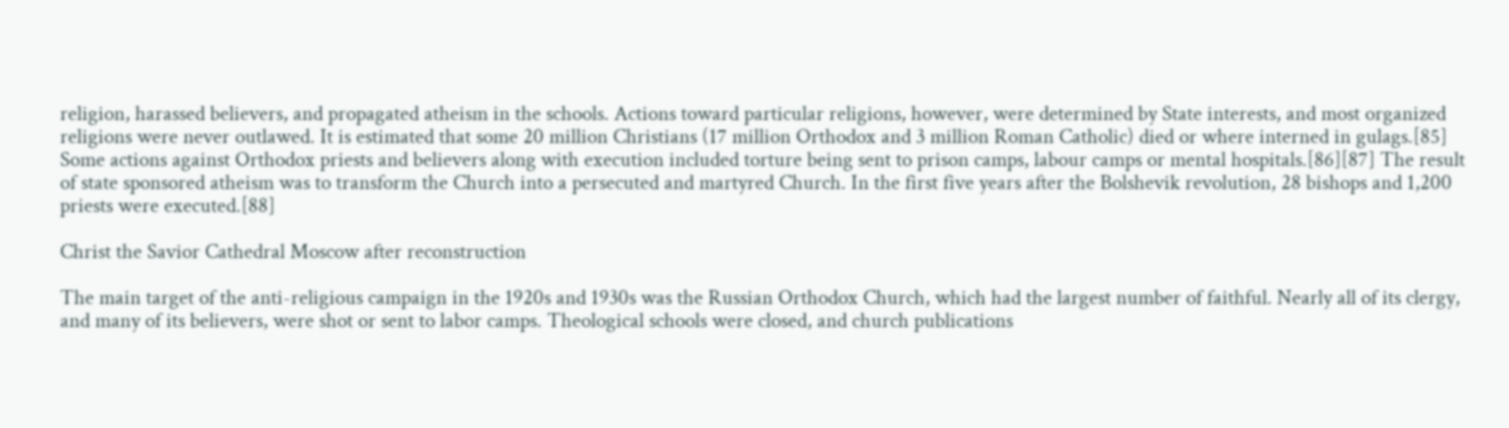religion, harassed believers, and propagated atheism in the schools. Actions toward particular religions, however, were determined by State interests, and most organized religions were never outlawed. It is estimated that some 20 million Christians (17 million Orthodox and 3 million Roman Catholic) died or where interned in gulags.[85] Some actions against Orthodox priests and believers along with execution included torture being sent to prison camps, labour camps or mental hospitals.[86][87] The result of state sponsored atheism was to transform the Church into a persecuted and martyred Church. In the first five years after the Bolshevik revolution, 28 bishops and 1,200 priests were executed.[88]

Christ the Savior Cathedral Moscow after reconstruction

The main target of the anti-religious campaign in the 1920s and 1930s was the Russian Orthodox Church, which had the largest number of faithful. Nearly all of its clergy, and many of its believers, were shot or sent to labor camps. Theological schools were closed, and church publications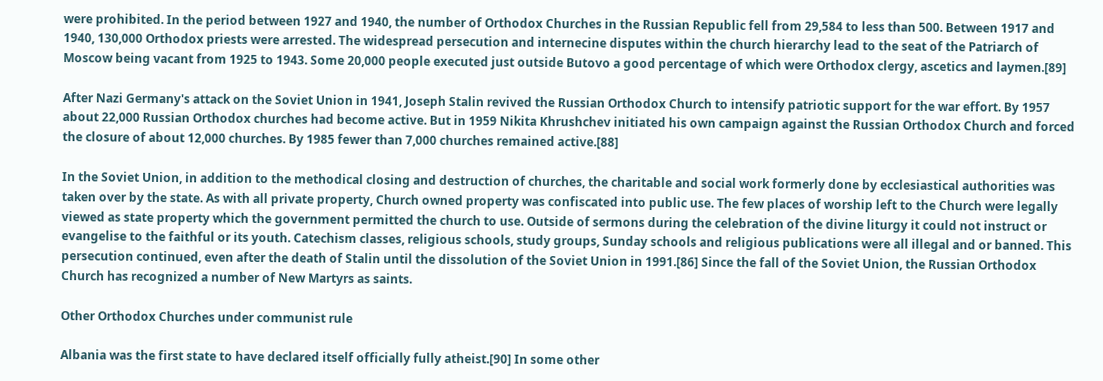were prohibited. In the period between 1927 and 1940, the number of Orthodox Churches in the Russian Republic fell from 29,584 to less than 500. Between 1917 and 1940, 130,000 Orthodox priests were arrested. The widespread persecution and internecine disputes within the church hierarchy lead to the seat of the Patriarch of Moscow being vacant from 1925 to 1943. Some 20,000 people executed just outside Butovo a good percentage of which were Orthodox clergy, ascetics and laymen.[89]

After Nazi Germany's attack on the Soviet Union in 1941, Joseph Stalin revived the Russian Orthodox Church to intensify patriotic support for the war effort. By 1957 about 22,000 Russian Orthodox churches had become active. But in 1959 Nikita Khrushchev initiated his own campaign against the Russian Orthodox Church and forced the closure of about 12,000 churches. By 1985 fewer than 7,000 churches remained active.[88]

In the Soviet Union, in addition to the methodical closing and destruction of churches, the charitable and social work formerly done by ecclesiastical authorities was taken over by the state. As with all private property, Church owned property was confiscated into public use. The few places of worship left to the Church were legally viewed as state property which the government permitted the church to use. Outside of sermons during the celebration of the divine liturgy it could not instruct or evangelise to the faithful or its youth. Catechism classes, religious schools, study groups, Sunday schools and religious publications were all illegal and or banned. This persecution continued, even after the death of Stalin until the dissolution of the Soviet Union in 1991.[86] Since the fall of the Soviet Union, the Russian Orthodox Church has recognized a number of New Martyrs as saints.

Other Orthodox Churches under communist rule

Albania was the first state to have declared itself officially fully atheist.[90] In some other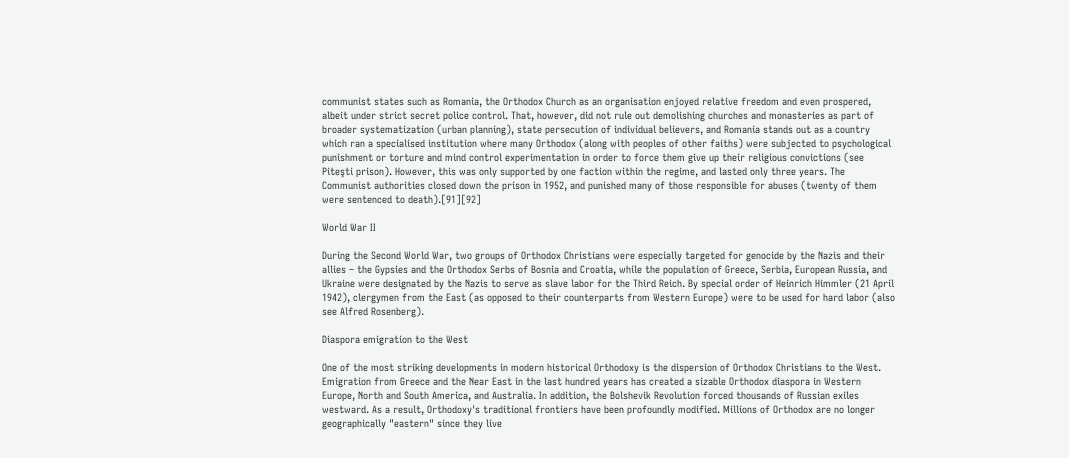communist states such as Romania, the Orthodox Church as an organisation enjoyed relative freedom and even prospered, albeit under strict secret police control. That, however, did not rule out demolishing churches and monasteries as part of broader systematization (urban planning), state persecution of individual believers, and Romania stands out as a country which ran a specialised institution where many Orthodox (along with peoples of other faiths) were subjected to psychological punishment or torture and mind control experimentation in order to force them give up their religious convictions (see Piteşti prison). However, this was only supported by one faction within the regime, and lasted only three years. The Communist authorities closed down the prison in 1952, and punished many of those responsible for abuses (twenty of them were sentenced to death).[91][92]

World War II

During the Second World War, two groups of Orthodox Christians were especially targeted for genocide by the Nazis and their allies – the Gypsies and the Orthodox Serbs of Bosnia and Croatia, while the population of Greece, Serbia, European Russia, and Ukraine were designated by the Nazis to serve as slave labor for the Third Reich. By special order of Heinrich Himmler (21 April 1942), clergymen from the East (as opposed to their counterparts from Western Europe) were to be used for hard labor (also see Alfred Rosenberg).

Diaspora emigration to the West

One of the most striking developments in modern historical Orthodoxy is the dispersion of Orthodox Christians to the West. Emigration from Greece and the Near East in the last hundred years has created a sizable Orthodox diaspora in Western Europe, North and South America, and Australia. In addition, the Bolshevik Revolution forced thousands of Russian exiles westward. As a result, Orthodoxy's traditional frontiers have been profoundly modified. Millions of Orthodox are no longer geographically "eastern" since they live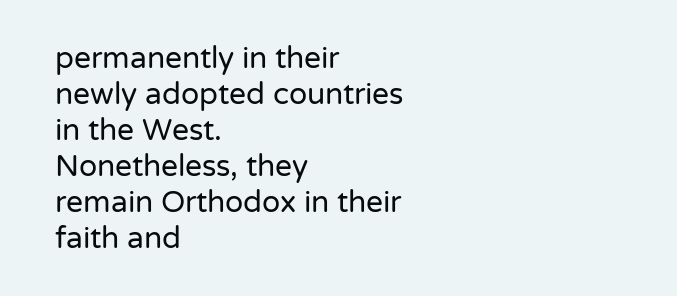permanently in their newly adopted countries in the West. Nonetheless, they remain Orthodox in their faith and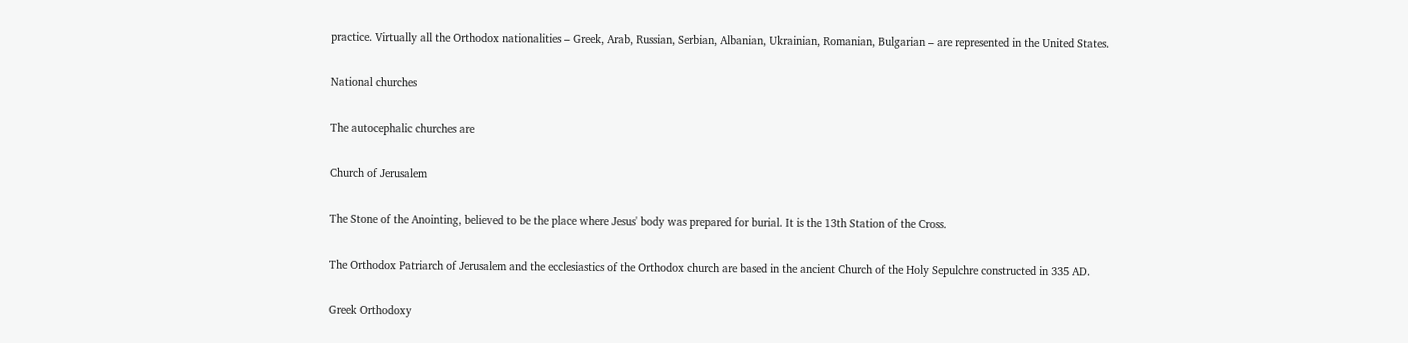practice. Virtually all the Orthodox nationalities – Greek, Arab, Russian, Serbian, Albanian, Ukrainian, Romanian, Bulgarian – are represented in the United States.

National churches

The autocephalic churches are

Church of Jerusalem

The Stone of the Anointing, believed to be the place where Jesus' body was prepared for burial. It is the 13th Station of the Cross.

The Orthodox Patriarch of Jerusalem and the ecclesiastics of the Orthodox church are based in the ancient Church of the Holy Sepulchre constructed in 335 AD.

Greek Orthodoxy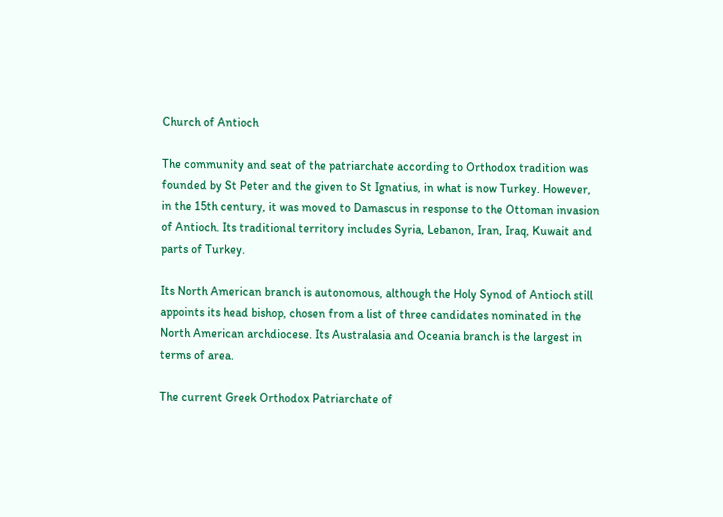Church of Antioch

The community and seat of the patriarchate according to Orthodox tradition was founded by St Peter and the given to St Ignatius, in what is now Turkey. However, in the 15th century, it was moved to Damascus in response to the Ottoman invasion of Antioch. Its traditional territory includes Syria, Lebanon, Iran, Iraq, Kuwait and parts of Turkey.

Its North American branch is autonomous, although the Holy Synod of Antioch still appoints its head bishop, chosen from a list of three candidates nominated in the North American archdiocese. Its Australasia and Oceania branch is the largest in terms of area.

The current Greek Orthodox Patriarchate of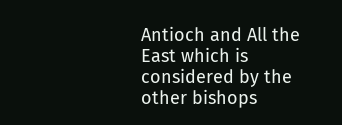Antioch and All the East which is considered by the other bishops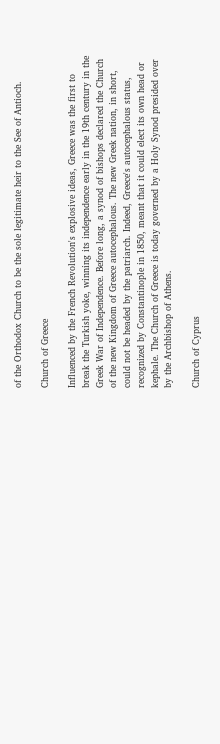of the Orthodox Church to be the sole legitimate heir to the See of Antioch.

Church of Greece

Influenced by the French Revolution's explosive ideas, Greece was the first to break the Turkish yoke, winning its independence early in the 19th century in the Greek War of Independence. Before long, a synod of bishops declared the Church of the new Kingdom of Greece autocephalous. The new Greek nation, in short, could not be headed by the patriarch. Indeed, Greece's autocephalous status, recognized by Constantinople in 1850, meant that it could elect its own head or kephale. The Church of Greece is today governed by a Holy Synod presided over by the Archbishop of Athens.

Church of Cyprus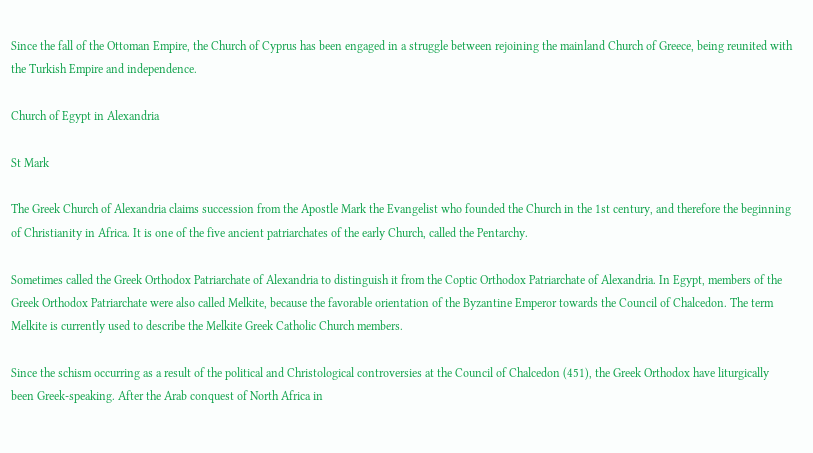Since the fall of the Ottoman Empire, the Church of Cyprus has been engaged in a struggle between rejoining the mainland Church of Greece, being reunited with the Turkish Empire and independence.

Church of Egypt in Alexandria

St Mark

The Greek Church of Alexandria claims succession from the Apostle Mark the Evangelist who founded the Church in the 1st century, and therefore the beginning of Christianity in Africa. It is one of the five ancient patriarchates of the early Church, called the Pentarchy.

Sometimes called the Greek Orthodox Patriarchate of Alexandria to distinguish it from the Coptic Orthodox Patriarchate of Alexandria. In Egypt, members of the Greek Orthodox Patriarchate were also called Melkite, because the favorable orientation of the Byzantine Emperor towards the Council of Chalcedon. The term Melkite is currently used to describe the Melkite Greek Catholic Church members.

Since the schism occurring as a result of the political and Christological controversies at the Council of Chalcedon (451), the Greek Orthodox have liturgically been Greek-speaking. After the Arab conquest of North Africa in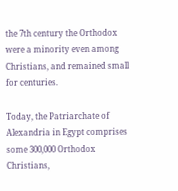the 7th century the Orthodox were a minority even among Christians, and remained small for centuries.

Today, the Patriarchate of Alexandria in Egypt comprises some 300,000 Orthodox Christians,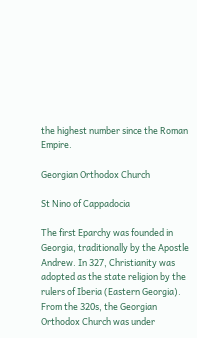the highest number since the Roman Empire.

Georgian Orthodox Church

St Nino of Cappadocia

The first Eparchy was founded in Georgia, traditionally by the Apostle Andrew. In 327, Christianity was adopted as the state religion by the rulers of Iberia (Eastern Georgia). From the 320s, the Georgian Orthodox Church was under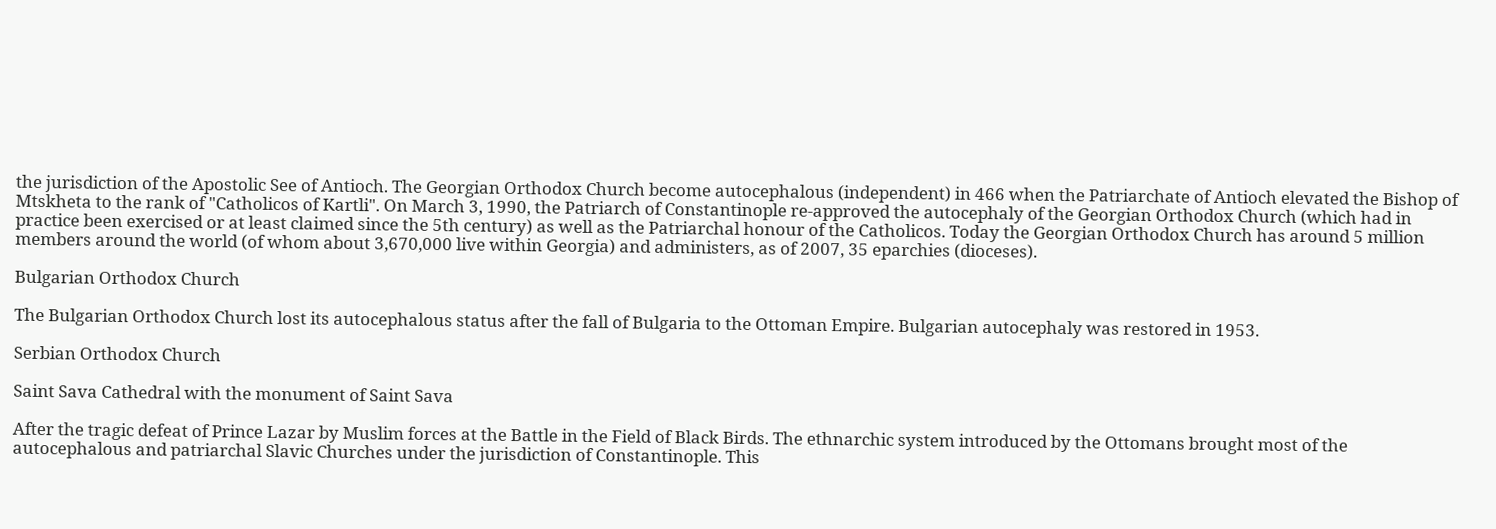the jurisdiction of the Apostolic See of Antioch. The Georgian Orthodox Church become autocephalous (independent) in 466 when the Patriarchate of Antioch elevated the Bishop of Mtskheta to the rank of "Catholicos of Kartli". On March 3, 1990, the Patriarch of Constantinople re-approved the autocephaly of the Georgian Orthodox Church (which had in practice been exercised or at least claimed since the 5th century) as well as the Patriarchal honour of the Catholicos. Today the Georgian Orthodox Church has around 5 million members around the world (of whom about 3,670,000 live within Georgia) and administers, as of 2007, 35 eparchies (dioceses).

Bulgarian Orthodox Church

The Bulgarian Orthodox Church lost its autocephalous status after the fall of Bulgaria to the Ottoman Empire. Bulgarian autocephaly was restored in 1953.

Serbian Orthodox Church

Saint Sava Cathedral with the monument of Saint Sava

After the tragic defeat of Prince Lazar by Muslim forces at the Battle in the Field of Black Birds. The ethnarchic system introduced by the Ottomans brought most of the autocephalous and patriarchal Slavic Churches under the jurisdiction of Constantinople. This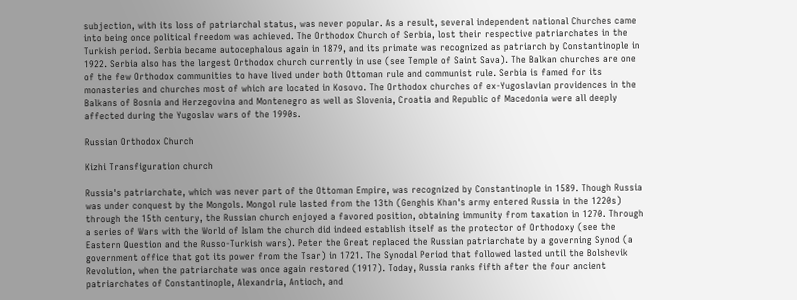subjection, with its loss of patriarchal status, was never popular. As a result, several independent national Churches came into being once political freedom was achieved. The Orthodox Church of Serbia, lost their respective patriarchates in the Turkish period. Serbia became autocephalous again in 1879, and its primate was recognized as patriarch by Constantinople in 1922. Serbia also has the largest Orthodox church currently in use (see Temple of Saint Sava). The Balkan churches are one of the few Orthodox communities to have lived under both Ottoman rule and communist rule. Serbia is famed for its monasteries and churches most of which are located in Kosovo. The Orthodox churches of ex-Yugoslavian providences in the Balkans of Bosnia and Herzegovina and Montenegro as well as Slovenia, Croatia and Republic of Macedonia were all deeply affected during the Yugoslav wars of the 1990s.

Russian Orthodox Church

Kizhi Transfiguration church

Russia's patriarchate, which was never part of the Ottoman Empire, was recognized by Constantinople in 1589. Though Russia was under conquest by the Mongols. Mongol rule lasted from the 13th (Genghis Khan's army entered Russia in the 1220s) through the 15th century, the Russian church enjoyed a favored position, obtaining immunity from taxation in 1270. Through a series of Wars with the World of Islam the church did indeed establish itself as the protector of Orthodoxy (see the Eastern Question and the Russo-Turkish wars). Peter the Great replaced the Russian patriarchate by a governing Synod (a government office that got its power from the Tsar) in 1721. The Synodal Period that followed lasted until the Bolshevik Revolution, when the patriarchate was once again restored (1917). Today, Russia ranks fifth after the four ancient patriarchates of Constantinople, Alexandria, Antioch, and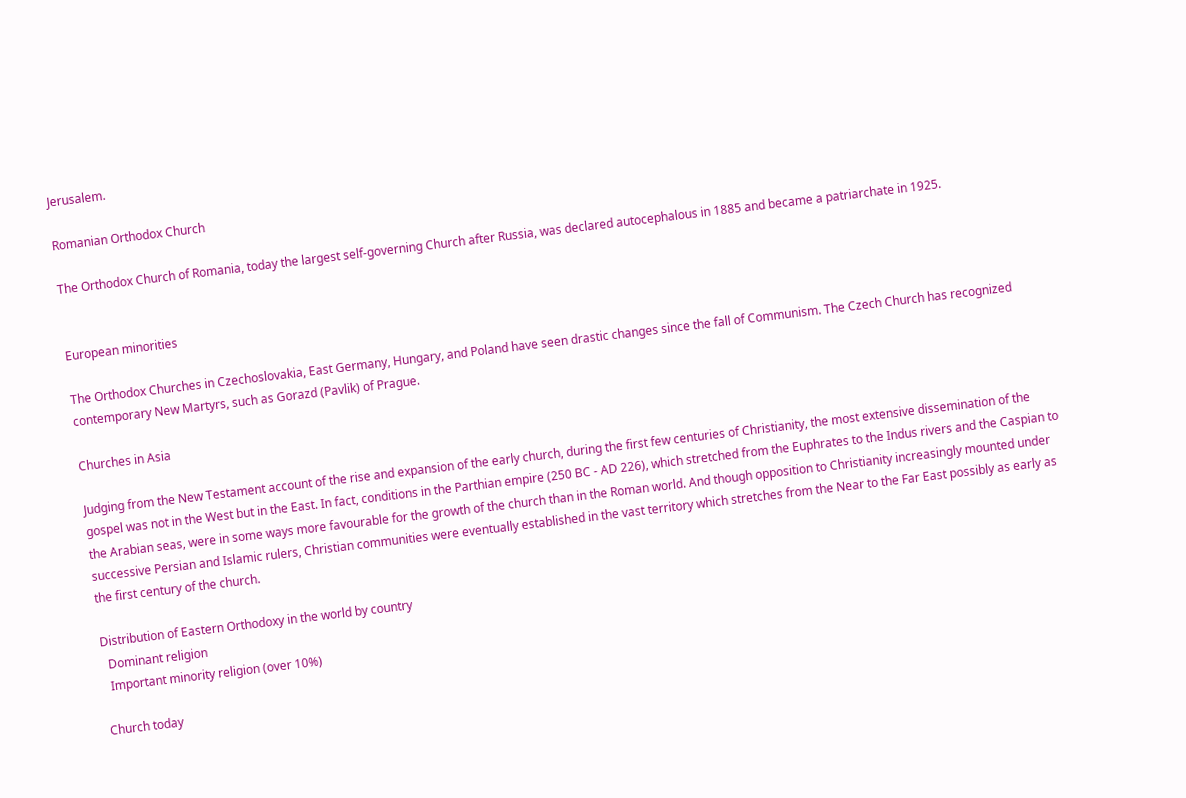Jerusalem.

Romanian Orthodox Church

The Orthodox Church of Romania, today the largest self-governing Church after Russia, was declared autocephalous in 1885 and became a patriarchate in 1925.


European minorities

The Orthodox Churches in Czechoslovakia, East Germany, Hungary, and Poland have seen drastic changes since the fall of Communism. The Czech Church has recognized contemporary New Martyrs, such as Gorazd (Pavlik) of Prague.

Churches in Asia

Judging from the New Testament account of the rise and expansion of the early church, during the first few centuries of Christianity, the most extensive dissemination of the gospel was not in the West but in the East. In fact, conditions in the Parthian empire (250 BC - AD 226), which stretched from the Euphrates to the Indus rivers and the Caspian to the Arabian seas, were in some ways more favourable for the growth of the church than in the Roman world. And though opposition to Christianity increasingly mounted under successive Persian and Islamic rulers, Christian communities were eventually established in the vast territory which stretches from the Near to the Far East possibly as early as the first century of the church.

Distribution of Eastern Orthodoxy in the world by country
  Dominant religion
  Important minority religion (over 10%)

Church today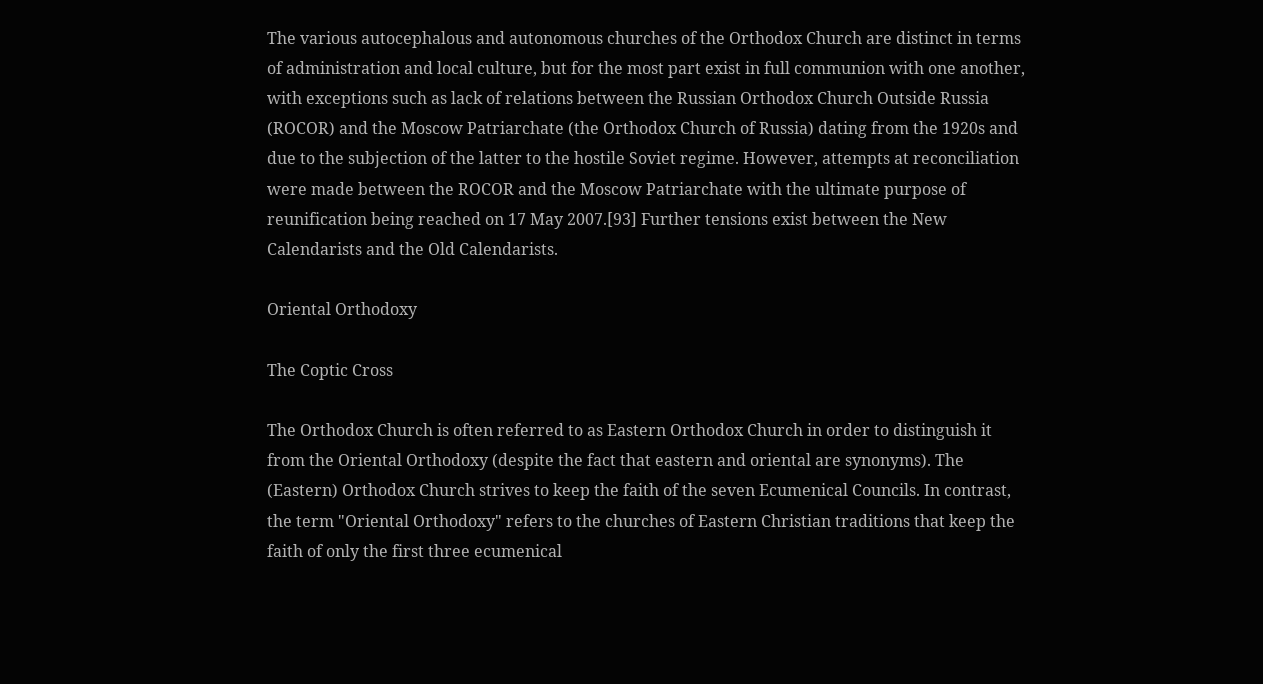The various autocephalous and autonomous churches of the Orthodox Church are distinct in terms of administration and local culture, but for the most part exist in full communion with one another, with exceptions such as lack of relations between the Russian Orthodox Church Outside Russia (ROCOR) and the Moscow Patriarchate (the Orthodox Church of Russia) dating from the 1920s and due to the subjection of the latter to the hostile Soviet regime. However, attempts at reconciliation were made between the ROCOR and the Moscow Patriarchate with the ultimate purpose of reunification being reached on 17 May 2007.[93] Further tensions exist between the New Calendarists and the Old Calendarists.

Oriental Orthodoxy

The Coptic Cross

The Orthodox Church is often referred to as Eastern Orthodox Church in order to distinguish it from the Oriental Orthodoxy (despite the fact that eastern and oriental are synonyms). The (Eastern) Orthodox Church strives to keep the faith of the seven Ecumenical Councils. In contrast, the term "Oriental Orthodoxy" refers to the churches of Eastern Christian traditions that keep the faith of only the first three ecumenical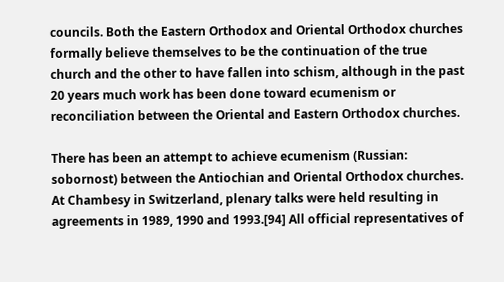councils. Both the Eastern Orthodox and Oriental Orthodox churches formally believe themselves to be the continuation of the true church and the other to have fallen into schism, although in the past 20 years much work has been done toward ecumenism or reconciliation between the Oriental and Eastern Orthodox churches.

There has been an attempt to achieve ecumenism (Russian: sobornost) between the Antiochian and Oriental Orthodox churches. At Chambesy in Switzerland, plenary talks were held resulting in agreements in 1989, 1990 and 1993.[94] All official representatives of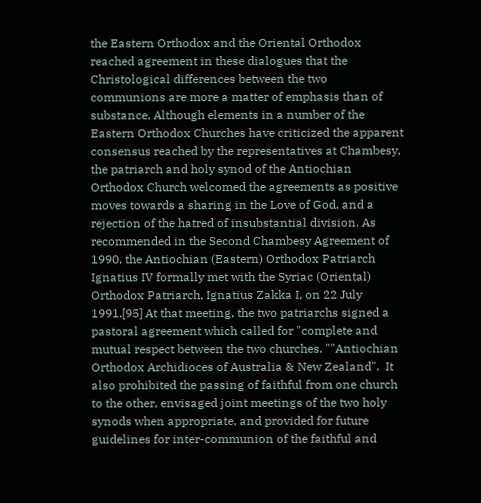the Eastern Orthodox and the Oriental Orthodox reached agreement in these dialogues that the Christological differences between the two communions are more a matter of emphasis than of substance. Although elements in a number of the Eastern Orthodox Churches have criticized the apparent consensus reached by the representatives at Chambesy, the patriarch and holy synod of the Antiochian Orthodox Church welcomed the agreements as positive moves towards a sharing in the Love of God, and a rejection of the hatred of insubstantial division. As recommended in the Second Chambesy Agreement of 1990, the Antiochian (Eastern) Orthodox Patriarch Ignatius IV formally met with the Syriac (Oriental) Orthodox Patriarch, Ignatius Zakka I, on 22 July 1991.[95] At that meeting, the two patriarchs signed a pastoral agreement which called for "complete and mutual respect between the two churches. ""Antiochian Orthodox Archidioces of Australia & New Zealand".  It also prohibited the passing of faithful from one church to the other, envisaged joint meetings of the two holy synods when appropriate, and provided for future guidelines for inter-communion of the faithful and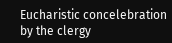Eucharistic concelebration by the clergy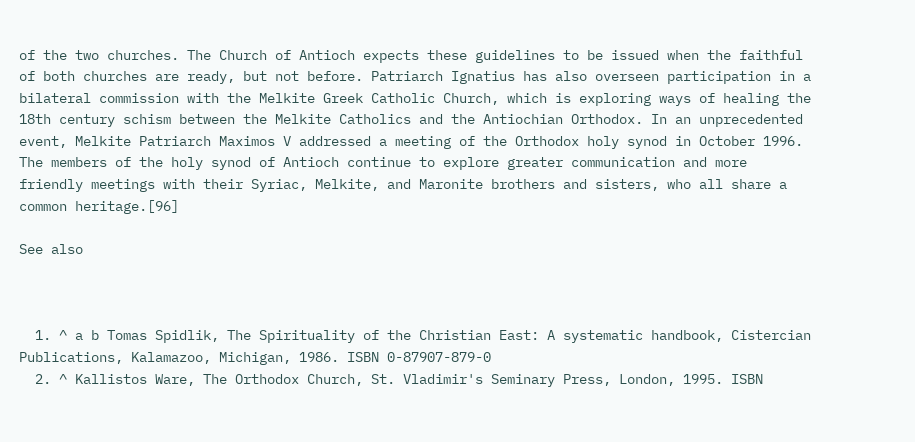of the two churches. The Church of Antioch expects these guidelines to be issued when the faithful of both churches are ready, but not before. Patriarch Ignatius has also overseen participation in a bilateral commission with the Melkite Greek Catholic Church, which is exploring ways of healing the 18th century schism between the Melkite Catholics and the Antiochian Orthodox. In an unprecedented event, Melkite Patriarch Maximos V addressed a meeting of the Orthodox holy synod in October 1996. The members of the holy synod of Antioch continue to explore greater communication and more friendly meetings with their Syriac, Melkite, and Maronite brothers and sisters, who all share a common heritage.[96]

See also



  1. ^ a b Tomas Spidlik, The Spirituality of the Christian East: A systematic handbook, Cistercian Publications, Kalamazoo, Michigan, 1986. ISBN 0-87907-879-0
  2. ^ Kallistos Ware, The Orthodox Church, St. Vladimir's Seminary Press, London, 1995. ISBN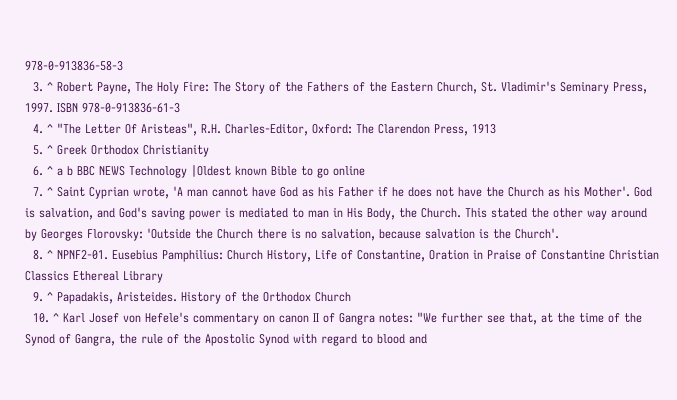978-0-913836-58-3
  3. ^ Robert Payne, The Holy Fire: The Story of the Fathers of the Eastern Church, St. Vladimir's Seminary Press, 1997. ISBN 978-0-913836-61-3
  4. ^ "The Letter Of Aristeas", R.H. Charles-Editor, Oxford: The Clarendon Press, 1913
  5. ^ Greek Orthodox Christianity
  6. ^ a b BBC NEWS Technology |Oldest known Bible to go online
  7. ^ Saint Cyprian wrote, 'A man cannot have God as his Father if he does not have the Church as his Mother'. God is salvation, and God's saving power is mediated to man in His Body, the Church. This stated the other way around by Georges Florovsky: 'Outside the Church there is no salvation, because salvation is the Church'.
  8. ^ NPNF2-01. Eusebius Pamphilius: Church History, Life of Constantine, Oration in Praise of Constantine Christian Classics Ethereal Library
  9. ^ Papadakis, Aristeides. History of the Orthodox Church
  10. ^ Karl Josef von Hefele's commentary on canon II of Gangra notes: "We further see that, at the time of the Synod of Gangra, the rule of the Apostolic Synod with regard to blood and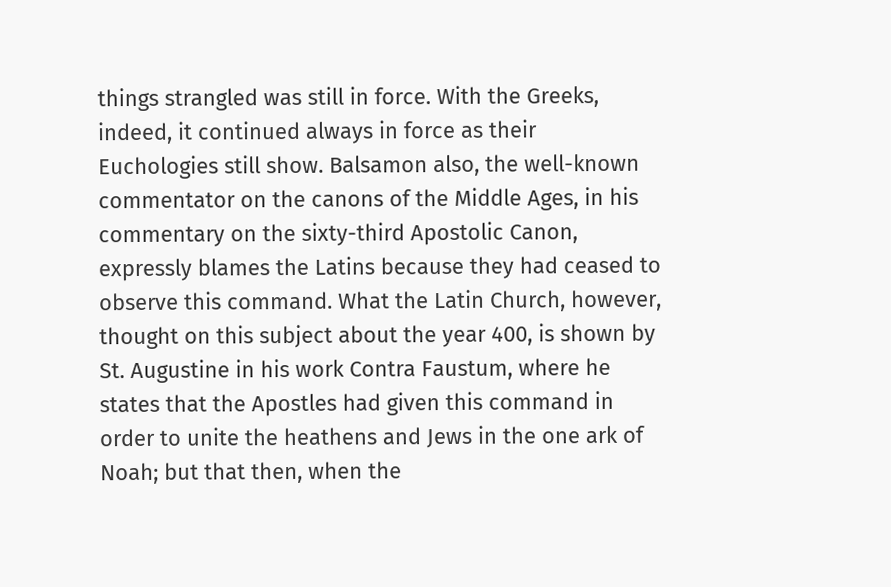things strangled was still in force. With the Greeks, indeed, it continued always in force as their Euchologies still show. Balsamon also, the well-known commentator on the canons of the Middle Ages, in his commentary on the sixty-third Apostolic Canon, expressly blames the Latins because they had ceased to observe this command. What the Latin Church, however, thought on this subject about the year 400, is shown by St. Augustine in his work Contra Faustum, where he states that the Apostles had given this command in order to unite the heathens and Jews in the one ark of Noah; but that then, when the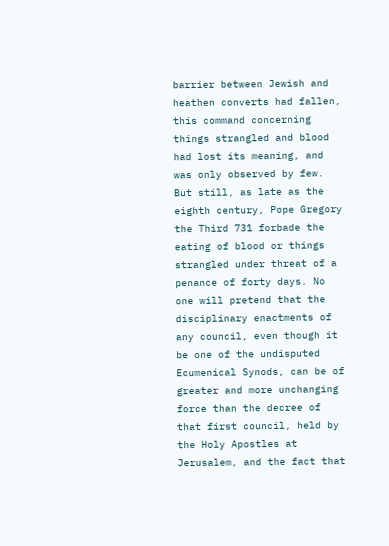barrier between Jewish and heathen converts had fallen, this command concerning things strangled and blood had lost its meaning, and was only observed by few. But still, as late as the eighth century, Pope Gregory the Third 731 forbade the eating of blood or things strangled under threat of a penance of forty days. No one will pretend that the disciplinary enactments of any council, even though it be one of the undisputed Ecumenical Synods, can be of greater and more unchanging force than the decree of that first council, held by the Holy Apostles at Jerusalem, and the fact that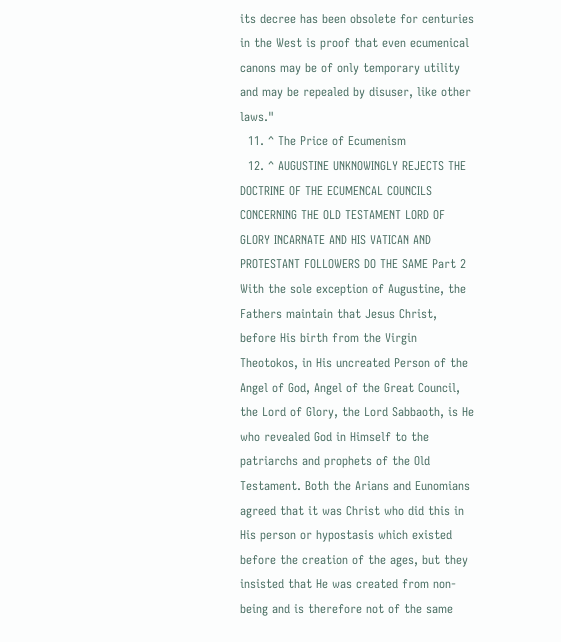its decree has been obsolete for centuries in the West is proof that even ecumenical canons may be of only temporary utility and may be repealed by disuser, like other laws."
  11. ^ The Price of Ecumenism
  12. ^ AUGUSTINE UNKNOWINGLY REJECTS THE DOCTRINE OF THE ECUMENCAL COUNCILS CONCERNING THE OLD TESTAMENT LORD OF GLORY INCARNATE AND HIS VATICAN AND PROTESTANT FOLLOWERS DO THE SAME Part 2 With the sole exception of Augustine, the Fathers maintain that Jesus Christ, before His birth from the Virgin Theotokos, in His uncreated Person of the Angel of God, Angel of the Great Council, the Lord of Glory, the Lord Sabbaoth, is He who revealed God in Himself to the patriarchs and prophets of the Old Testament. Both the Arians and Eunomians agreed that it was Christ who did this in His person or hypostasis which existed before the creation of the ages, but they insisted that He was created from non-being and is therefore not of the same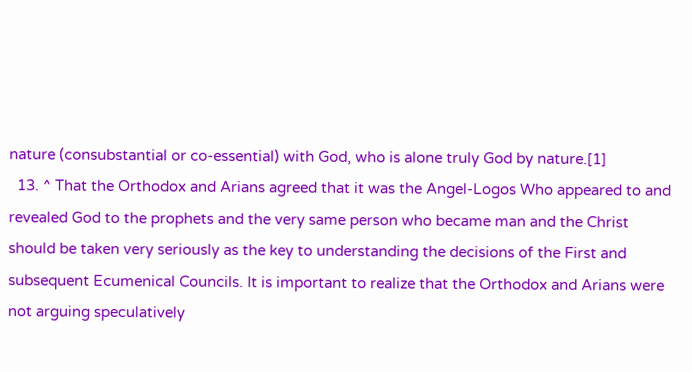nature (consubstantial or co-essential) with God, who is alone truly God by nature.[1]
  13. ^ That the Orthodox and Arians agreed that it was the Angel-Logos Who appeared to and revealed God to the prophets and the very same person who became man and the Christ should be taken very seriously as the key to understanding the decisions of the First and subsequent Ecumenical Councils. It is important to realize that the Orthodox and Arians were not arguing speculatively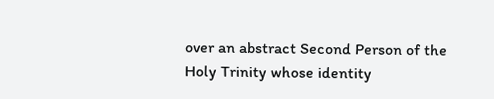over an abstract Second Person of the Holy Trinity whose identity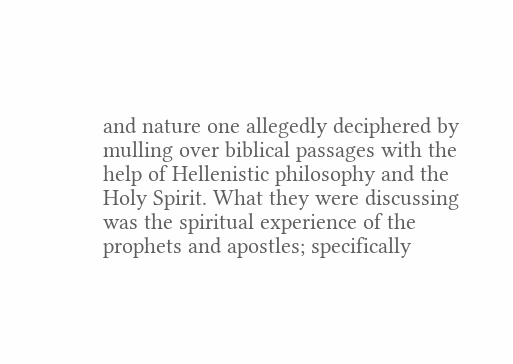and nature one allegedly deciphered by mulling over biblical passages with the help of Hellenistic philosophy and the Holy Spirit. What they were discussing was the spiritual experience of the prophets and apostles; specifically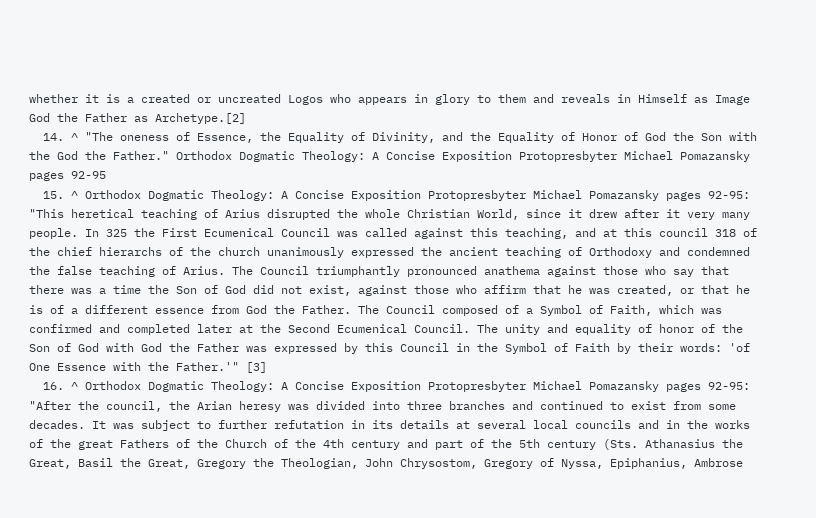whether it is a created or uncreated Logos who appears in glory to them and reveals in Himself as Image God the Father as Archetype.[2]
  14. ^ "The oneness of Essence, the Equality of Divinity, and the Equality of Honor of God the Son with the God the Father." Orthodox Dogmatic Theology: A Concise Exposition Protopresbyter Michael Pomazansky pages 92-95
  15. ^ Orthodox Dogmatic Theology: A Concise Exposition Protopresbyter Michael Pomazansky pages 92-95: "This heretical teaching of Arius disrupted the whole Christian World, since it drew after it very many people. In 325 the First Ecumenical Council was called against this teaching, and at this council 318 of the chief hierarchs of the church unanimously expressed the ancient teaching of Orthodoxy and condemned the false teaching of Arius. The Council triumphantly pronounced anathema against those who say that there was a time the Son of God did not exist, against those who affirm that he was created, or that he is of a different essence from God the Father. The Council composed of a Symbol of Faith, which was confirmed and completed later at the Second Ecumenical Council. The unity and equality of honor of the Son of God with God the Father was expressed by this Council in the Symbol of Faith by their words: 'of One Essence with the Father.'" [3]
  16. ^ Orthodox Dogmatic Theology: A Concise Exposition Protopresbyter Michael Pomazansky pages 92-95: "After the council, the Arian heresy was divided into three branches and continued to exist from some decades. It was subject to further refutation in its details at several local councils and in the works of the great Fathers of the Church of the 4th century and part of the 5th century (Sts. Athanasius the Great, Basil the Great, Gregory the Theologian, John Chrysostom, Gregory of Nyssa, Epiphanius, Ambrose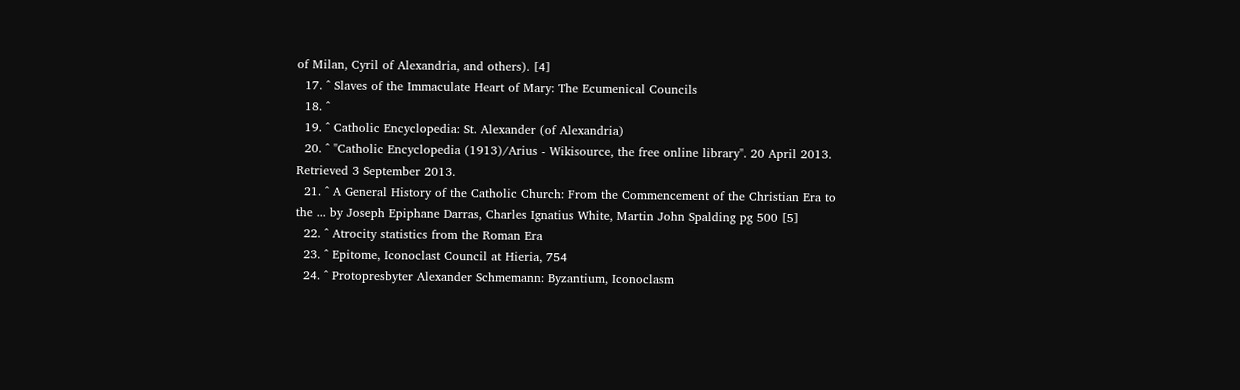of Milan, Cyril of Alexandria, and others). [4]
  17. ^ Slaves of the Immaculate Heart of Mary: The Ecumenical Councils
  18. ^
  19. ^ Catholic Encyclopedia: St. Alexander (of Alexandria)
  20. ^ "Catholic Encyclopedia (1913)/Arius - Wikisource, the free online library". 20 April 2013. Retrieved 3 September 2013.
  21. ^ A General History of the Catholic Church: From the Commencement of the Christian Era to the ... by Joseph Epiphane Darras, Charles Ignatius White, Martin John Spalding pg 500 [5]
  22. ^ Atrocity statistics from the Roman Era
  23. ^ Epitome, Iconoclast Council at Hieria, 754
  24. ^ Protopresbyter Alexander Schmemann: Byzantium, Iconoclasm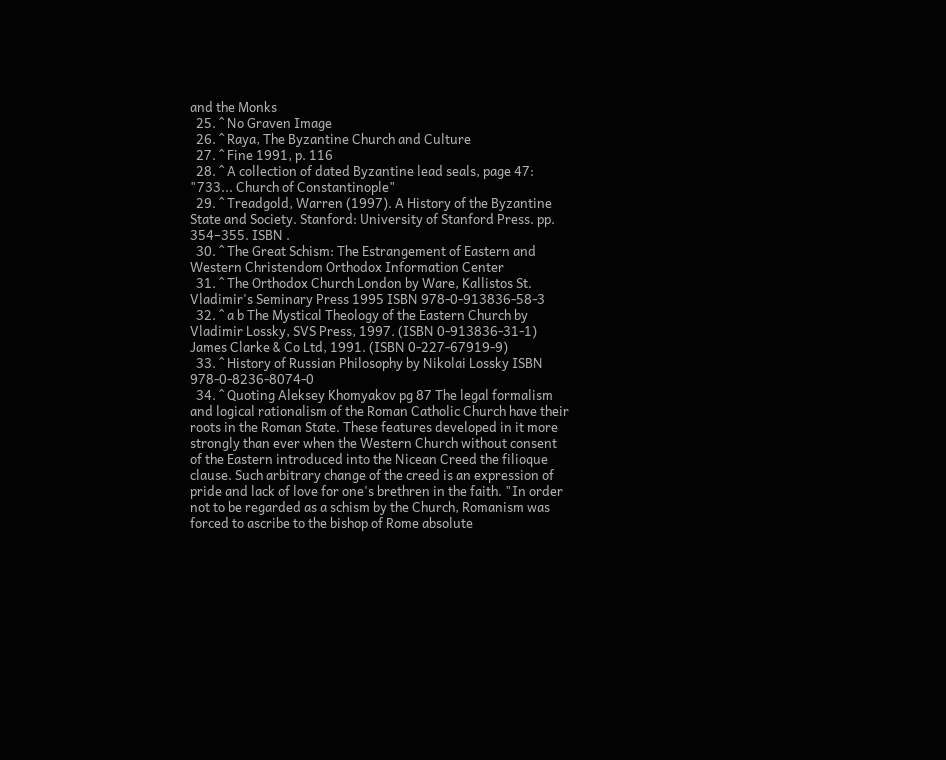and the Monks
  25. ^ No Graven Image
  26. ^ Raya, The Byzantine Church and Culture
  27. ^ Fine 1991, p. 116
  28. ^ A collection of dated Byzantine lead seals, page 47: "733... Church of Constantinople"
  29. ^ Treadgold, Warren (1997). A History of the Byzantine State and Society. Stanford: University of Stanford Press. pp. 354–355. ISBN .
  30. ^ The Great Schism: The Estrangement of Eastern and Western Christendom Orthodox Information Center
  31. ^ The Orthodox Church London by Ware, Kallistos St. Vladimir's Seminary Press 1995 ISBN 978-0-913836-58-3
  32. ^ a b The Mystical Theology of the Eastern Church by Vladimir Lossky, SVS Press, 1997. (ISBN 0-913836-31-1) James Clarke & Co Ltd, 1991. (ISBN 0-227-67919-9)
  33. ^ History of Russian Philosophy by Nikolai Lossky ISBN 978-0-8236-8074-0
  34. ^ Quoting Aleksey Khomyakov pg 87 The legal formalism and logical rationalism of the Roman Catholic Church have their roots in the Roman State. These features developed in it more strongly than ever when the Western Church without consent of the Eastern introduced into the Nicean Creed the filioque clause. Such arbitrary change of the creed is an expression of pride and lack of love for one's brethren in the faith. "In order not to be regarded as a schism by the Church, Romanism was forced to ascribe to the bishop of Rome absolute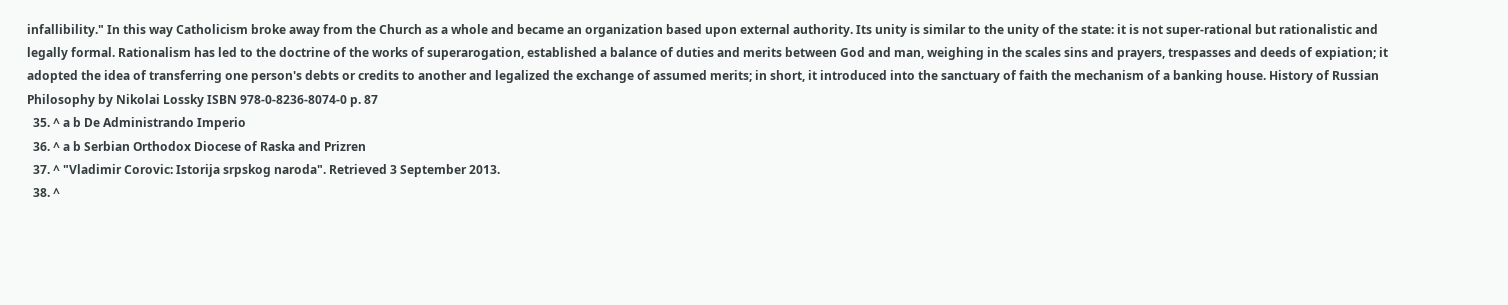infallibility." In this way Catholicism broke away from the Church as a whole and became an organization based upon external authority. Its unity is similar to the unity of the state: it is not super-rational but rationalistic and legally formal. Rationalism has led to the doctrine of the works of superarogation, established a balance of duties and merits between God and man, weighing in the scales sins and prayers, trespasses and deeds of expiation; it adopted the idea of transferring one person's debts or credits to another and legalized the exchange of assumed merits; in short, it introduced into the sanctuary of faith the mechanism of a banking house. History of Russian Philosophy by Nikolai Lossky ISBN 978-0-8236-8074-0 p. 87
  35. ^ a b De Administrando Imperio
  36. ^ a b Serbian Orthodox Diocese of Raska and Prizren
  37. ^ "Vladimir Corovic: Istorija srpskog naroda". Retrieved 3 September 2013.
  38. ^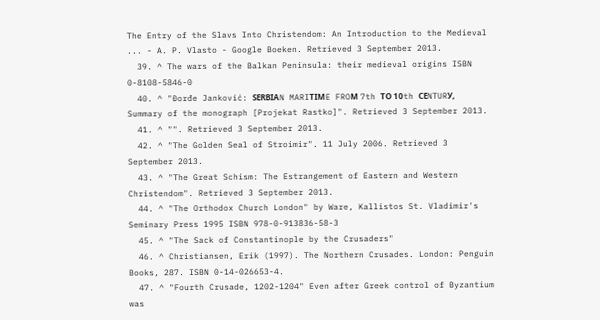The Entry of the Slavs Into Christendom: An Introduction to the Medieval ... - A. P. Vlasto - Google Boeken. Retrieved 3 September 2013.
  39. ^ The wars of the Balkan Peninsula: their medieval origins ISBN 0-8108-5846-0
  40. ^ "Đorđe Janković: SЕRВIАN MARIТIМE FROМ 7th ТO 10th СЕNTURУ, Summary of the monograph [Projekat Rastko]". Retrieved 3 September 2013.
  41. ^ "". Retrieved 3 September 2013.
  42. ^ "The Golden Seal of Stroimir". 11 July 2006. Retrieved 3 September 2013.
  43. ^ "The Great Schism: The Estrangement of Eastern and Western Christendom". Retrieved 3 September 2013.
  44. ^ "The Orthodox Church London" by Ware, Kallistos St. Vladimir's Seminary Press 1995 ISBN 978-0-913836-58-3
  45. ^ "The Sack of Constantinople by the Crusaders"
  46. ^ Christiansen, Erik (1997). The Northern Crusades. London: Penguin Books, 287. ISBN 0-14-026653-4.
  47. ^ "Fourth Crusade, 1202-1204" Even after Greek control of Byzantium was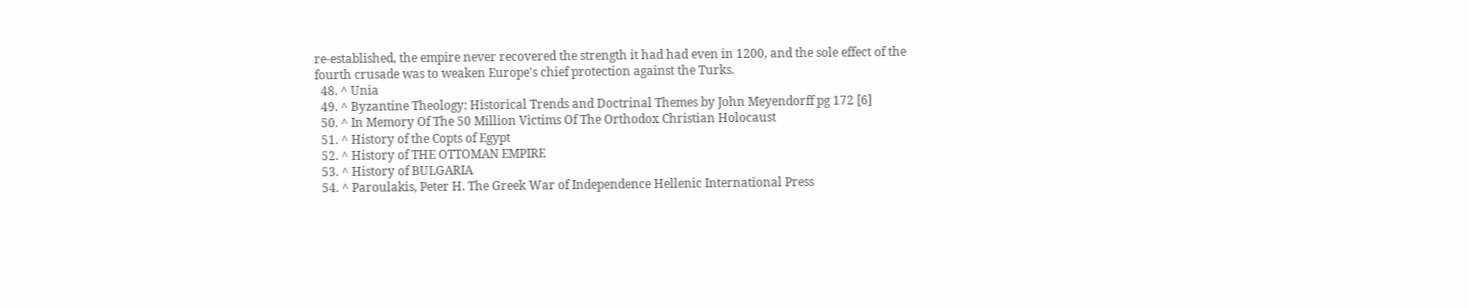re-established, the empire never recovered the strength it had had even in 1200, and the sole effect of the fourth crusade was to weaken Europe's chief protection against the Turks.
  48. ^ Unia
  49. ^ Byzantine Theology: Historical Trends and Doctrinal Themes by John Meyendorff pg 172 [6]
  50. ^ In Memory Of The 50 Million Victims Of The Orthodox Christian Holocaust
  51. ^ History of the Copts of Egypt
  52. ^ History of THE OTTOMAN EMPIRE
  53. ^ History of BULGARIA
  54. ^ Paroulakis, Peter H. The Greek War of Independence Hellenic International Press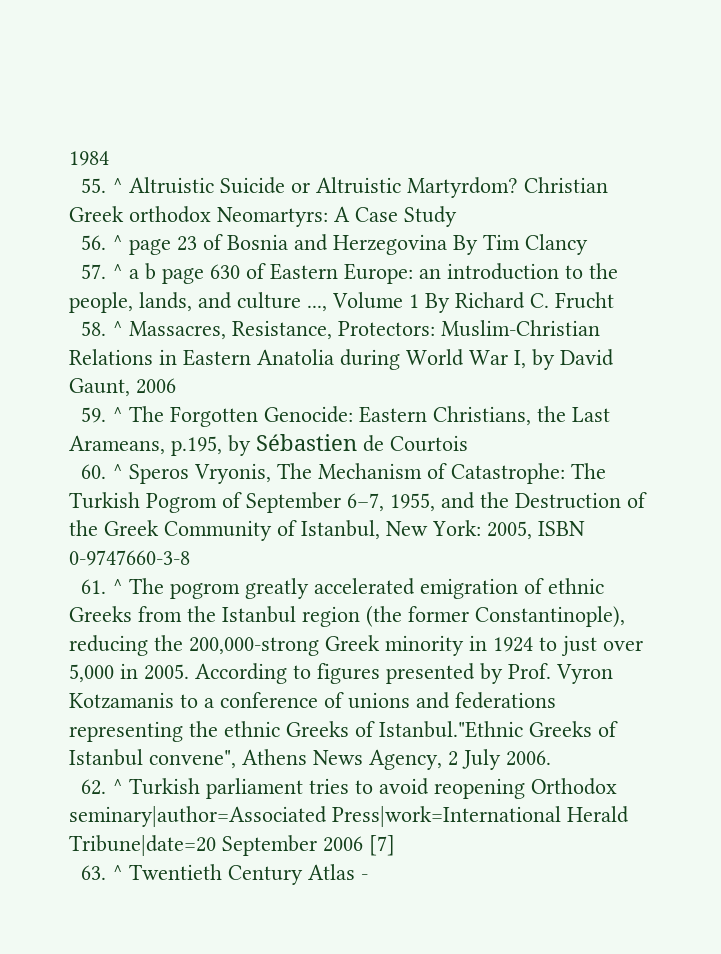1984
  55. ^ Altruistic Suicide or Altruistic Martyrdom? Christian Greek orthodox Neomartyrs: A Case Study
  56. ^ page 23 of Bosnia and Herzegovina By Tim Clancy
  57. ^ a b page 630 of Eastern Europe: an introduction to the people, lands, and culture ..., Volume 1 By Richard C. Frucht
  58. ^ Massacres, Resistance, Protectors: Muslim-Christian Relations in Eastern Anatolia during World War I, by David Gaunt, 2006
  59. ^ The Forgotten Genocide: Eastern Christians, the Last Arameans, p.195, by Sébastien de Courtois
  60. ^ Speros Vryonis, The Mechanism of Catastrophe: The Turkish Pogrom of September 6–7, 1955, and the Destruction of the Greek Community of Istanbul, New York: 2005, ISBN 0-9747660-3-8
  61. ^ The pogrom greatly accelerated emigration of ethnic Greeks from the Istanbul region (the former Constantinople), reducing the 200,000-strong Greek minority in 1924 to just over 5,000 in 2005. According to figures presented by Prof. Vyron Kotzamanis to a conference of unions and federations representing the ethnic Greeks of Istanbul."Ethnic Greeks of Istanbul convene", Athens News Agency, 2 July 2006.
  62. ^ Turkish parliament tries to avoid reopening Orthodox seminary|author=Associated Press|work=International Herald Tribune|date=20 September 2006 [7]
  63. ^ Twentieth Century Atlas -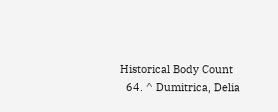Historical Body Count
  64. ^ Dumitrica, Delia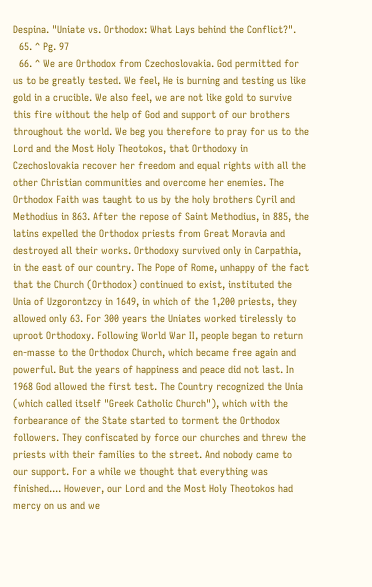Despina. "Uniate vs. Orthodox: What Lays behind the Conflict?".
  65. ^ Pg. 97
  66. ^ We are Orthodox from Czechoslovakia. God permitted for us to be greatly tested. We feel, He is burning and testing us like gold in a crucible. We also feel, we are not like gold to survive this fire without the help of God and support of our brothers throughout the world. We beg you therefore to pray for us to the Lord and the Most Holy Theotokos, that Orthodoxy in Czechoslovakia recover her freedom and equal rights with all the other Christian communities and overcome her enemies. The Orthodox Faith was taught to us by the holy brothers Cyril and Methodius in 863. After the repose of Saint Methodius, in 885, the latins expelled the Orthodox priests from Great Moravia and destroyed all their works. Orthodoxy survived only in Carpathia, in the east of our country. The Pope of Rome, unhappy of the fact that the Church (Orthodox) continued to exist, instituted the Unia of Uzgorontzcy in 1649, in which of the 1,200 priests, they allowed only 63. For 300 years the Uniates worked tirelessly to uproot Orthodoxy. Following World War II, people began to return en-masse to the Orthodox Church, which became free again and powerful. But the years of happiness and peace did not last. In 1968 God allowed the first test. The Country recognized the Unia (which called itself "Greek Catholic Church"), which with the forbearance of the State started to torment the Orthodox followers. They confiscated by force our churches and threw the priests with their families to the street. And nobody came to our support. For a while we thought that everything was finished.... However, our Lord and the Most Holy Theotokos had mercy on us and we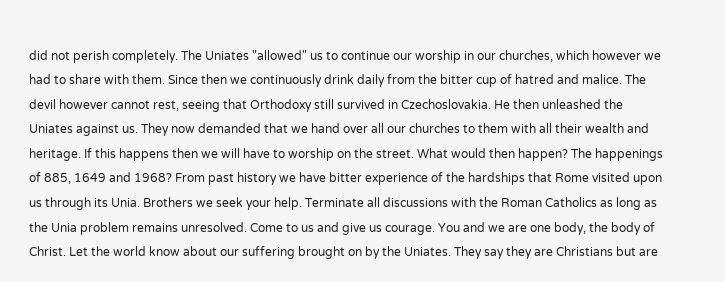did not perish completely. The Uniates "allowed" us to continue our worship in our churches, which however we had to share with them. Since then we continuously drink daily from the bitter cup of hatred and malice. The devil however cannot rest, seeing that Orthodoxy still survived in Czechoslovakia. He then unleashed the Uniates against us. They now demanded that we hand over all our churches to them with all their wealth and heritage. If this happens then we will have to worship on the street. What would then happen? The happenings of 885, 1649 and 1968? From past history we have bitter experience of the hardships that Rome visited upon us through its Unia. Brothers we seek your help. Terminate all discussions with the Roman Catholics as long as the Unia problem remains unresolved. Come to us and give us courage. You and we are one body, the body of Christ. Let the world know about our suffering brought on by the Uniates. They say they are Christians but are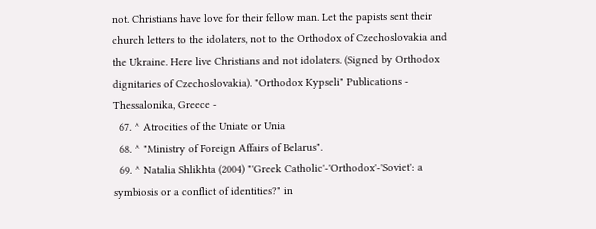not. Christians have love for their fellow man. Let the papists sent their church letters to the idolaters, not to the Orthodox of Czechoslovakia and the Ukraine. Here live Christians and not idolaters. (Signed by Orthodox dignitaries of Czechoslovakia). "Orthodox Kypseli" Publications - Thessalonika, Greece -
  67. ^ Atrocities of the Uniate or Unia
  68. ^ "Ministry of Foreign Affairs of Belarus".
  69. ^ Natalia Shlikhta (2004) "'Greek Catholic'-'Orthodox'-'Soviet': a symbiosis or a conflict of identities?" in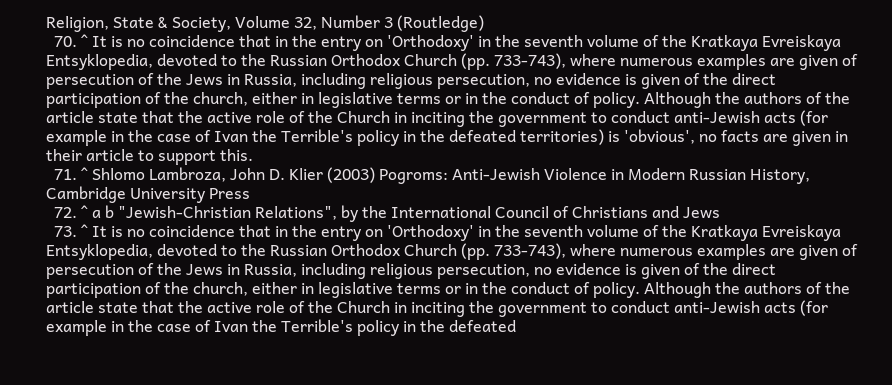Religion, State & Society, Volume 32, Number 3 (Routledge)
  70. ^ It is no coincidence that in the entry on 'Orthodoxy' in the seventh volume of the Kratkaya Evreiskaya Entsyklopedia, devoted to the Russian Orthodox Church (pp. 733-743), where numerous examples are given of persecution of the Jews in Russia, including religious persecution, no evidence is given of the direct participation of the church, either in legislative terms or in the conduct of policy. Although the authors of the article state that the active role of the Church in inciting the government to conduct anti-Jewish acts (for example in the case of Ivan the Terrible's policy in the defeated territories) is 'obvious', no facts are given in their article to support this.
  71. ^ Shlomo Lambroza, John D. Klier (2003) Pogroms: Anti-Jewish Violence in Modern Russian History, Cambridge University Press
  72. ^ a b "Jewish-Christian Relations", by the International Council of Christians and Jews
  73. ^ It is no coincidence that in the entry on 'Orthodoxy' in the seventh volume of the Kratkaya Evreiskaya Entsyklopedia, devoted to the Russian Orthodox Church (pp. 733-743), where numerous examples are given of persecution of the Jews in Russia, including religious persecution, no evidence is given of the direct participation of the church, either in legislative terms or in the conduct of policy. Although the authors of the article state that the active role of the Church in inciting the government to conduct anti-Jewish acts (for example in the case of Ivan the Terrible's policy in the defeated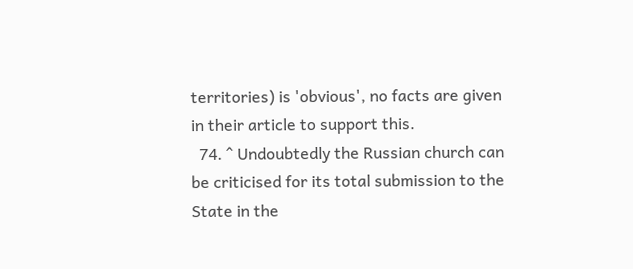territories) is 'obvious', no facts are given in their article to support this.
  74. ^ Undoubtedly the Russian church can be criticised for its total submission to the State in the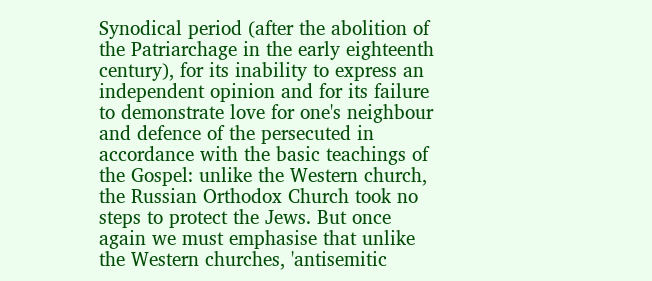Synodical period (after the abolition of the Patriarchage in the early eighteenth century), for its inability to express an independent opinion and for its failure to demonstrate love for one's neighbour and defence of the persecuted in accordance with the basic teachings of the Gospel: unlike the Western church, the Russian Orthodox Church took no steps to protect the Jews. But once again we must emphasise that unlike the Western churches, 'antisemitic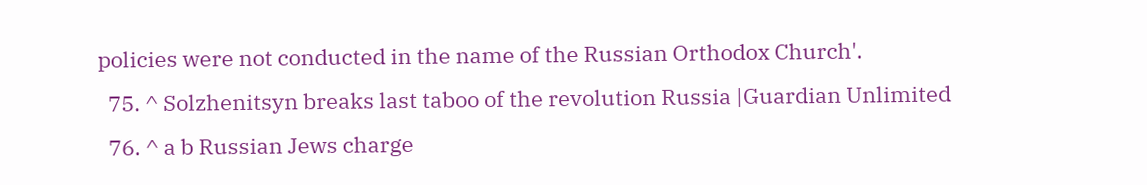policies were not conducted in the name of the Russian Orthodox Church'.
  75. ^ Solzhenitsyn breaks last taboo of the revolution Russia |Guardian Unlimited
  76. ^ a b Russian Jews charge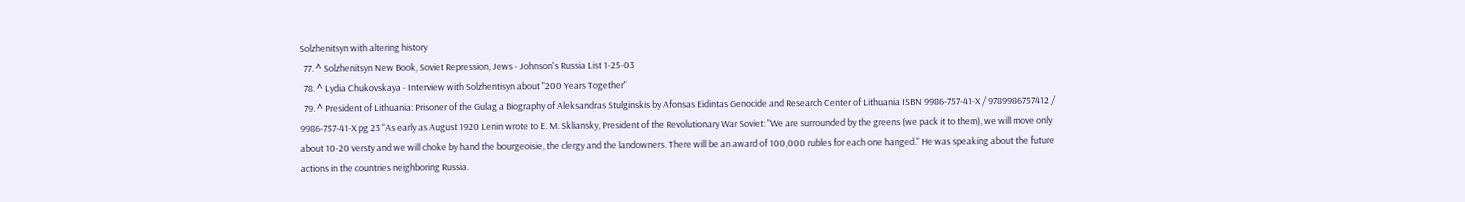Solzhenitsyn with altering history
  77. ^ Solzhenitsyn New Book, Soviet Repression, Jews - Johnson's Russia List 1-25-03
  78. ^ Lydia Chukovskaya - Interview with Solzhentisyn about "200 Years Together"
  79. ^ President of Lithuania: Prisoner of the Gulag a Biography of Aleksandras Stulginskis by Afonsas Eidintas Genocide and Research Center of Lithuania ISBN 9986-757-41-X / 9789986757412 / 9986-757-41-X pg 23 "As early as August 1920 Lenin wrote to E. M. Skliansky, President of the Revolutionary War Soviet: "We are surrounded by the greens (we pack it to them), we will move only about 10-20 versty and we will choke by hand the bourgeoisie, the clergy and the landowners. There will be an award of 100,000 rubles for each one hanged." He was speaking about the future actions in the countries neighboring Russia.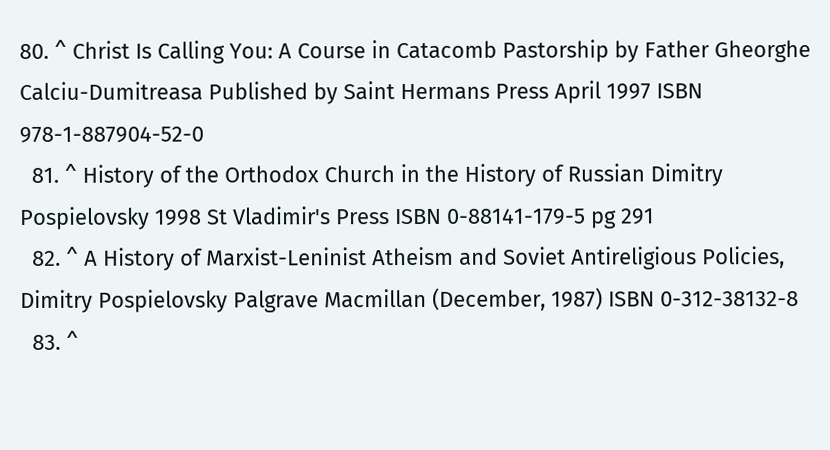80. ^ Christ Is Calling You: A Course in Catacomb Pastorship by Father Gheorghe Calciu-Dumitreasa Published by Saint Hermans Press April 1997 ISBN 978-1-887904-52-0
  81. ^ History of the Orthodox Church in the History of Russian Dimitry Pospielovsky 1998 St Vladimir's Press ISBN 0-88141-179-5 pg 291
  82. ^ A History of Marxist-Leninist Atheism and Soviet Antireligious Policies, Dimitry Pospielovsky Palgrave Macmillan (December, 1987) ISBN 0-312-38132-8
  83. ^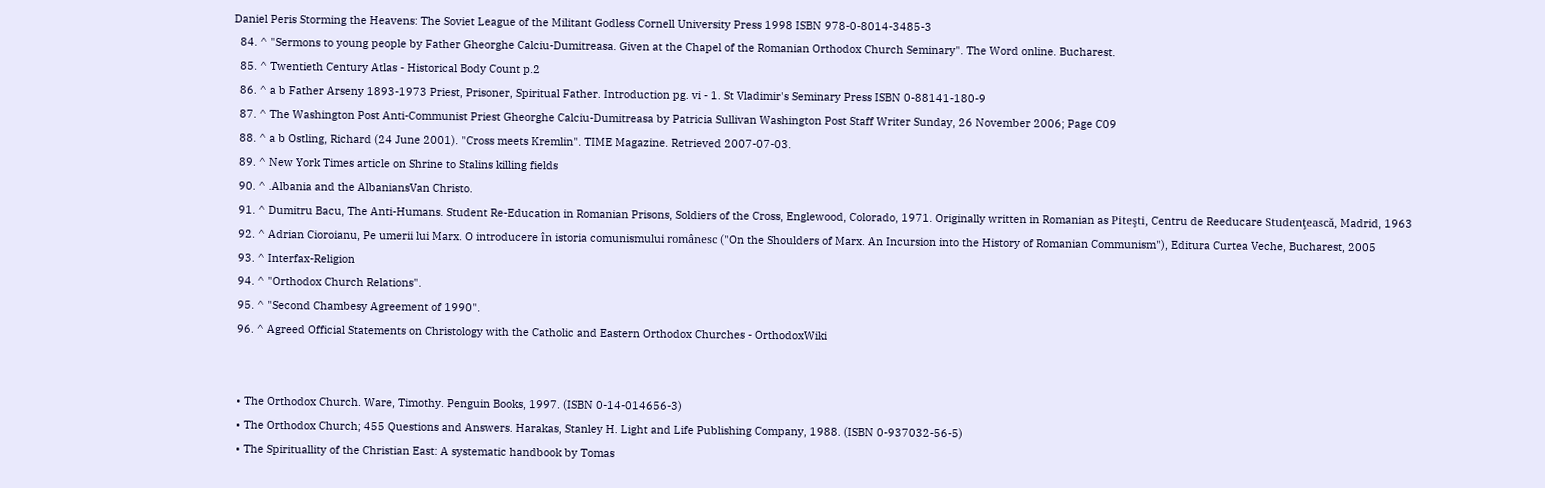Daniel Peris Storming the Heavens: The Soviet League of the Militant Godless Cornell University Press 1998 ISBN 978-0-8014-3485-3
  84. ^ "Sermons to young people by Father Gheorghe Calciu-Dumitreasa. Given at the Chapel of the Romanian Orthodox Church Seminary". The Word online. Bucharest.
  85. ^ Twentieth Century Atlas - Historical Body Count p.2
  86. ^ a b Father Arseny 1893-1973 Priest, Prisoner, Spiritual Father. Introduction pg. vi - 1. St Vladimir's Seminary Press ISBN 0-88141-180-9
  87. ^ The Washington Post Anti-Communist Priest Gheorghe Calciu-Dumitreasa by Patricia Sullivan Washington Post Staff Writer Sunday, 26 November 2006; Page C09
  88. ^ a b Ostling, Richard (24 June 2001). "Cross meets Kremlin". TIME Magazine. Retrieved 2007-07-03.
  89. ^ New York Times article on Shrine to Stalins killing fields
  90. ^ .Albania and the AlbaniansVan Christo.
  91. ^ Dumitru Bacu, The Anti-Humans. Student Re-Education in Romanian Prisons, Soldiers of the Cross, Englewood, Colorado, 1971. Originally written in Romanian as Piteşti, Centru de Reeducare Studenţească, Madrid, 1963
  92. ^ Adrian Cioroianu, Pe umerii lui Marx. O introducere în istoria comunismului românesc ("On the Shoulders of Marx. An Incursion into the History of Romanian Communism"), Editura Curtea Veche, Bucharest, 2005
  93. ^ Interfax-Religion
  94. ^ "Orthodox Church Relations".
  95. ^ "Second Chambesy Agreement of 1990".
  96. ^ Agreed Official Statements on Christology with the Catholic and Eastern Orthodox Churches - OrthodoxWiki


  • The Orthodox Church. Ware, Timothy. Penguin Books, 1997. (ISBN 0-14-014656-3)
  • The Orthodox Church; 455 Questions and Answers. Harakas, Stanley H. Light and Life Publishing Company, 1988. (ISBN 0-937032-56-5)
  • The Spirituallity of the Christian East: A systematic handbook by Tomas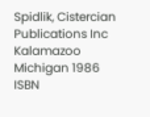Spidlik, Cistercian Publications Inc Kalamazoo Michigan 1986 ISBN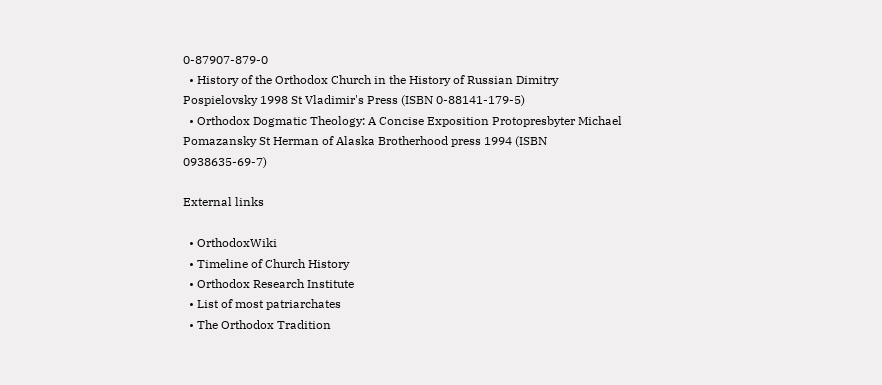0-87907-879-0
  • History of the Orthodox Church in the History of Russian Dimitry Pospielovsky 1998 St Vladimir's Press (ISBN 0-88141-179-5)
  • Orthodox Dogmatic Theology: A Concise Exposition Protopresbyter Michael Pomazansky St Herman of Alaska Brotherhood press 1994 (ISBN 0938635-69-7)

External links

  • OrthodoxWiki
  • Timeline of Church History
  • Orthodox Research Institute
  • List of most patriarchates
  • The Orthodox Tradition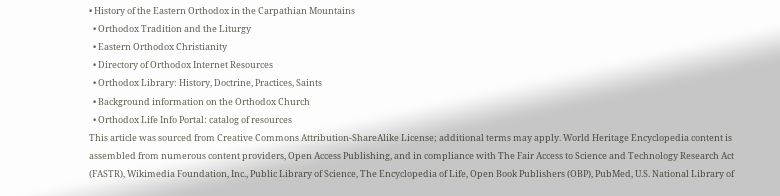• History of the Eastern Orthodox in the Carpathian Mountains
  • Orthodox Tradition and the Liturgy
  • Eastern Orthodox Christianity
  • Directory of Orthodox Internet Resources
  • Orthodox Library: History, Doctrine, Practices, Saints
  • Background information on the Orthodox Church
  • Orthodox Life Info Portal: catalog of resources
This article was sourced from Creative Commons Attribution-ShareAlike License; additional terms may apply. World Heritage Encyclopedia content is assembled from numerous content providers, Open Access Publishing, and in compliance with The Fair Access to Science and Technology Research Act (FASTR), Wikimedia Foundation, Inc., Public Library of Science, The Encyclopedia of Life, Open Book Publishers (OBP), PubMed, U.S. National Library of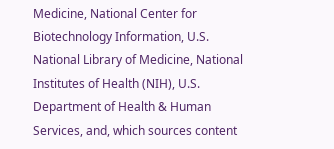Medicine, National Center for Biotechnology Information, U.S. National Library of Medicine, National Institutes of Health (NIH), U.S. Department of Health & Human Services, and, which sources content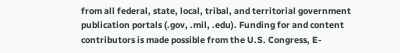from all federal, state, local, tribal, and territorial government publication portals (.gov, .mil, .edu). Funding for and content contributors is made possible from the U.S. Congress, E-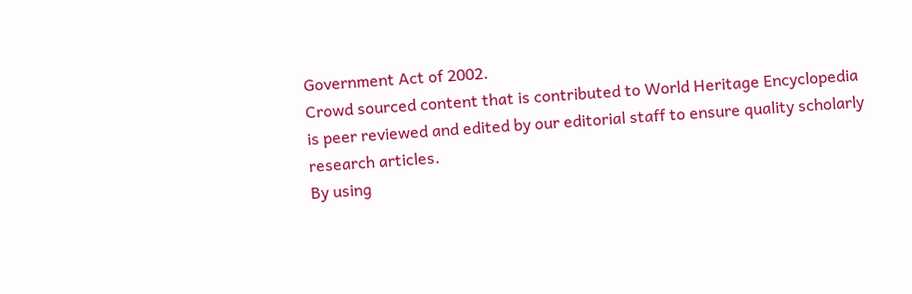Government Act of 2002.
Crowd sourced content that is contributed to World Heritage Encyclopedia is peer reviewed and edited by our editorial staff to ensure quality scholarly research articles.
By using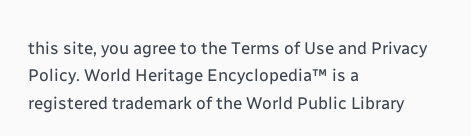this site, you agree to the Terms of Use and Privacy Policy. World Heritage Encyclopedia™ is a registered trademark of the World Public Library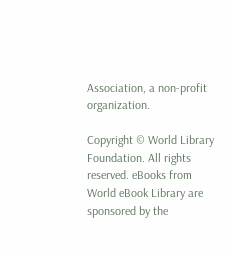Association, a non-profit organization.

Copyright © World Library Foundation. All rights reserved. eBooks from World eBook Library are sponsored by the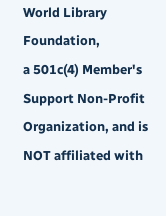World Library Foundation,
a 501c(4) Member's Support Non-Profit Organization, and is NOT affiliated with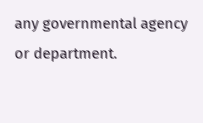any governmental agency or department.